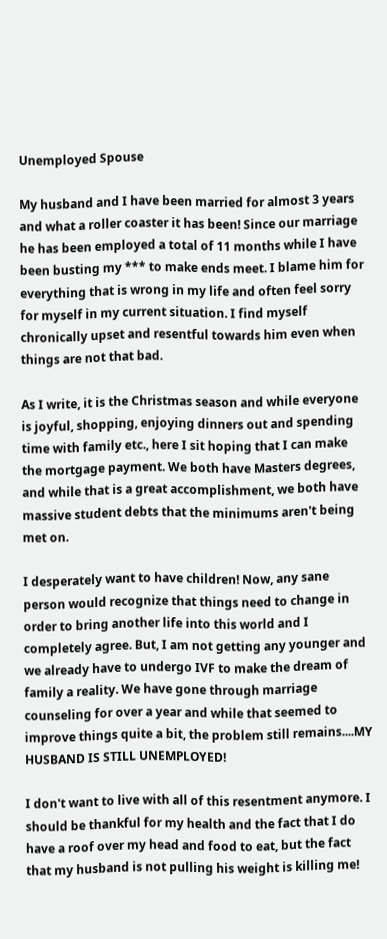Unemployed Spouse

My husband and I have been married for almost 3 years and what a roller coaster it has been! Since our marriage he has been employed a total of 11 months while I have been busting my *** to make ends meet. I blame him for everything that is wrong in my life and often feel sorry for myself in my current situation. I find myself chronically upset and resentful towards him even when things are not that bad.

As I write, it is the Christmas season and while everyone is joyful, shopping, enjoying dinners out and spending time with family etc., here I sit hoping that I can make the mortgage payment. We both have Masters degrees, and while that is a great accomplishment, we both have massive student debts that the minimums aren't being met on.

I desperately want to have children! Now, any sane person would recognize that things need to change in order to bring another life into this world and I completely agree. But, I am not getting any younger and we already have to undergo IVF to make the dream of family a reality. We have gone through marriage counseling for over a year and while that seemed to improve things quite a bit, the problem still remains....MY HUSBAND IS STILL UNEMPLOYED!

I don't want to live with all of this resentment anymore. I should be thankful for my health and the fact that I do have a roof over my head and food to eat, but the fact that my husband is not pulling his weight is killing me!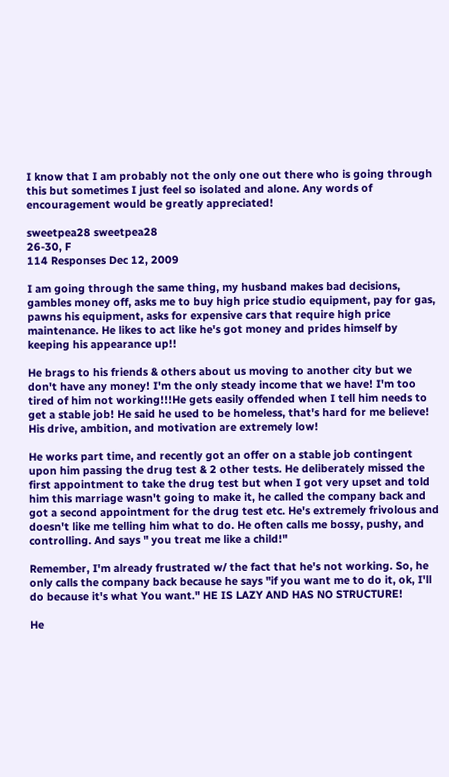I know that I am probably not the only one out there who is going through this but sometimes I just feel so isolated and alone. Any words of encouragement would be greatly appreciated!

sweetpea28 sweetpea28
26-30, F
114 Responses Dec 12, 2009

I am going through the same thing, my husband makes bad decisions, gambles money off, asks me to buy high price studio equipment, pay for gas, pawns his equipment, asks for expensive cars that require high price maintenance. He likes to act like he's got money and prides himself by keeping his appearance up!!

He brags to his friends & others about us moving to another city but we don't have any money! I'm the only steady income that we have! I'm too tired of him not working!!!He gets easily offended when I tell him needs to get a stable job! He said he used to be homeless, that's hard for me believe! His drive, ambition, and motivation are extremely low!

He works part time, and recently got an offer on a stable job contingent upon him passing the drug test & 2 other tests. He deliberately missed the first appointment to take the drug test but when I got very upset and told him this marriage wasn't going to make it, he called the company back and got a second appointment for the drug test etc. He's extremely frivolous and doesn't like me telling him what to do. He often calls me bossy, pushy, and controlling. And says " you treat me like a child!"

Remember, I'm already frustrated w/ the fact that he's not working. So, he only calls the company back because he says "if you want me to do it, ok, I'll do because it's what You want." HE IS LAZY AND HAS NO STRUCTURE!

He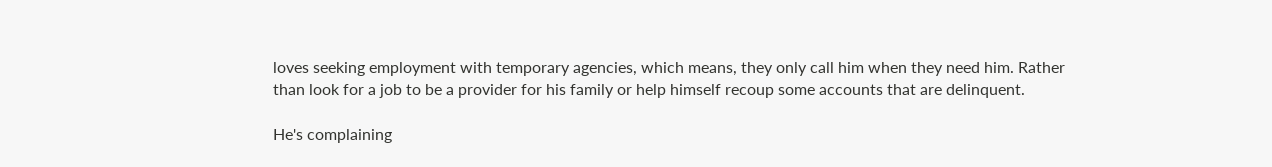loves seeking employment with temporary agencies, which means, they only call him when they need him. Rather than look for a job to be a provider for his family or help himself recoup some accounts that are delinquent.

He's complaining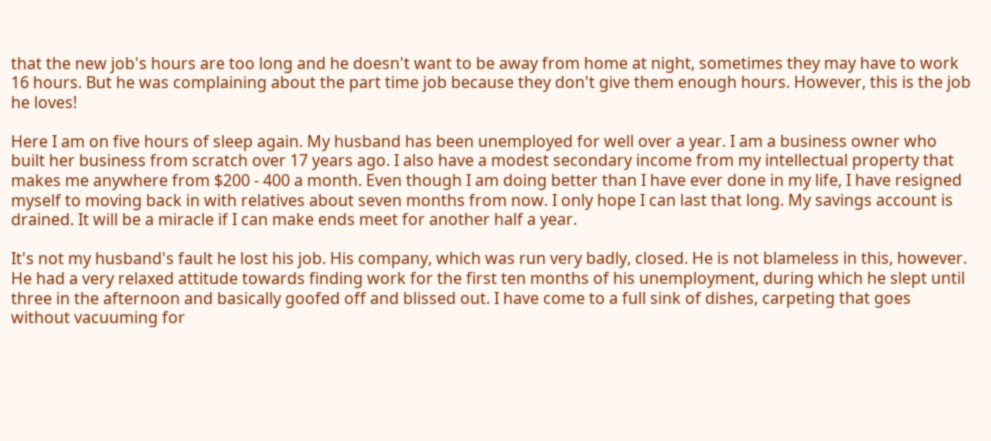that the new job's hours are too long and he doesn't want to be away from home at night, sometimes they may have to work 16 hours. But he was complaining about the part time job because they don't give them enough hours. However, this is the job he loves!

Here I am on five hours of sleep again. My husband has been unemployed for well over a year. I am a business owner who built her business from scratch over 17 years ago. I also have a modest secondary income from my intellectual property that makes me anywhere from $200 - 400 a month. Even though I am doing better than I have ever done in my life, I have resigned myself to moving back in with relatives about seven months from now. I only hope I can last that long. My savings account is drained. It will be a miracle if I can make ends meet for another half a year.

It's not my husband's fault he lost his job. His company, which was run very badly, closed. He is not blameless in this, however. He had a very relaxed attitude towards finding work for the first ten months of his unemployment, during which he slept until three in the afternoon and basically goofed off and blissed out. I have come to a full sink of dishes, carpeting that goes without vacuuming for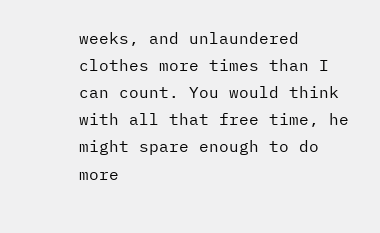weeks, and unlaundered clothes more times than I can count. You would think with all that free time, he might spare enough to do more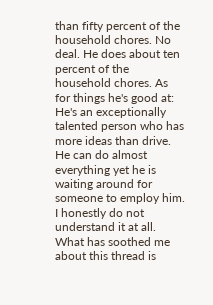than fifty percent of the household chores. No deal. He does about ten percent of the household chores. As for things he's good at: He's an exceptionally talented person who has more ideas than drive. He can do almost everything yet he is waiting around for someone to employ him. I honestly do not understand it at all. What has soothed me about this thread is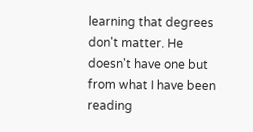learning that degrees don't matter. He doesn't have one but from what I have been reading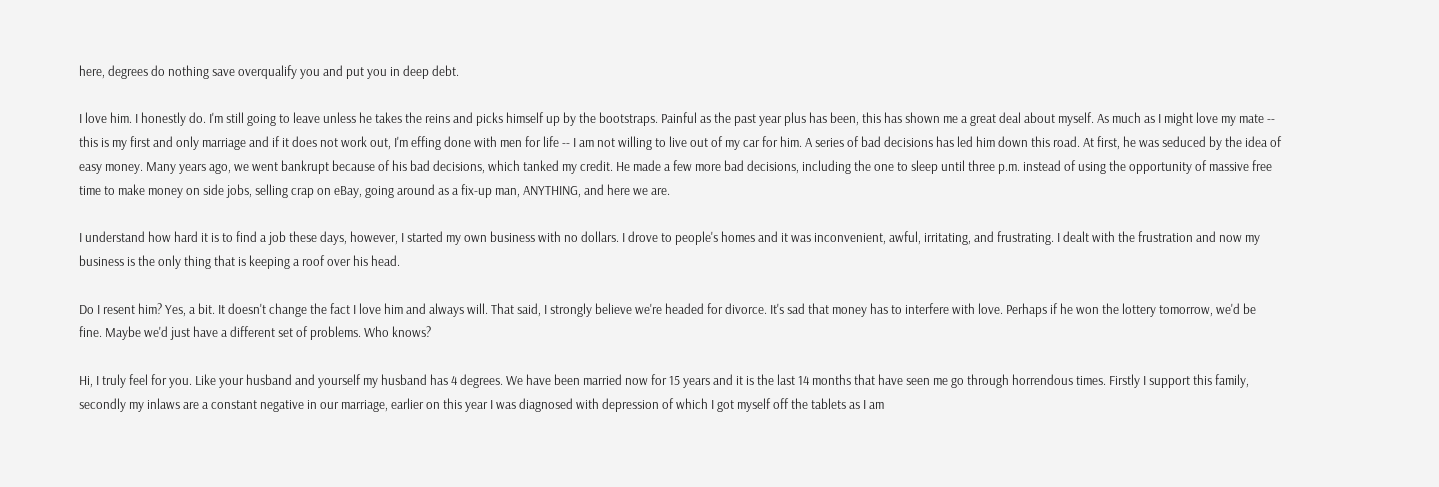here, degrees do nothing save overqualify you and put you in deep debt.

I love him. I honestly do. I'm still going to leave unless he takes the reins and picks himself up by the bootstraps. Painful as the past year plus has been, this has shown me a great deal about myself. As much as I might love my mate -- this is my first and only marriage and if it does not work out, I'm effing done with men for life -- I am not willing to live out of my car for him. A series of bad decisions has led him down this road. At first, he was seduced by the idea of easy money. Many years ago, we went bankrupt because of his bad decisions, which tanked my credit. He made a few more bad decisions, including the one to sleep until three p.m. instead of using the opportunity of massive free time to make money on side jobs, selling crap on eBay, going around as a fix-up man, ANYTHING, and here we are.

I understand how hard it is to find a job these days, however, I started my own business with no dollars. I drove to people's homes and it was inconvenient, awful, irritating, and frustrating. I dealt with the frustration and now my business is the only thing that is keeping a roof over his head.

Do I resent him? Yes, a bit. It doesn't change the fact I love him and always will. That said, I strongly believe we're headed for divorce. It's sad that money has to interfere with love. Perhaps if he won the lottery tomorrow, we'd be fine. Maybe we'd just have a different set of problems. Who knows?

Hi, I truly feel for you. Like your husband and yourself my husband has 4 degrees. We have been married now for 15 years and it is the last 14 months that have seen me go through horrendous times. Firstly I support this family, secondly my inlaws are a constant negative in our marriage, earlier on this year I was diagnosed with depression of which I got myself off the tablets as I am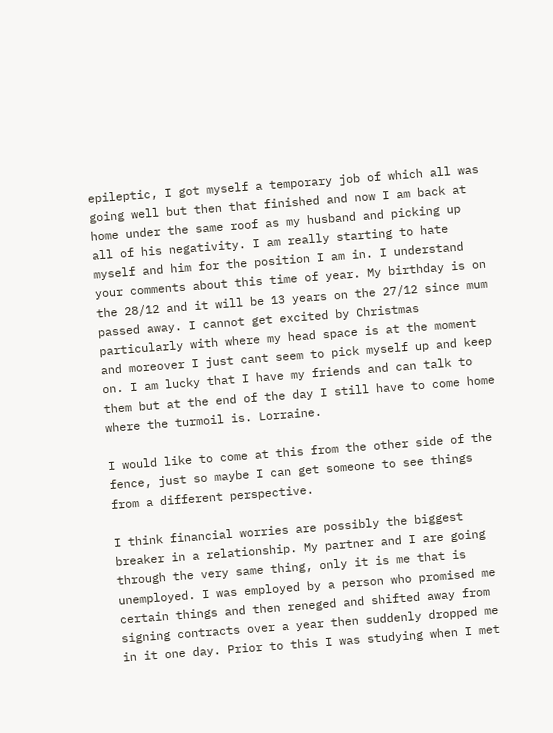epileptic, I got myself a temporary job of which all was going well but then that finished and now I am back at home under the same roof as my husband and picking up all of his negativity. I am really starting to hate myself and him for the position I am in. I understand your comments about this time of year. My birthday is on the 28/12 and it will be 13 years on the 27/12 since mum passed away. I cannot get excited by Christmas particularly with where my head space is at the moment and moreover I just cant seem to pick myself up and keep on. I am lucky that I have my friends and can talk to them but at the end of the day I still have to come home where the turmoil is. Lorraine.

I would like to come at this from the other side of the fence, just so maybe I can get someone to see things from a different perspective.

I think financial worries are possibly the biggest breaker in a relationship. My partner and I are going through the very same thing, only it is me that is unemployed. I was employed by a person who promised me certain things and then reneged and shifted away from signing contracts over a year then suddenly dropped me in it one day. Prior to this I was studying when I met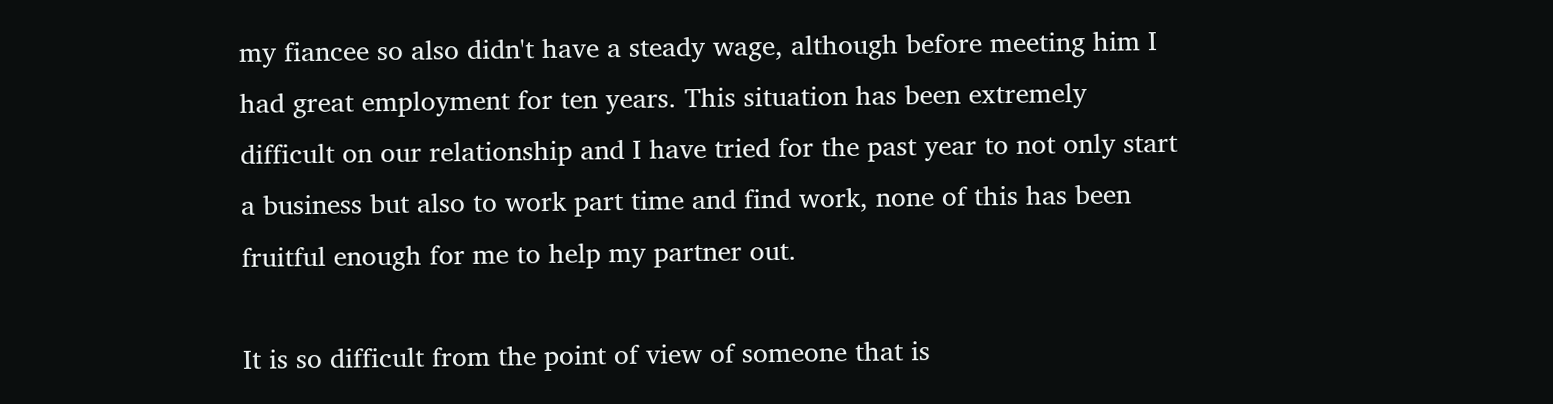my fiancee so also didn't have a steady wage, although before meeting him I had great employment for ten years. This situation has been extremely difficult on our relationship and I have tried for the past year to not only start a business but also to work part time and find work, none of this has been fruitful enough for me to help my partner out.

It is so difficult from the point of view of someone that is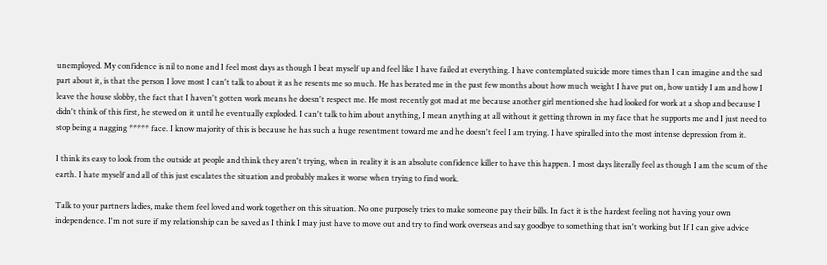unemployed. My confidence is nil to none and I feel most days as though I beat myself up and feel like I have failed at everything. I have contemplated suicide more times than I can imagine and the sad part about it, is that the person I love most I can't talk to about it as he resents me so much. He has berated me in the past few months about how much weight I have put on, how untidy I am and how I leave the house slobby, the fact that I haven't gotten work means he doesn't respect me. He most recently got mad at me because another girl mentioned she had looked for work at a shop and because I didn't think of this first, he stewed on it until he eventually exploded. I can't talk to him about anything, I mean anything at all without it getting thrown in my face that he supports me and I just need to stop being a nagging ***** face. I know majority of this is because he has such a huge resentment toward me and he doesn't feel I am trying. I have spiralled into the most intense depression from it.

I think its easy to look from the outside at people and think they aren't trying, when in reality it is an absolute confidence killer to have this happen. I most days literally feel as though I am the scum of the earth. I hate myself and all of this just escalates the situation and probably makes it worse when trying to find work.

Talk to your partners ladies, make them feel loved and work together on this situation. No one purposely tries to make someone pay their bills. In fact it is the hardest feeling not having your own independence. I'm not sure if my relationship can be saved as I think I may just have to move out and try to find work overseas and say goodbye to something that isn't working but If I can give advice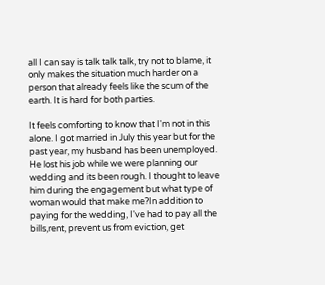all I can say is talk talk talk, try not to blame, it only makes the situation much harder on a person that already feels like the scum of the earth. It is hard for both parties.

It feels comforting to know that I'm not in this alone. I got married in July this year but for the past year, my husband has been unemployed. He lost his job while we were planning our wedding and its been rough. I thought to leave him during the engagement but what type of woman would that make me?In addition to paying for the wedding, I've had to pay all the bills,rent, prevent us from eviction, get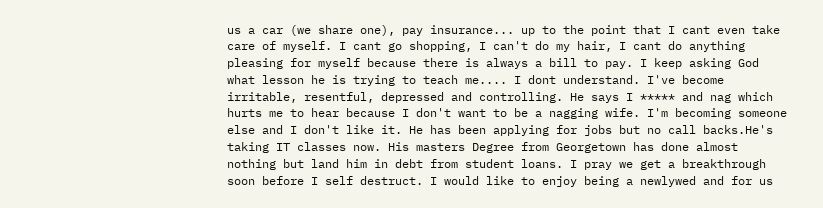us a car (we share one), pay insurance... up to the point that I cant even take care of myself. I cant go shopping, I can't do my hair, I cant do anything pleasing for myself because there is always a bill to pay. I keep asking God what lesson he is trying to teach me.... I dont understand. I've become irritable, resentful, depressed and controlling. He says I ***** and nag which hurts me to hear because I don't want to be a nagging wife. I'm becoming someone else and I don't like it. He has been applying for jobs but no call backs.He's taking IT classes now. His masters Degree from Georgetown has done almost nothing but land him in debt from student loans. I pray we get a breakthrough soon before I self destruct. I would like to enjoy being a newlywed and for us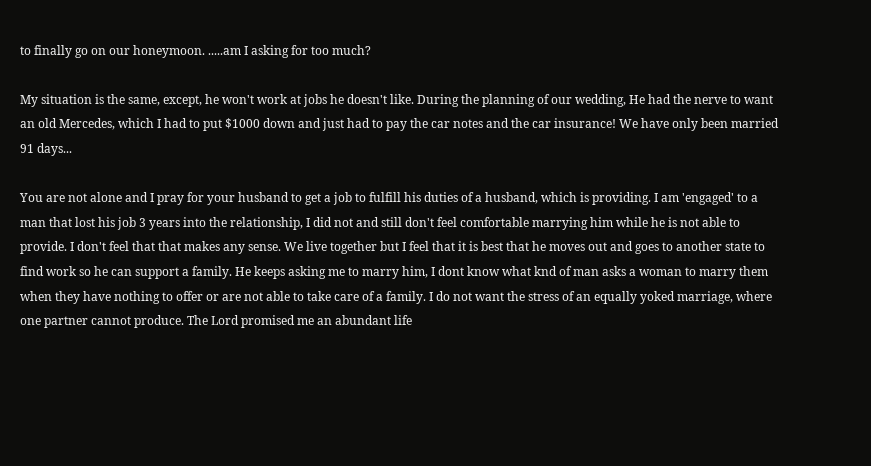to finally go on our honeymoon. .....am I asking for too much?

My situation is the same, except, he won't work at jobs he doesn't like. During the planning of our wedding, He had the nerve to want an old Mercedes, which I had to put $1000 down and just had to pay the car notes and the car insurance! We have only been married 91 days...

You are not alone and I pray for your husband to get a job to fulfill his duties of a husband, which is providing. I am 'engaged' to a man that lost his job 3 years into the relationship, I did not and still don't feel comfortable marrying him while he is not able to provide. I don't feel that that makes any sense. We live together but I feel that it is best that he moves out and goes to another state to find work so he can support a family. He keeps asking me to marry him, I dont know what knd of man asks a woman to marry them when they have nothing to offer or are not able to take care of a family. I do not want the stress of an equally yoked marriage, where one partner cannot produce. The Lord promised me an abundant life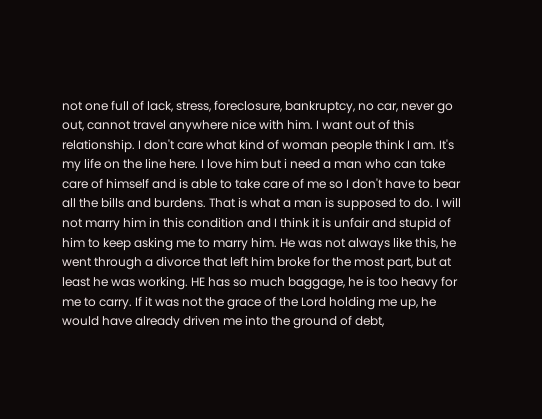not one full of lack, stress, foreclosure, bankruptcy, no car, never go out, cannot travel anywhere nice with him. I want out of this relationship. I don't care what kind of woman people think I am. It's my life on the line here. I love him but i need a man who can take care of himself and is able to take care of me so I don't have to bear all the bills and burdens. That is what a man is supposed to do. I will not marry him in this condition and I think it is unfair and stupid of him to keep asking me to marry him. He was not always like this, he went through a divorce that left him broke for the most part, but at least he was working. HE has so much baggage, he is too heavy for me to carry. If it was not the grace of the Lord holding me up, he would have already driven me into the ground of debt,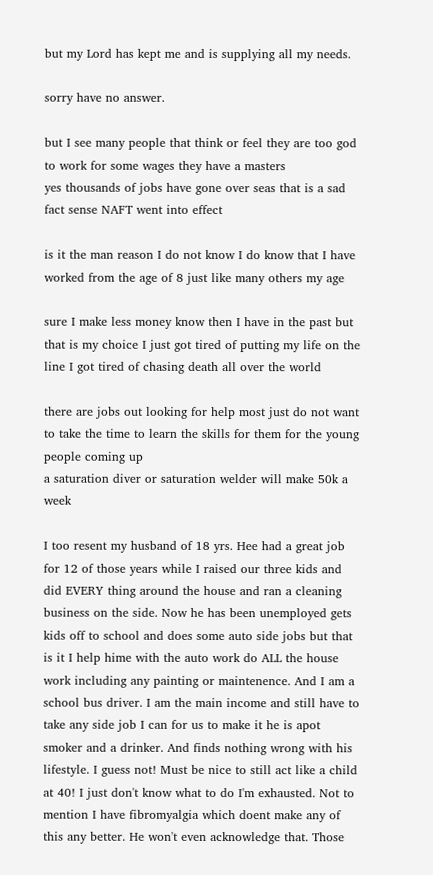but my Lord has kept me and is supplying all my needs.

sorry have no answer.

but I see many people that think or feel they are too god to work for some wages they have a masters
yes thousands of jobs have gone over seas that is a sad fact sense NAFT went into effect

is it the man reason I do not know I do know that I have worked from the age of 8 just like many others my age

sure I make less money know then I have in the past but that is my choice I just got tired of putting my life on the line I got tired of chasing death all over the world

there are jobs out looking for help most just do not want to take the time to learn the skills for them for the young people coming up
a saturation diver or saturation welder will make 50k a week

I too resent my husband of 18 yrs. Hee had a great job for 12 of those years while I raised our three kids and did EVERY thing around the house and ran a cleaning business on the side. Now he has been unemployed gets kids off to school and does some auto side jobs but that is it I help hime with the auto work do ALL the house work including any painting or maintenence. And I am a school bus driver. I am the main income and still have to take any side job I can for us to make it he is apot smoker and a drinker. And finds nothing wrong with his lifestyle. I guess not! Must be nice to still act like a child at 40! I just don't know what to do I'm exhausted. Not to mention I have fibromyalgia which doent make any of this any better. He won't even acknowledge that. Those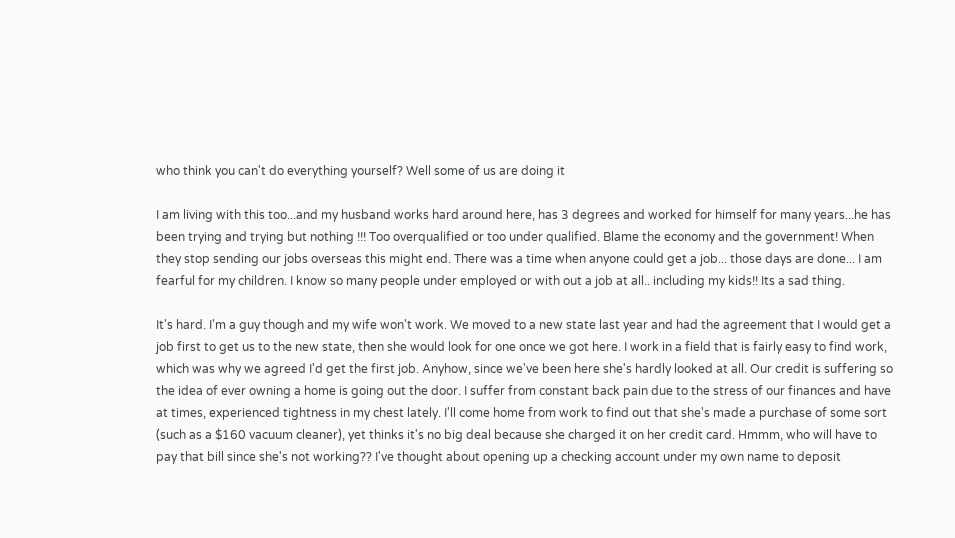who think you can't do everything yourself? Well some of us are doing it

I am living with this too...and my husband works hard around here, has 3 degrees and worked for himself for many years...he has been trying and trying but nothing !!! Too overqualified or too under qualified. Blame the economy and the government! When they stop sending our jobs overseas this might end. There was a time when anyone could get a job... those days are done... I am fearful for my children. I know so many people under employed or with out a job at all.. including my kids!! Its a sad thing.

It's hard. I'm a guy though and my wife won't work. We moved to a new state last year and had the agreement that I would get a job first to get us to the new state, then she would look for one once we got here. I work in a field that is fairly easy to find work, which was why we agreed I'd get the first job. Anyhow, since we've been here she's hardly looked at all. Our credit is suffering so the idea of ever owning a home is going out the door. I suffer from constant back pain due to the stress of our finances and have at times, experienced tightness in my chest lately. I'll come home from work to find out that she's made a purchase of some sort (such as a $160 vacuum cleaner), yet thinks it's no big deal because she charged it on her credit card. Hmmm, who will have to pay that bill since she's not working?? I've thought about opening up a checking account under my own name to deposit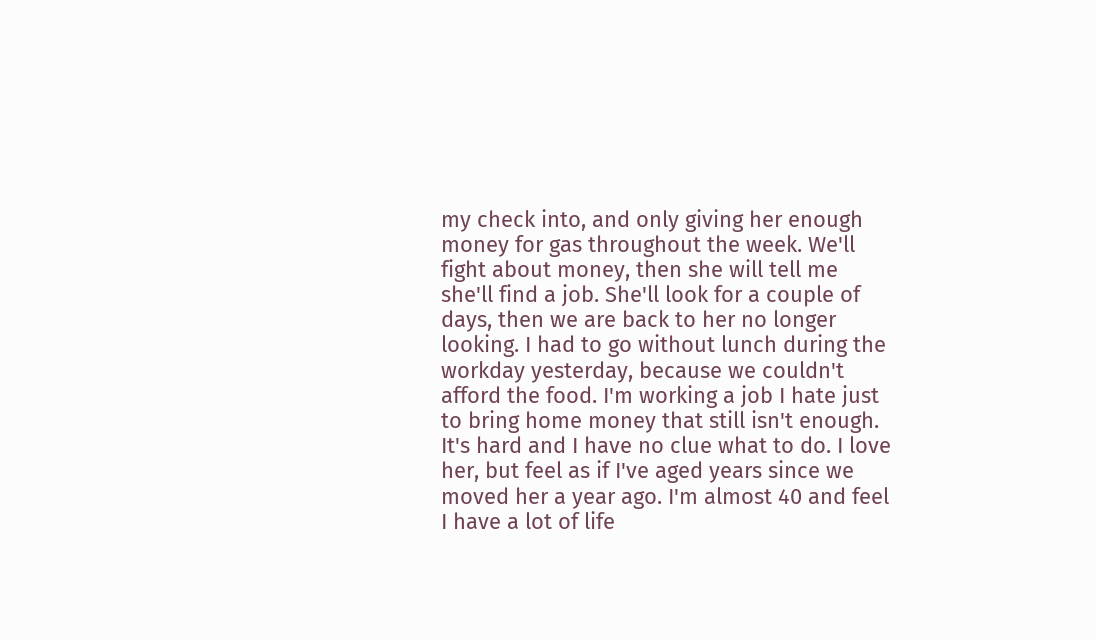my check into, and only giving her enough money for gas throughout the week. We'll fight about money, then she will tell me she'll find a job. She'll look for a couple of days, then we are back to her no longer looking. I had to go without lunch during the workday yesterday, because we couldn't afford the food. I'm working a job I hate just to bring home money that still isn't enough. It's hard and I have no clue what to do. I love her, but feel as if I've aged years since we moved her a year ago. I'm almost 40 and feel I have a lot of life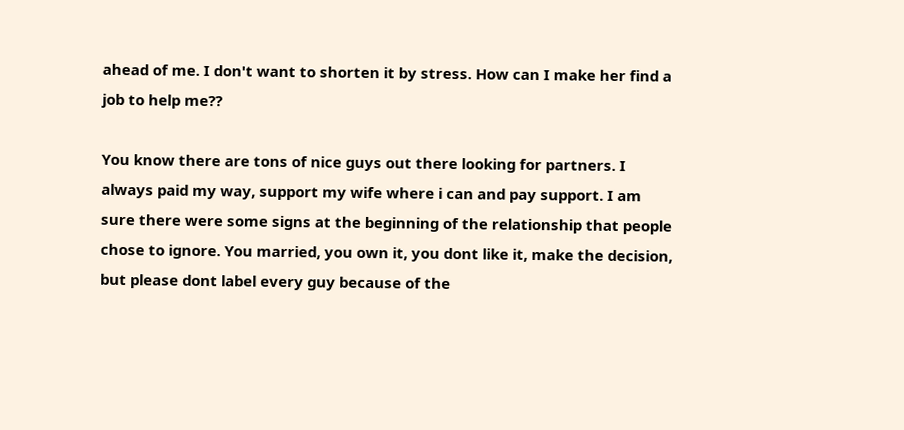ahead of me. I don't want to shorten it by stress. How can I make her find a job to help me??

You know there are tons of nice guys out there looking for partners. I always paid my way, support my wife where i can and pay support. I am sure there were some signs at the beginning of the relationship that people chose to ignore. You married, you own it, you dont like it, make the decision, but please dont label every guy because of the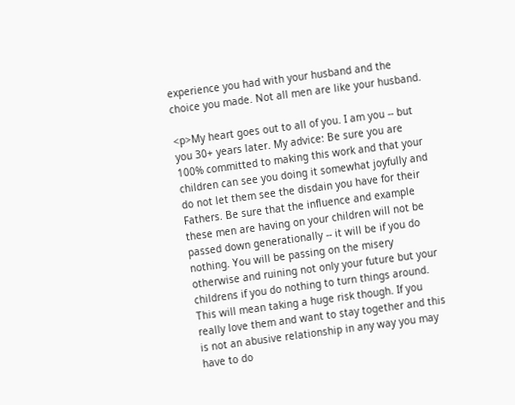experience you had with your husband and the choice you made. Not all men are like your husband.

<p>My heart goes out to all of you. I am you -- but you 30+ years later. My advice: Be sure you are 100% committed to making this work and that your children can see you doing it somewhat joyfully and do not let them see the disdain you have for their Fathers. Be sure that the influence and example these men are having on your children will not be passed down generationally -- it will be if you do nothing. You will be passing on the misery otherwise and ruining not only your future but your childrens if you do nothing to turn things around. This will mean taking a huge risk though. If you really love them and want to stay together and this is not an abusive relationship in any way you may have to do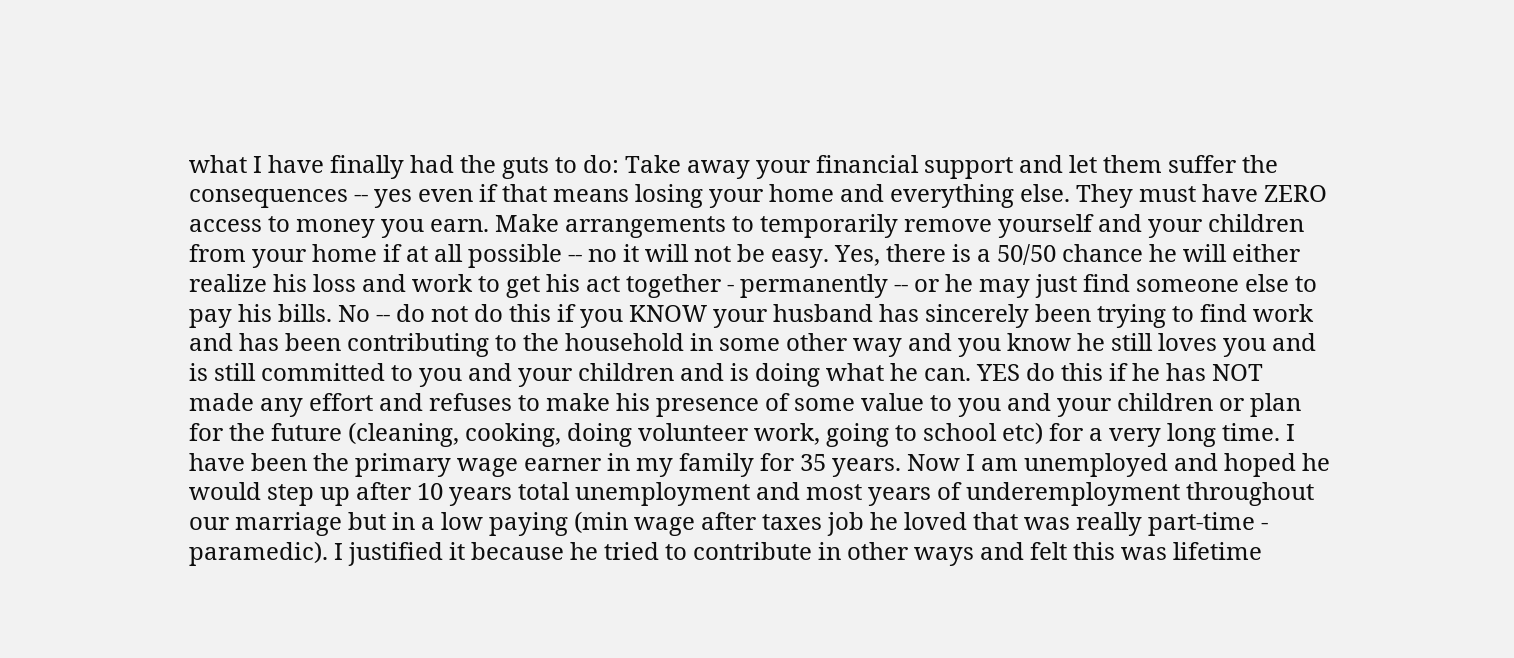what I have finally had the guts to do: Take away your financial support and let them suffer the consequences -- yes even if that means losing your home and everything else. They must have ZERO access to money you earn. Make arrangements to temporarily remove yourself and your children from your home if at all possible -- no it will not be easy. Yes, there is a 50/50 chance he will either realize his loss and work to get his act together - permanently -- or he may just find someone else to pay his bills. No -- do not do this if you KNOW your husband has sincerely been trying to find work and has been contributing to the household in some other way and you know he still loves you and is still committed to you and your children and is doing what he can. YES do this if he has NOT made any effort and refuses to make his presence of some value to you and your children or plan for the future (cleaning, cooking, doing volunteer work, going to school etc) for a very long time. I have been the primary wage earner in my family for 35 years. Now I am unemployed and hoped he would step up after 10 years total unemployment and most years of underemployment throughout our marriage but in a low paying (min wage after taxes job he loved that was really part-time - paramedic). I justified it because he tried to contribute in other ways and felt this was lifetime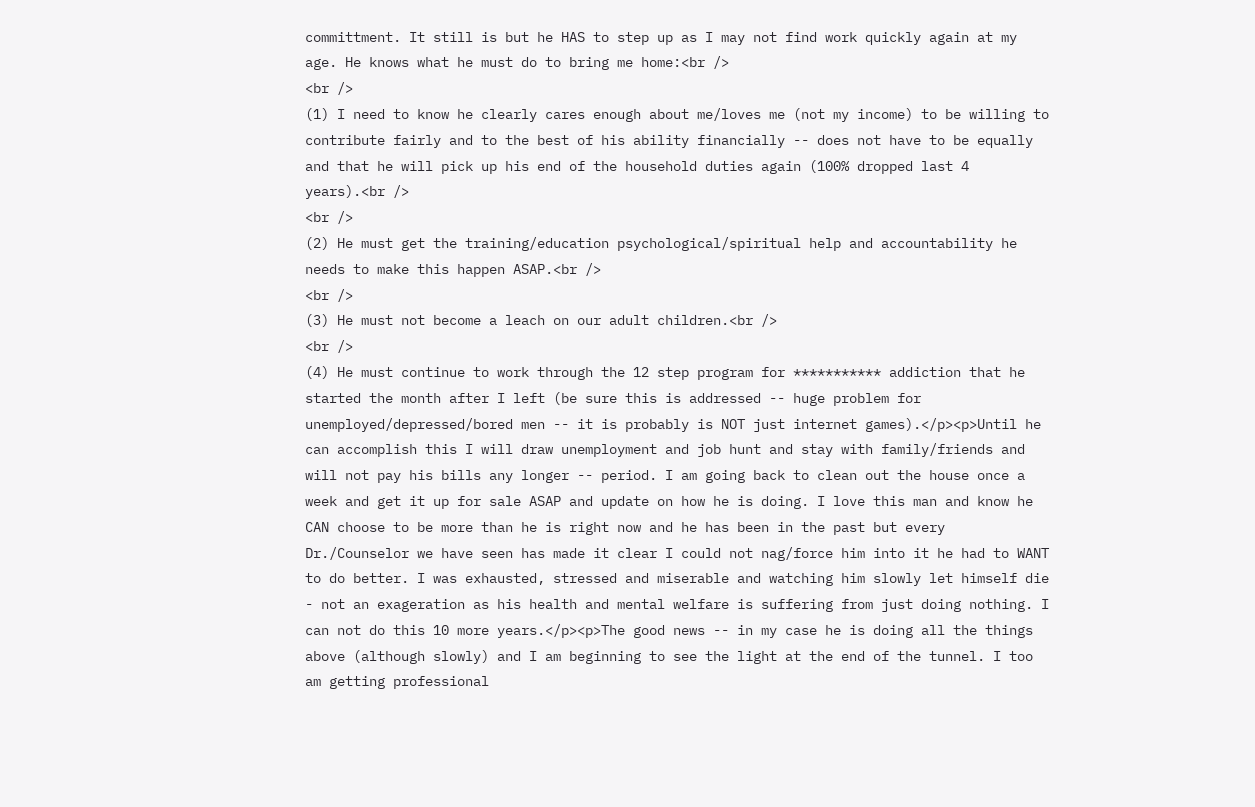committment. It still is but he HAS to step up as I may not find work quickly again at my age. He knows what he must do to bring me home:<br />
<br />
(1) I need to know he clearly cares enough about me/loves me (not my income) to be willing to contribute fairly and to the best of his ability financially -- does not have to be equally and that he will pick up his end of the household duties again (100% dropped last 4 years).<br />
<br />
(2) He must get the training/education psychological/spiritual help and accountability he needs to make this happen ASAP.<br />
<br />
(3) He must not become a leach on our adult children.<br />
<br />
(4) He must continue to work through the 12 step program for *********** addiction that he started the month after I left (be sure this is addressed -- huge problem for unemployed/depressed/bored men -- it is probably is NOT just internet games).</p><p>Until he can accomplish this I will draw unemployment and job hunt and stay with family/friends and will not pay his bills any longer -- period. I am going back to clean out the house once a week and get it up for sale ASAP and update on how he is doing. I love this man and know he CAN choose to be more than he is right now and he has been in the past but every Dr./Counselor we have seen has made it clear I could not nag/force him into it he had to WANT to do better. I was exhausted, stressed and miserable and watching him slowly let himself die - not an exageration as his health and mental welfare is suffering from just doing nothing. I can not do this 10 more years.</p><p>The good news -- in my case he is doing all the things above (although slowly) and I am beginning to see the light at the end of the tunnel. I too am getting professional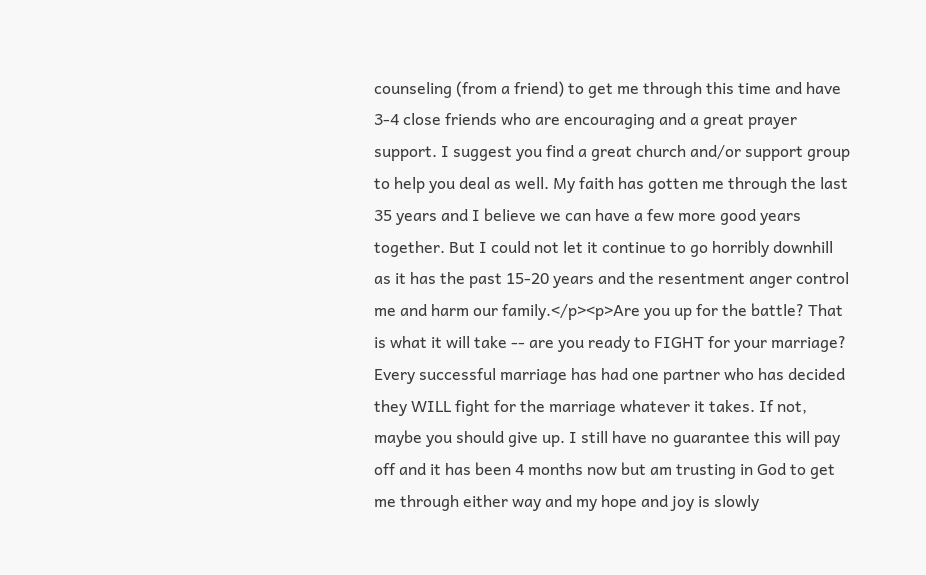counseling (from a friend) to get me through this time and have 3-4 close friends who are encouraging and a great prayer support. I suggest you find a great church and/or support group to help you deal as well. My faith has gotten me through the last 35 years and I believe we can have a few more good years together. But I could not let it continue to go horribly downhill as it has the past 15-20 years and the resentment anger control me and harm our family.</p><p>Are you up for the battle? That is what it will take -- are you ready to FIGHT for your marriage? Every successful marriage has had one partner who has decided they WILL fight for the marriage whatever it takes. If not, maybe you should give up. I still have no guarantee this will pay off and it has been 4 months now but am trusting in God to get me through either way and my hope and joy is slowly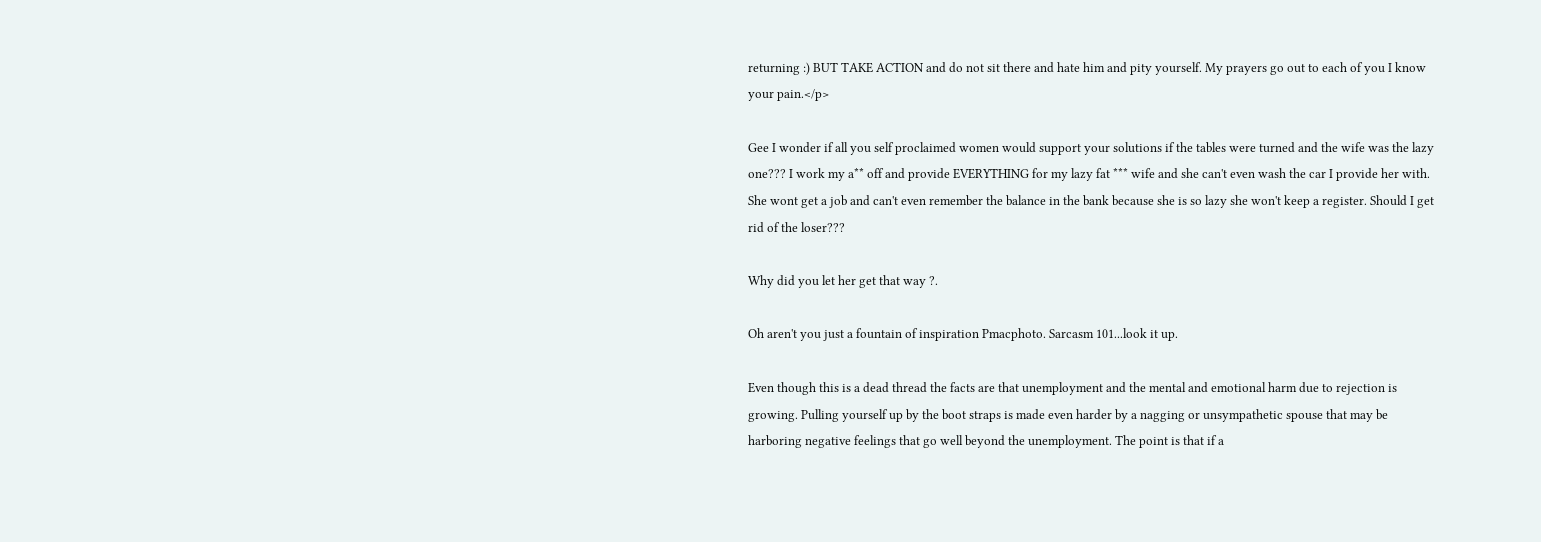returning :) BUT TAKE ACTION and do not sit there and hate him and pity yourself. My prayers go out to each of you I know your pain.</p>

Gee I wonder if all you self proclaimed women would support your solutions if the tables were turned and the wife was the lazy one??? I work my a** off and provide EVERYTHING for my lazy fat *** wife and she can't even wash the car I provide her with. She wont get a job and can't even remember the balance in the bank because she is so lazy she won't keep a register. Should I get rid of the loser???

Why did you let her get that way ?.

Oh aren't you just a fountain of inspiration Pmacphoto. Sarcasm 101...look it up.

Even though this is a dead thread the facts are that unemployment and the mental and emotional harm due to rejection is growing. Pulling yourself up by the boot straps is made even harder by a nagging or unsympathetic spouse that may be harboring negative feelings that go well beyond the unemployment. The point is that if a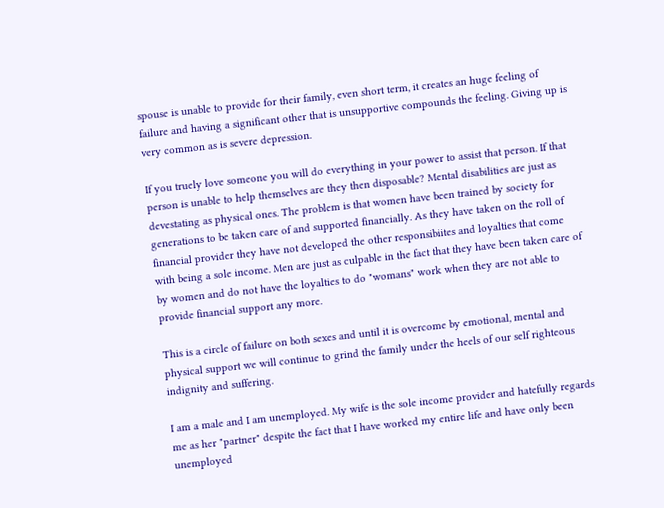spouse is unable to provide for their family, even short term, it creates an huge feeling of failure and having a significant other that is unsupportive compounds the feeling. Giving up is very common as is severe depression.

If you truely love someone you will do everything in your power to assist that person. If that person is unable to help themselves are they then disposable? Mental disabilities are just as devestating as physical ones. The problem is that women have been trained by society for generations to be taken care of and supported financially. As they have taken on the roll of financial provider they have not developed the other responsibiites and loyalties that come with being a sole income. Men are just as culpable in the fact that they have been taken care of by women and do not have the loyalties to do "womans" work when they are not able to provide financial support any more.

This is a circle of failure on both sexes and until it is overcome by emotional, mental and physical support we will continue to grind the family under the heels of our self righteous indignity and suffering.

I am a male and I am unemployed. My wife is the sole income provider and hatefully regards me as her "partner" despite the fact that I have worked my entire life and have only been unemployed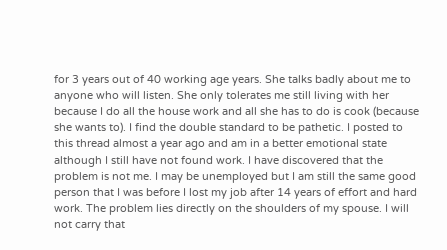for 3 years out of 40 working age years. She talks badly about me to anyone who will listen. She only tolerates me still living with her because I do all the house work and all she has to do is cook (because she wants to). I find the double standard to be pathetic. I posted to this thread almost a year ago and am in a better emotional state although I still have not found work. I have discovered that the problem is not me. I may be unemployed but I am still the same good person that I was before I lost my job after 14 years of effort and hard work. The problem lies directly on the shoulders of my spouse. I will not carry that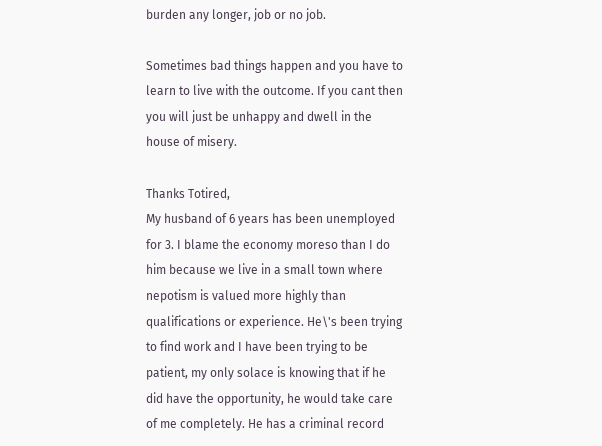burden any longer, job or no job.

Sometimes bad things happen and you have to learn to live with the outcome. If you cant then you will just be unhappy and dwell in the house of misery.

Thanks Totired,
My husband of 6 years has been unemployed for 3. I blame the economy moreso than I do him because we live in a small town where nepotism is valued more highly than qualifications or experience. He\'s been trying to find work and I have been trying to be patient, my only solace is knowing that if he did have the opportunity, he would take care of me completely. He has a criminal record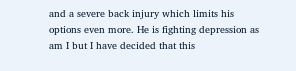and a severe back injury which limits his options even more. He is fighting depression as am I but I have decided that this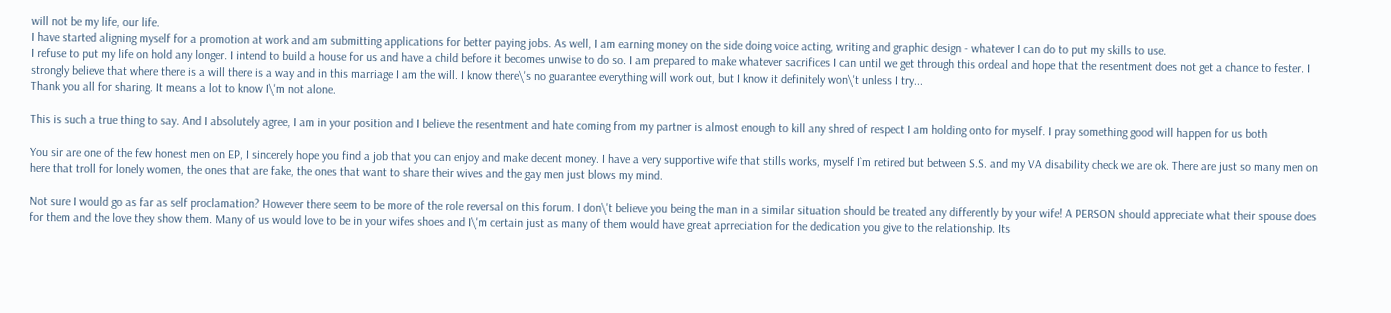will not be my life, our life.
I have started aligning myself for a promotion at work and am submitting applications for better paying jobs. As well, I am earning money on the side doing voice acting, writing and graphic design - whatever I can do to put my skills to use.
I refuse to put my life on hold any longer. I intend to build a house for us and have a child before it becomes unwise to do so. I am prepared to make whatever sacrifices I can until we get through this ordeal and hope that the resentment does not get a chance to fester. I strongly believe that where there is a will there is a way and in this marriage I am the will. I know there\'s no guarantee everything will work out, but I know it definitely won\'t unless I try...
Thank you all for sharing. It means a lot to know I\'m not alone.

This is such a true thing to say. And I absolutely agree, I am in your position and I believe the resentment and hate coming from my partner is almost enough to kill any shred of respect I am holding onto for myself. I pray something good will happen for us both

You sir are one of the few honest men on EP, I sincerely hope you find a job that you can enjoy and make decent money. I have a very supportive wife that stills works, myself I`m retired but between S.S. and my VA disability check we are ok. There are just so many men on here that troll for lonely women, the ones that are fake, the ones that want to share their wives and the gay men just blows my mind.

Not sure I would go as far as self proclamation? However there seem to be more of the role reversal on this forum. I don\'t believe you being the man in a similar situation should be treated any differently by your wife! A PERSON should appreciate what their spouse does for them and the love they show them. Many of us would love to be in your wifes shoes and I\'m certain just as many of them would have great aprreciation for the dedication you give to the relationship. Its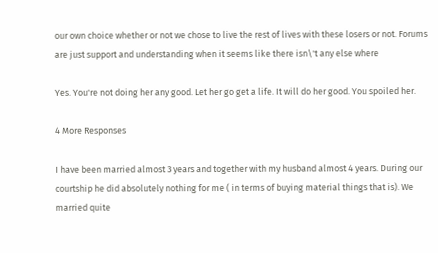our own choice whether or not we chose to live the rest of lives with these losers or not. Forums are just support and understanding when it seems like there isn\'t any else where

Yes. You're not doing her any good. Let her go get a life. It will do her good. You spoiled her.

4 More Responses

I have been married almost 3 years and together with my husband almost 4 years. During our courtship he did absolutely nothing for me ( in terms of buying material things that is). We married quite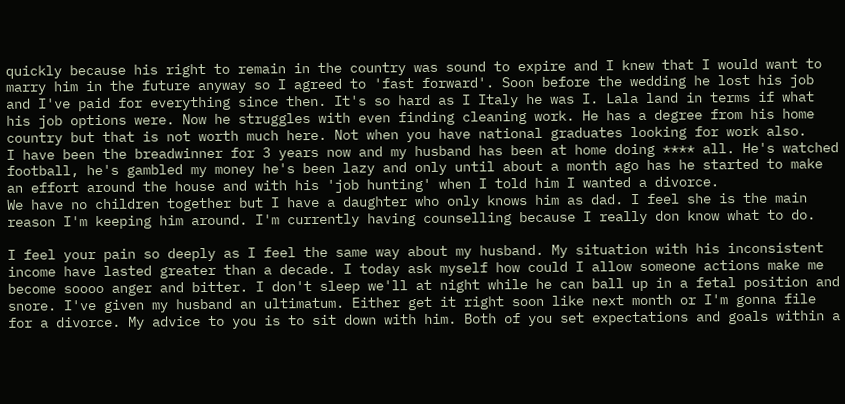quickly because his right to remain in the country was sound to expire and I knew that I would want to marry him in the future anyway so I agreed to 'fast forward'. Soon before the wedding he lost his job and I've paid for everything since then. It's so hard as I Italy he was I. Lala land in terms if what his job options were. Now he struggles with even finding cleaning work. He has a degree from his home country but that is not worth much here. Not when you have national graduates looking for work also.
I have been the breadwinner for 3 years now and my husband has been at home doing **** all. He's watched football, he's gambled my money he's been lazy and only until about a month ago has he started to make an effort around the house and with his 'job hunting' when I told him I wanted a divorce.
We have no children together but I have a daughter who only knows him as dad. I feel she is the main reason I'm keeping him around. I'm currently having counselling because I really don know what to do.

I feel your pain so deeply as I feel the same way about my husband. My situation with his inconsistent income have lasted greater than a decade. I today ask myself how could I allow someone actions make me become soooo anger and bitter. I don't sleep we'll at night while he can ball up in a fetal position and snore. I've given my husband an ultimatum. Either get it right soon like next month or I'm gonna file for a divorce. My advice to you is to sit down with him. Both of you set expectations and goals within a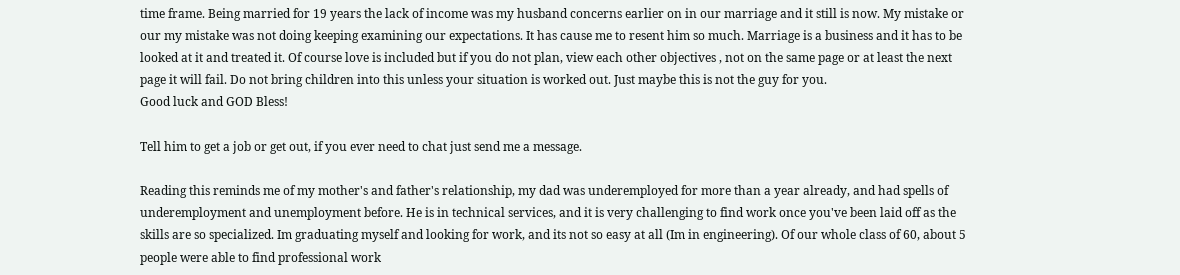time frame. Being married for 19 years the lack of income was my husband concerns earlier on in our marriage and it still is now. My mistake or our my mistake was not doing keeping examining our expectations. It has cause me to resent him so much. Marriage is a business and it has to be looked at it and treated it. Of course love is included but if you do not plan, view each other objectives , not on the same page or at least the next page it will fail. Do not bring children into this unless your situation is worked out. Just maybe this is not the guy for you.
Good luck and GOD Bless!

Tell him to get a job or get out, if you ever need to chat just send me a message.

Reading this reminds me of my mother's and father's relationship, my dad was underemployed for more than a year already, and had spells of underemployment and unemployment before. He is in technical services, and it is very challenging to find work once you've been laid off as the skills are so specialized. Im graduating myself and looking for work, and its not so easy at all (Im in engineering). Of our whole class of 60, about 5 people were able to find professional work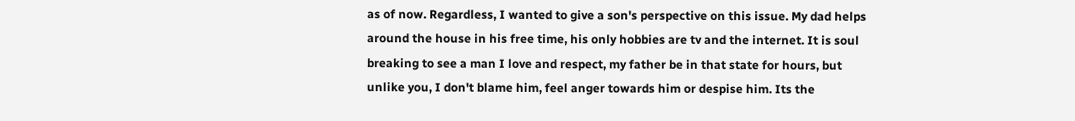as of now. Regardless, I wanted to give a son's perspective on this issue. My dad helps around the house in his free time, his only hobbies are tv and the internet. It is soul breaking to see a man I love and respect, my father be in that state for hours, but unlike you, I don't blame him, feel anger towards him or despise him. Its the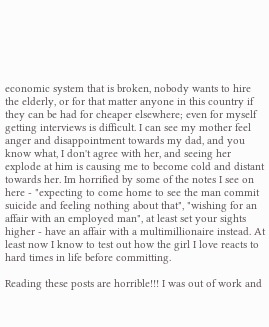economic system that is broken, nobody wants to hire the elderly, or for that matter anyone in this country if they can be had for cheaper elsewhere; even for myself getting interviews is difficult. I can see my mother feel anger and disappointment towards my dad, and you know what, I don't agree with her, and seeing her explode at him is causing me to become cold and distant towards her. Im horrified by some of the notes I see on here - "expecting to come home to see the man commit suicide and feeling nothing about that", "wishing for an affair with an employed man", at least set your sights higher - have an affair with a multimillionaire instead. At least now I know to test out how the girl I love reacts to hard times in life before committing.

Reading these posts are horrible!!! I was out of work and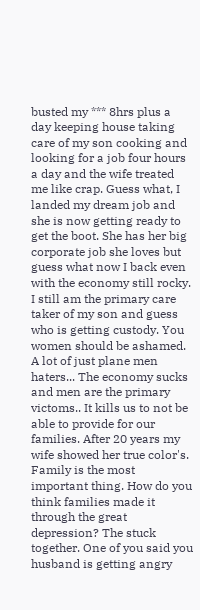busted my *** 8hrs plus a day keeping house taking care of my son cooking and looking for a job four hours a day and the wife treated me like crap. Guess what, I landed my dream job and she is now getting ready to get the boot. She has her big corporate job she loves but guess what now I back even with the economy still rocky. I still am the primary care taker of my son and guess who is getting custody. You women should be ashamed. A lot of just plane men haters... The economy sucks and men are the primary victoms.. It kills us to not be able to provide for our families. After 20 years my wife showed her true color's. Family is the most important thing. How do you think families made it through the great depression? The stuck together. One of you said you husband is getting angry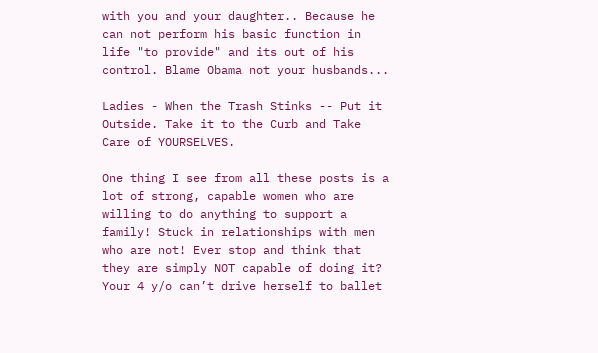with you and your daughter.. Because he can not perform his basic function in life "to provide" and its out of his control. Blame Obama not your husbands...

Ladies - When the Trash Stinks -- Put it Outside. Take it to the Curb and Take Care of YOURSELVES.

One thing I see from all these posts is a lot of strong, capable women who are willing to do anything to support a family! Stuck in relationships with men who are not! Ever stop and think that they are simply NOT capable of doing it? Your 4 y/o can’t drive herself to ballet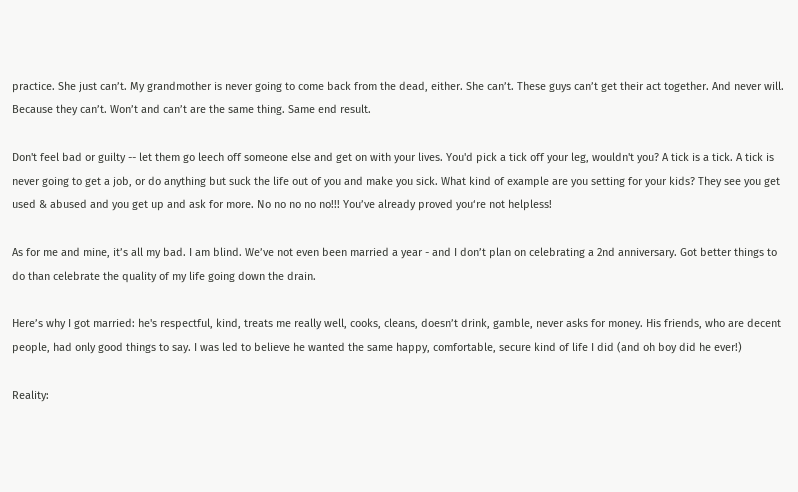practice. She just can’t. My grandmother is never going to come back from the dead, either. She can’t. These guys can’t get their act together. And never will. Because they can’t. Won’t and can’t are the same thing. Same end result.

Don't feel bad or guilty -- let them go leech off someone else and get on with your lives. You'd pick a tick off your leg, wouldn't you? A tick is a tick. A tick is never going to get a job, or do anything but suck the life out of you and make you sick. What kind of example are you setting for your kids? They see you get used & abused and you get up and ask for more. No no no no no!!! You’ve already proved you‘re not helpless!

As for me and mine, it’s all my bad. I am blind. We’ve not even been married a year - and I don’t plan on celebrating a 2nd anniversary. Got better things to do than celebrate the quality of my life going down the drain.

Here’s why I got married: he's respectful, kind, treats me really well, cooks, cleans, doesn’t drink, gamble, never asks for money. His friends, who are decent people, had only good things to say. I was led to believe he wanted the same happy, comfortable, secure kind of life I did (and oh boy did he ever!)

Reality: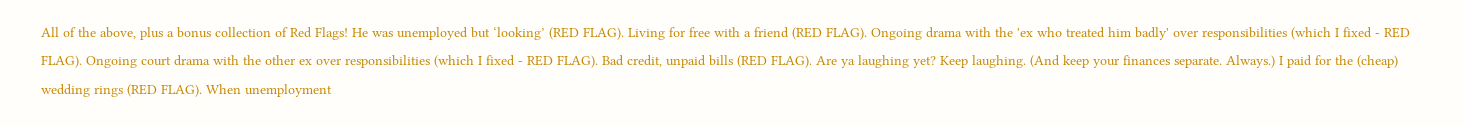All of the above, plus a bonus collection of Red Flags! He was unemployed but ‘looking’ (RED FLAG). Living for free with a friend (RED FLAG). Ongoing drama with the 'ex who treated him badly' over responsibilities (which I fixed - RED FLAG). Ongoing court drama with the other ex over responsibilities (which I fixed - RED FLAG). Bad credit, unpaid bills (RED FLAG). Are ya laughing yet? Keep laughing. (And keep your finances separate. Always.) I paid for the (cheap) wedding rings (RED FLAG). When unemployment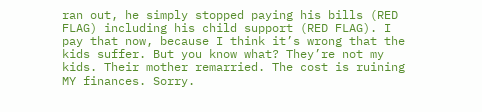ran out, he simply stopped paying his bills (RED FLAG) including his child support (RED FLAG). I pay that now, because I think it’s wrong that the kids suffer. But you know what? They’re not my kids. Their mother remarried. The cost is ruining MY finances. Sorry.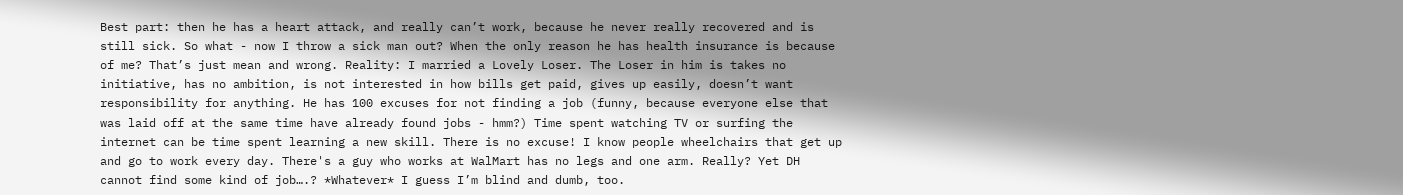Best part: then he has a heart attack, and really can’t work, because he never really recovered and is still sick. So what - now I throw a sick man out? When the only reason he has health insurance is because of me? That’s just mean and wrong. Reality: I married a Lovely Loser. The Loser in him is takes no initiative, has no ambition, is not interested in how bills get paid, gives up easily, doesn’t want responsibility for anything. He has 100 excuses for not finding a job (funny, because everyone else that was laid off at the same time have already found jobs - hmm?) Time spent watching TV or surfing the internet can be time spent learning a new skill. There is no excuse! I know people wheelchairs that get up and go to work every day. There's a guy who works at WalMart has no legs and one arm. Really? Yet DH cannot find some kind of job….? *Whatever* I guess I’m blind and dumb, too.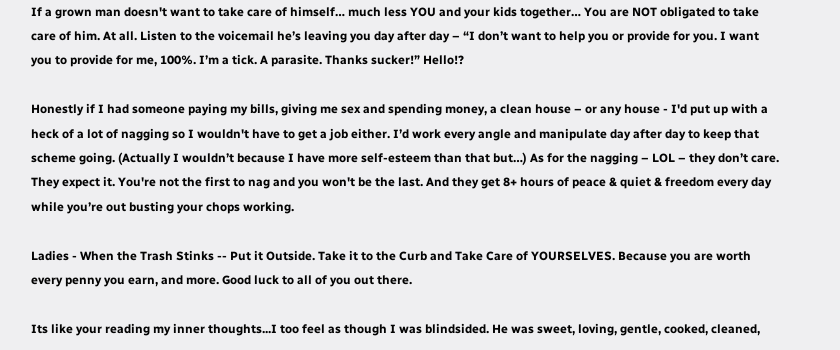If a grown man doesn't want to take care of himself… much less YOU and your kids together… You are NOT obligated to take care of him. At all. Listen to the voicemail he’s leaving you day after day – “I don’t want to help you or provide for you. I want you to provide for me, 100%. I’m a tick. A parasite. Thanks sucker!” Hello!?

Honestly if I had someone paying my bills, giving me sex and spending money, a clean house – or any house - I'd put up with a heck of a lot of nagging so I wouldn't have to get a job either. I’d work every angle and manipulate day after day to keep that scheme going. (Actually I wouldn’t because I have more self-esteem than that but…) As for the nagging – LOL – they don’t care. They expect it. You're not the first to nag and you won't be the last. And they get 8+ hours of peace & quiet & freedom every day while you’re out busting your chops working.

Ladies - When the Trash Stinks -- Put it Outside. Take it to the Curb and Take Care of YOURSELVES. Because you are worth every penny you earn, and more. Good luck to all of you out there.

Its like your reading my inner thoughts...I too feel as though I was blindsided. He was sweet, loving, gentle, cooked, cleaned,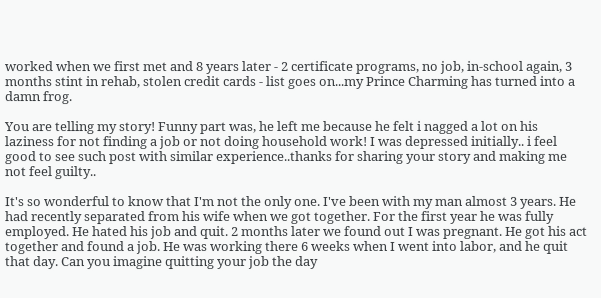worked when we first met and 8 years later - 2 certificate programs, no job, in-school again, 3 months stint in rehab, stolen credit cards - list goes on...my Prince Charming has turned into a damn frog.

You are telling my story! Funny part was, he left me because he felt i nagged a lot on his laziness for not finding a job or not doing household work! I was depressed initially.. i feel good to see such post with similar experience..thanks for sharing your story and making me not feel guilty..

It's so wonderful to know that I'm not the only one. I've been with my man almost 3 years. He had recently separated from his wife when we got together. For the first year he was fully employed. He hated his job and quit. 2 months later we found out I was pregnant. He got his act together and found a job. He was working there 6 weeks when I went into labor, and he quit that day. Can you imagine quitting your job the day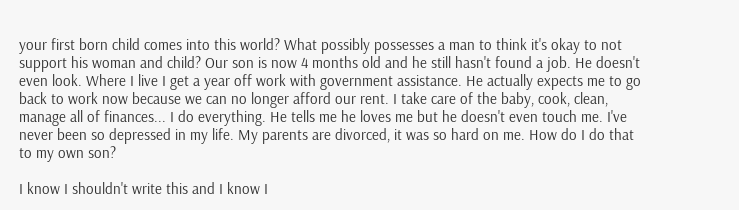your first born child comes into this world? What possibly possesses a man to think it's okay to not support his woman and child? Our son is now 4 months old and he still hasn't found a job. He doesn't even look. Where I live I get a year off work with government assistance. He actually expects me to go back to work now because we can no longer afford our rent. I take care of the baby, cook, clean, manage all of finances... I do everything. He tells me he loves me but he doesn't even touch me. I've never been so depressed in my life. My parents are divorced, it was so hard on me. How do I do that to my own son?

I know I shouldn't write this and I know I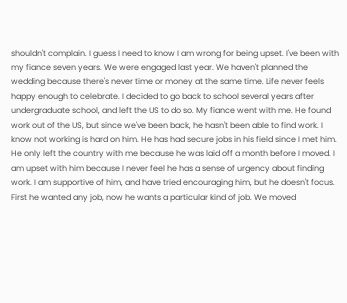shouldn't complain. I guess I need to know I am wrong for being upset. I've been with my fiance seven years. We were engaged last year. We haven't planned the wedding because there's never time or money at the same time. Life never feels happy enough to celebrate. I decided to go back to school several years after undergraduate school, and left the US to do so. My fiance went with me. He found work out of the US, but since we've been back, he hasn't been able to find work. I know not working is hard on him. He has had secure jobs in his field since I met him. He only left the country with me because he was laid off a month before I moved. I am upset with him because I never feel he has a sense of urgency about finding work. I am supportive of him, and have tried encouraging him, but he doesn't focus. First he wanted any job, now he wants a particular kind of job. We moved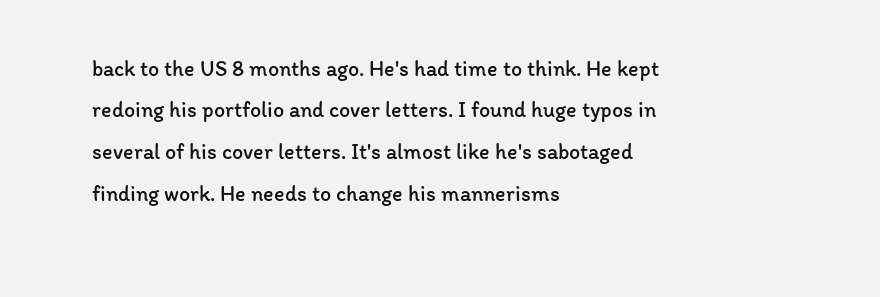back to the US 8 months ago. He's had time to think. He kept redoing his portfolio and cover letters. I found huge typos in several of his cover letters. It's almost like he's sabotaged finding work. He needs to change his mannerisms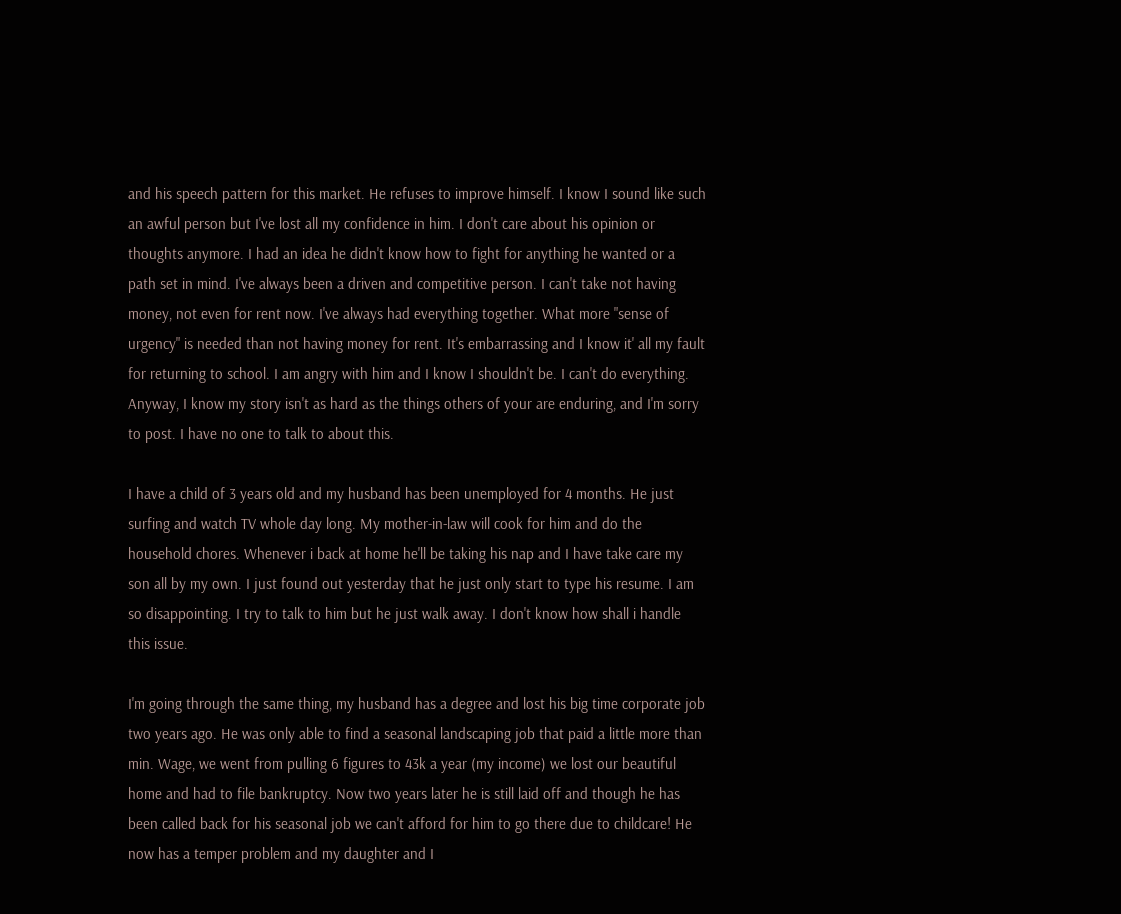and his speech pattern for this market. He refuses to improve himself. I know I sound like such an awful person but I've lost all my confidence in him. I don't care about his opinion or thoughts anymore. I had an idea he didn't know how to fight for anything he wanted or a path set in mind. I've always been a driven and competitive person. I can't take not having money, not even for rent now. I've always had everything together. What more "sense of urgency" is needed than not having money for rent. It's embarrassing and I know it' all my fault for returning to school. I am angry with him and I know I shouldn't be. I can't do everything.
Anyway, I know my story isn't as hard as the things others of your are enduring, and I'm sorry to post. I have no one to talk to about this.

I have a child of 3 years old and my husband has been unemployed for 4 months. He just surfing and watch TV whole day long. My mother-in-law will cook for him and do the household chores. Whenever i back at home he'll be taking his nap and I have take care my son all by my own. I just found out yesterday that he just only start to type his resume. I am so disappointing. I try to talk to him but he just walk away. I don't know how shall i handle this issue.

I'm going through the same thing, my husband has a degree and lost his big time corporate job two years ago. He was only able to find a seasonal landscaping job that paid a little more than min. Wage, we went from pulling 6 figures to 43k a year (my income) we lost our beautiful home and had to file bankruptcy. Now two years later he is still laid off and though he has been called back for his seasonal job we can't afford for him to go there due to childcare! He now has a temper problem and my daughter and I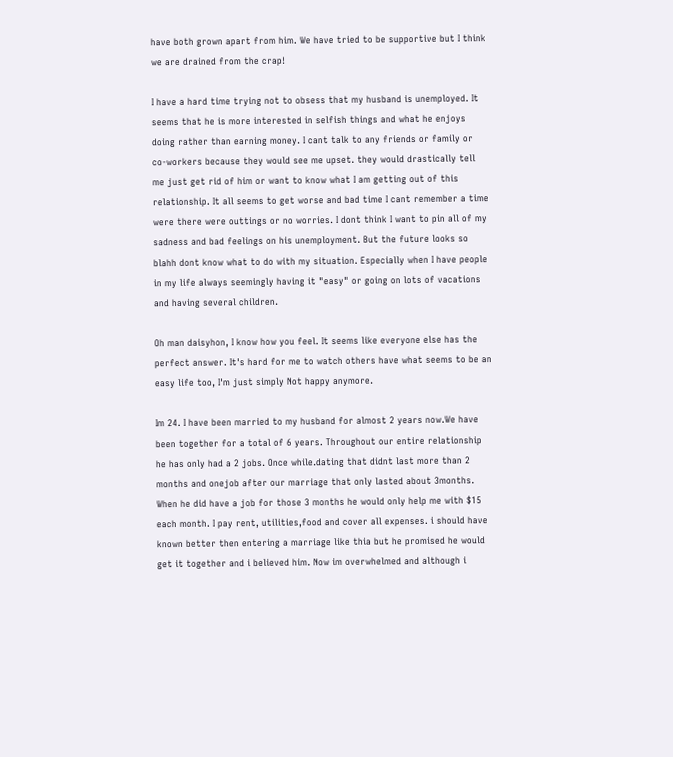have both grown apart from him. We have tried to be supportive but I think we are drained from the crap!

I have a hard time trying not to obsess that my husband is unemployed. It seems that he is more interested in selfish things and what he enjoys doing rather than earning money. I cant talk to any friends or family or co-workers because they would see me upset. they would drastically tell me just get rid of him or want to know what I am getting out of this relationship. It all seems to get worse and bad time I cant remember a time were there were outtings or no worries. I dont think I want to pin all of my sadness and bad feelings on his unemployment. But the future looks so blahh dont know what to do with my situation. Especially when I have people in my life always seemingly having it "easy" or going on lots of vacations and having several children.

Oh man daisyhon, I know how you feel. It seems like everyone else has the perfect answer. It's hard for me to watch others have what seems to be an easy life too, I'm just simply Not happy anymore.

Im 24. I have been married to my husband for almost 2 years now.We have been together for a total of 6 years. Throughout our entire relationship he has only had a 2 jobs. Once while.dating that didnt last more than 2 months and onejob after our marriage that only lasted about 3months. When he did have a job for those 3 months he would only help me with $15 each month. I pay rent, utilities,food and cover all expenses. i should have known better then entering a marriage like thia but he promised he would get it together and i believed him. Now im overwhelmed and although i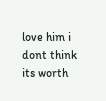love him i dont think its worth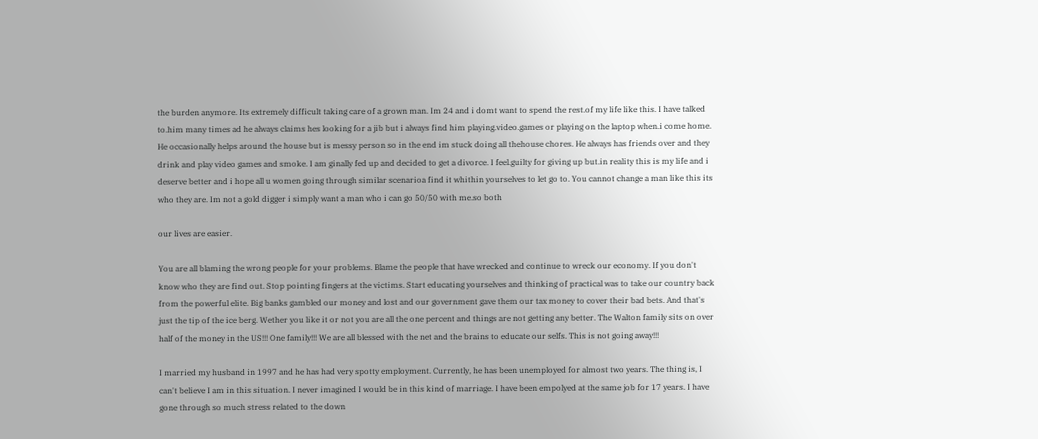the burden anymore. Its extremely difficult taking care of a grown man. Im 24 and i domt want to spend the rest.of my life like this. I have talked to.him many times ad he always claims hes looking for a jib but i always find him playing.video.games or playing on the laptop when.i come home. He occasionally helps around the house but is messy person so in the end im stuck doing all thehouse chores. He always has friends over and they drink and play video games and smoke. I am ginally fed up and decided to get a divorce. I feel.guilty for giving up but.in reality this is my life and i deserve better and i hope all u women going through similar scenarioa find it whithin yourselves to let go to. You cannot change a man like this its who they are. Im not a gold digger i simply want a man who i can go 50/50 with me.so both

our lives are easier.

You are all blaming the wrong people for your problems. Blame the people that have wrecked and continue to wreck our economy. If you don't know who they are find out. Stop pointing fingers at the victims. Start educating yourselves and thinking of practical was to take our country back from the powerful elite. Big banks gambled our money and lost and our government gave them our tax money to cover their bad bets. And that's just the tip of the ice berg. Wether you like it or not you are all the one percent and things are not getting any better. The Walton family sits on over half of the money in the US!!! One family!!! We are all blessed with the net and the brains to educate our selfs. This is not going away!!!

I married my husband in 1997 and he has had very spotty employment. Currently, he has been unemployed for almost two years. The thing is, I can't believe I am in this situation. I never imagined I would be in this kind of marriage. I have been empolyed at the same job for 17 years. I have gone through so much stress related to the down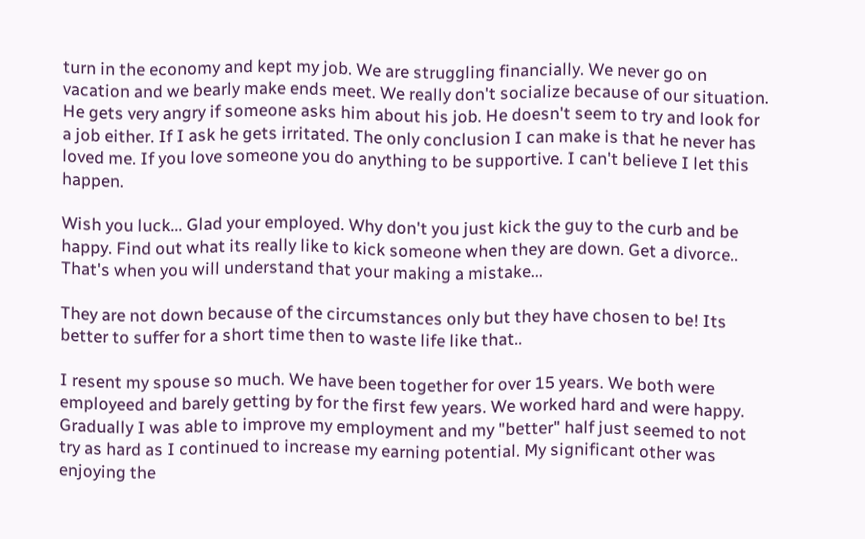turn in the economy and kept my job. We are struggling financially. We never go on vacation and we bearly make ends meet. We really don't socialize because of our situation. He gets very angry if someone asks him about his job. He doesn't seem to try and look for a job either. If I ask he gets irritated. The only conclusion I can make is that he never has loved me. If you love someone you do anything to be supportive. I can't believe I let this happen.

Wish you luck... Glad your employed. Why don't you just kick the guy to the curb and be happy. Find out what its really like to kick someone when they are down. Get a divorce.. That's when you will understand that your making a mistake...

They are not down because of the circumstances only but they have chosen to be! Its better to suffer for a short time then to waste life like that..

I resent my spouse so much. We have been together for over 15 years. We both were employeed and barely getting by for the first few years. We worked hard and were happy. Gradually I was able to improve my employment and my "better" half just seemed to not try as hard as I continued to increase my earning potential. My significant other was enjoying the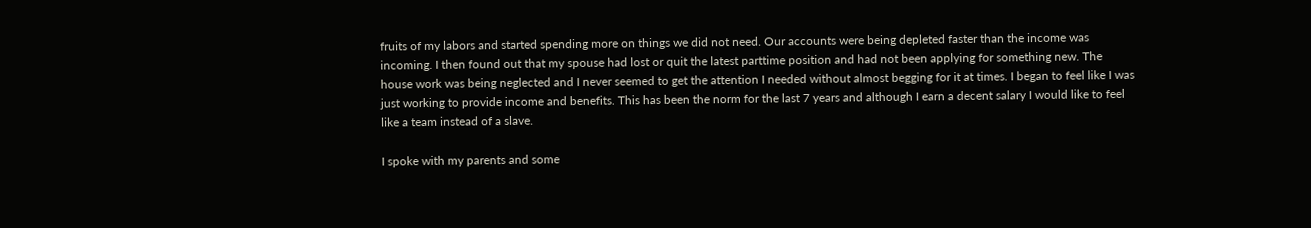fruits of my labors and started spending more on things we did not need. Our accounts were being depleted faster than the income was incoming. I then found out that my spouse had lost or quit the latest parttime position and had not been applying for something new. The house work was being neglected and I never seemed to get the attention I needed without almost begging for it at times. I began to feel like I was just working to provide income and benefits. This has been the norm for the last 7 years and although I earn a decent salary I would like to feel like a team instead of a slave.

I spoke with my parents and some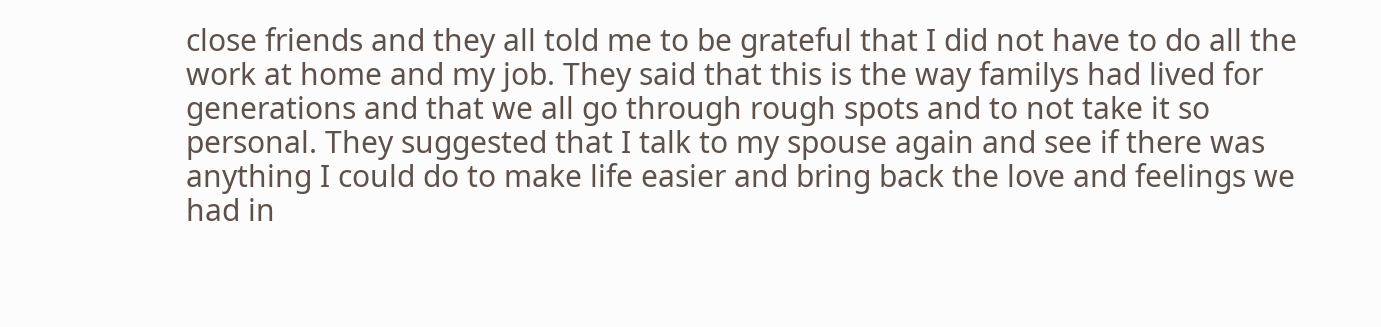close friends and they all told me to be grateful that I did not have to do all the work at home and my job. They said that this is the way familys had lived for generations and that we all go through rough spots and to not take it so personal. They suggested that I talk to my spouse again and see if there was anything I could do to make life easier and bring back the love and feelings we had in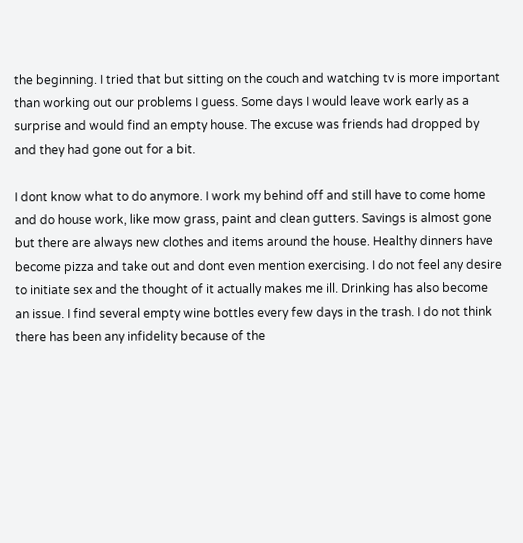the beginning. I tried that but sitting on the couch and watching tv is more important than working out our problems I guess. Some days I would leave work early as a surprise and would find an empty house. The excuse was friends had dropped by and they had gone out for a bit.

I dont know what to do anymore. I work my behind off and still have to come home and do house work, like mow grass, paint and clean gutters. Savings is almost gone but there are always new clothes and items around the house. Healthy dinners have become pizza and take out and dont even mention exercising. I do not feel any desire to initiate sex and the thought of it actually makes me ill. Drinking has also become an issue. I find several empty wine bottles every few days in the trash. I do not think there has been any infidelity because of the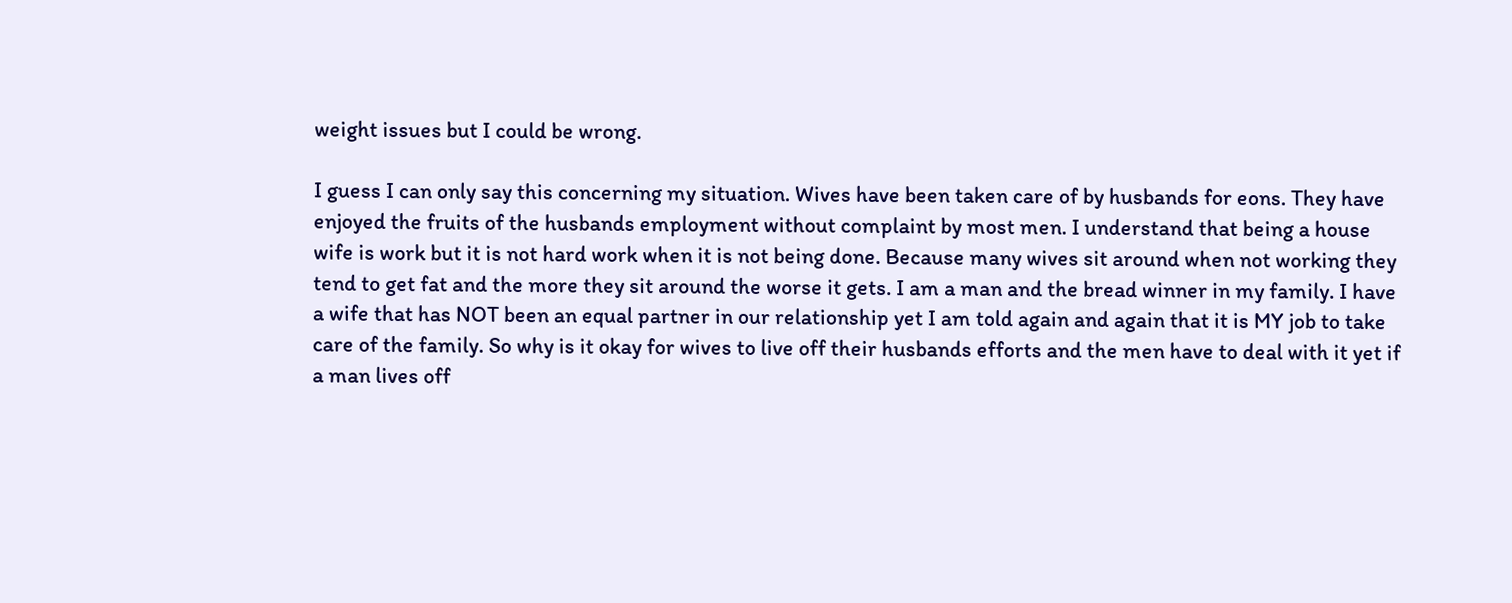weight issues but I could be wrong.

I guess I can only say this concerning my situation. Wives have been taken care of by husbands for eons. They have enjoyed the fruits of the husbands employment without complaint by most men. I understand that being a house wife is work but it is not hard work when it is not being done. Because many wives sit around when not working they tend to get fat and the more they sit around the worse it gets. I am a man and the bread winner in my family. I have a wife that has NOT been an equal partner in our relationship yet I am told again and again that it is MY job to take care of the family. So why is it okay for wives to live off their husbands efforts and the men have to deal with it yet if a man lives off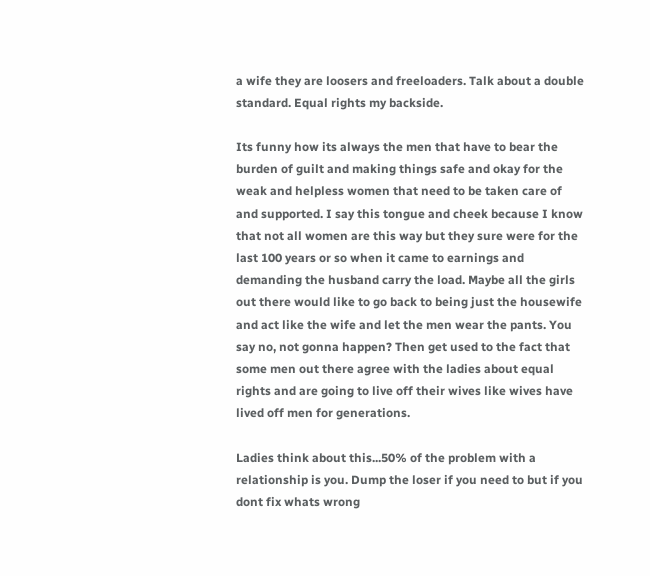a wife they are loosers and freeloaders. Talk about a double standard. Equal rights my backside.

Its funny how its always the men that have to bear the burden of guilt and making things safe and okay for the weak and helpless women that need to be taken care of and supported. I say this tongue and cheek because I know that not all women are this way but they sure were for the last 100 years or so when it came to earnings and demanding the husband carry the load. Maybe all the girls out there would like to go back to being just the housewife and act like the wife and let the men wear the pants. You say no, not gonna happen? Then get used to the fact that some men out there agree with the ladies about equal rights and are going to live off their wives like wives have lived off men for generations.

Ladies think about this...50% of the problem with a relationship is you. Dump the loser if you need to but if you dont fix whats wrong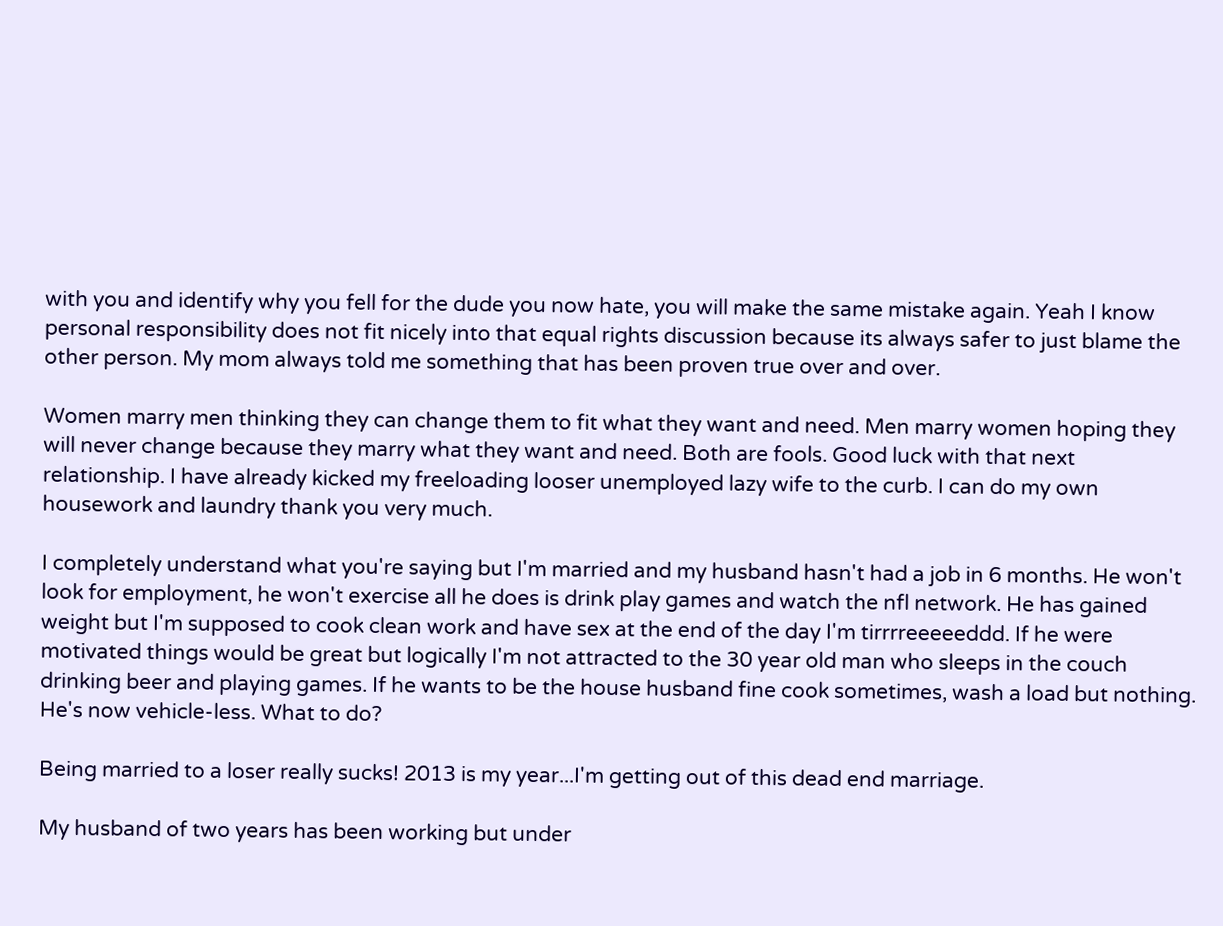with you and identify why you fell for the dude you now hate, you will make the same mistake again. Yeah I know personal responsibility does not fit nicely into that equal rights discussion because its always safer to just blame the other person. My mom always told me something that has been proven true over and over.

Women marry men thinking they can change them to fit what they want and need. Men marry women hoping they will never change because they marry what they want and need. Both are fools. Good luck with that next relationship. I have already kicked my freeloading looser unemployed lazy wife to the curb. I can do my own housework and laundry thank you very much.

I completely understand what you're saying but I'm married and my husband hasn't had a job in 6 months. He won't look for employment, he won't exercise all he does is drink play games and watch the nfl network. He has gained weight but I'm supposed to cook clean work and have sex at the end of the day I'm tirrrreeeeeddd. If he were motivated things would be great but logically I'm not attracted to the 30 year old man who sleeps in the couch drinking beer and playing games. If he wants to be the house husband fine cook sometimes, wash a load but nothing. He's now vehicle-less. What to do?

Being married to a loser really sucks! 2013 is my year...I'm getting out of this dead end marriage.

My husband of two years has been working but under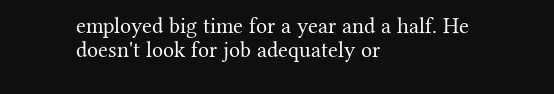employed big time for a year and a half. He doesn't look for job adequately or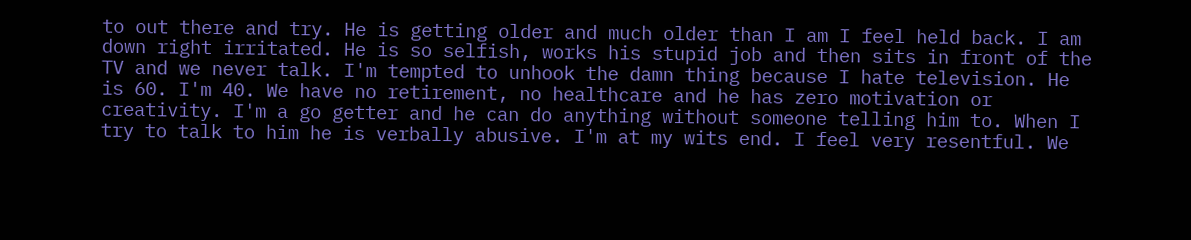to out there and try. He is getting older and much older than I am I feel held back. I am down right irritated. He is so selfish, works his stupid job and then sits in front of the TV and we never talk. I'm tempted to unhook the damn thing because I hate television. He is 60. I'm 40. We have no retirement, no healthcare and he has zero motivation or creativity. I'm a go getter and he can do anything without someone telling him to. When I try to talk to him he is verbally abusive. I'm at my wits end. I feel very resentful. We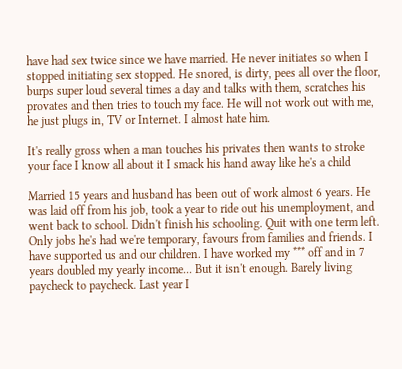have had sex twice since we have married. He never initiates so when I stopped initiating sex stopped. He snored, is dirty, pees all over the floor, burps super loud several times a day and talks with them, scratches his provates and then tries to touch my face. He will not work out with me, he just plugs in, TV or Internet. I almost hate him.

It's really gross when a man touches his privates then wants to stroke your face I know all about it I smack his hand away like he's a child

Married 15 years and husband has been out of work almost 6 years. He was laid off from his job, took a year to ride out his unemployment, and went back to school. Didn't finish his schooling. Quit with one term left. Only jobs he's had we're temporary, favours from families and friends. I have supported us and our children. I have worked my *** off and in 7 years doubled my yearly income... But it isn't enough. Barely living paycheck to paycheck. Last year I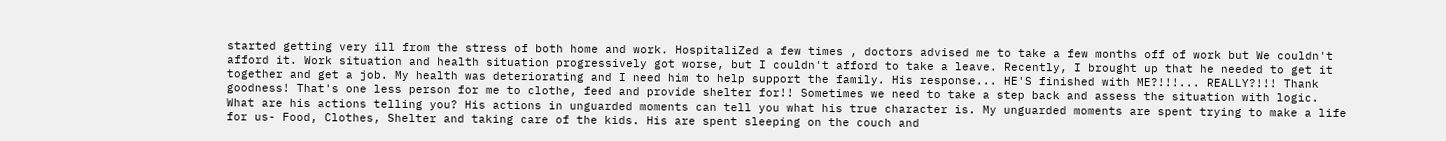started getting very ill from the stress of both home and work. HospitaliZed a few times , doctors advised me to take a few months off of work but We couldn't afford it. Work situation and health situation progressively got worse, but I couldn't afford to take a leave. Recently, I brought up that he needed to get it together and get a job. My health was deteriorating and I need him to help support the family. His response... HE'S finished with ME?!!!... REALLY?!!! Thank goodness! That's one less person for me to clothe, feed and provide shelter for!! Sometimes we need to take a step back and assess the situation with logic. What are his actions telling you? His actions in unguarded moments can tell you what his true character is. My unguarded moments are spent trying to make a life for us- Food, Clothes, Shelter and taking care of the kids. His are spent sleeping on the couch and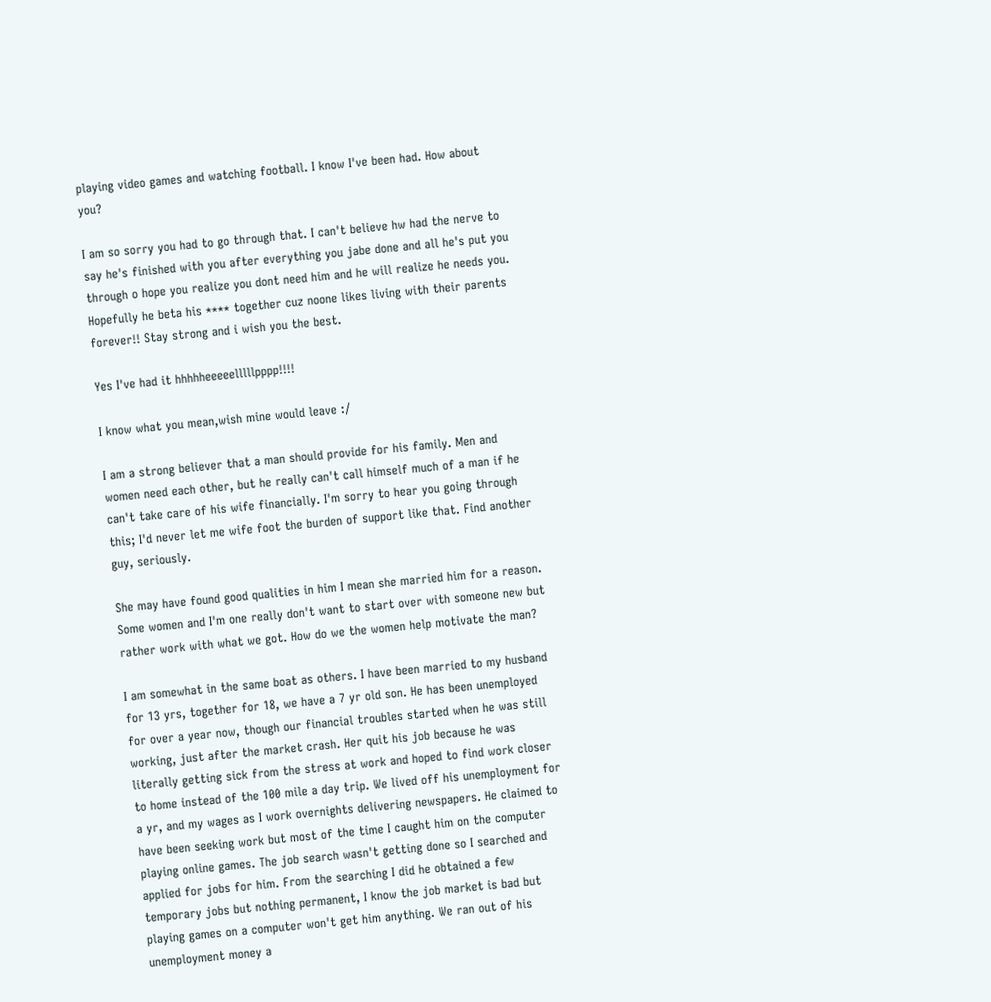playing video games and watching football. I know I've been had. How about you?

I am so sorry you had to go through that. I can't believe hw had the nerve to say he's finished with you after everything you jabe done and all he's put you through o hope you realize you dont need him and he will realize he needs you. Hopefully he beta his **** together cuz noone likes living with their parents forever!! Stay strong and i wish you the best.

Yes I've had it hhhhheeeeelllllpppp!!!!

I know what you mean,wish mine would leave :/

I am a strong believer that a man should provide for his family. Men and women need each other, but he really can't call himself much of a man if he can't take care of his wife financially. I'm sorry to hear you going through this; I'd never let me wife foot the burden of support like that. Find another guy, seriously.

She may have found good qualities in him I mean she married him for a reason. Some women and I'm one really don't want to start over with someone new but rather work with what we got. How do we the women help motivate the man?

I am somewhat in the same boat as others. I have been married to my husband for 13 yrs, together for 18, we have a 7 yr old son. He has been unemployed for over a year now, though our financial troubles started when he was still working, just after the market crash. Her quit his job because he was literally getting sick from the stress at work and hoped to find work closer to home instead of the 100 mile a day trip. We lived off his unemployment for a yr, and my wages as I work overnights delivering newspapers. He claimed to have been seeking work but most of the time I caught him on the computer playing online games. The job search wasn't getting done so I searched and applied for jobs for him. From the searching I did he obtained a few temporary jobs but nothing permanent, I know the job market is bad but playing games on a computer won't get him anything. We ran out of his unemployment money a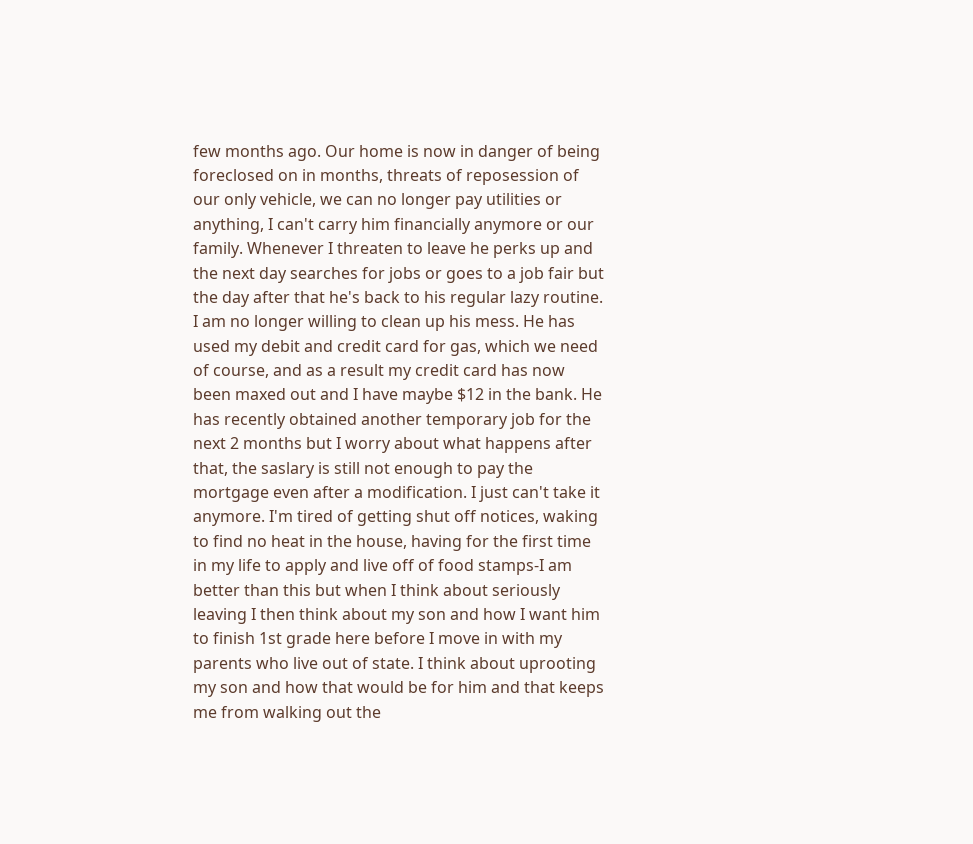few months ago. Our home is now in danger of being foreclosed on in months, threats of reposession of our only vehicle, we can no longer pay utilities or anything, I can't carry him financially anymore or our family. Whenever I threaten to leave he perks up and the next day searches for jobs or goes to a job fair but the day after that he's back to his regular lazy routine. I am no longer willing to clean up his mess. He has used my debit and credit card for gas, which we need of course, and as a result my credit card has now been maxed out and I have maybe $12 in the bank. He has recently obtained another temporary job for the next 2 months but I worry about what happens after that, the saslary is still not enough to pay the mortgage even after a modification. I just can't take it anymore. I'm tired of getting shut off notices, waking to find no heat in the house, having for the first time in my life to apply and live off of food stamps-I am better than this but when I think about seriously leaving I then think about my son and how I want him to finish 1st grade here before I move in with my parents who live out of state. I think about uprooting my son and how that would be for him and that keeps me from walking out the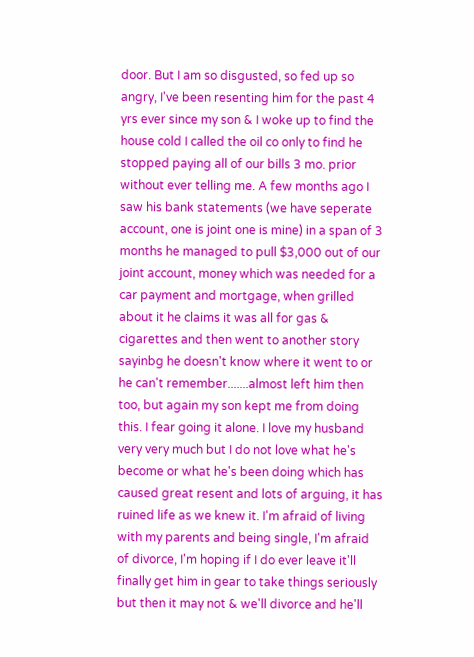door. But I am so disgusted, so fed up so angry, I've been resenting him for the past 4 yrs ever since my son & I woke up to find the house cold I called the oil co only to find he stopped paying all of our bills 3 mo. prior without ever telling me. A few months ago I saw his bank statements (we have seperate account, one is joint one is mine) in a span of 3 months he managed to pull $3,000 out of our joint account, money which was needed for a car payment and mortgage, when grilled about it he claims it was all for gas & cigarettes and then went to another story sayinbg he doesn't know where it went to or he can't remember.......almost left him then too, but again my son kept me from doing this. I fear going it alone. I love my husband very very much but I do not love what he's become or what he's been doing which has caused great resent and lots of arguing, it has ruined life as we knew it. I'm afraid of living with my parents and being single, I'm afraid of divorce, I'm hoping if I do ever leave it'll finally get him in gear to take things seriously but then it may not & we'll divorce and he'll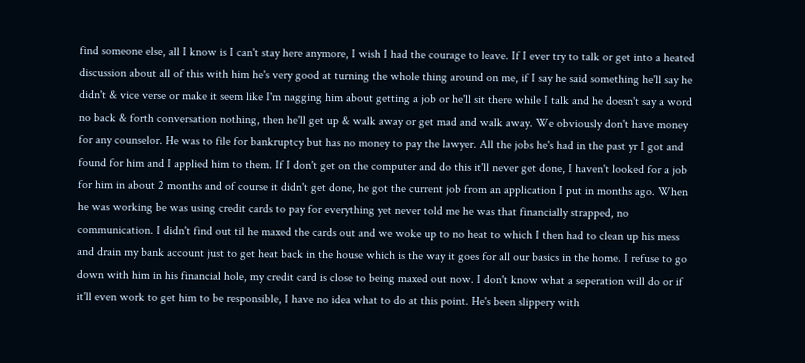find someone else, all I know is I can't stay here anymore, I wish I had the courage to leave. If I ever try to talk or get into a heated discussion about all of this with him he's very good at turning the whole thing around on me, if I say he said something he'll say he didn't & vice verse or make it seem like I'm nagging him about getting a job or he'll sit there while I talk and he doesn't say a word no back & forth conversation nothing, then he'll get up & walk away or get mad and walk away. We obviously don't have money for any counselor. He was to file for bankruptcy but has no money to pay the lawyer. All the jobs he's had in the past yr I got and found for him and I applied him to them. If I don't get on the computer and do this it'll never get done, I haven't looked for a job for him in about 2 months and of course it didn't get done, he got the current job from an application I put in months ago. When he was working be was using credit cards to pay for everything yet never told me he was that financially strapped, no communication. I didn't find out til he maxed the cards out and we woke up to no heat to which I then had to clean up his mess and drain my bank account just to get heat back in the house which is the way it goes for all our basics in the home. I refuse to go down with him in his financial hole, my credit card is close to being maxed out now. I don't know what a seperation will do or if it'll even work to get him to be responsible, I have no idea what to do at this point. He's been slippery with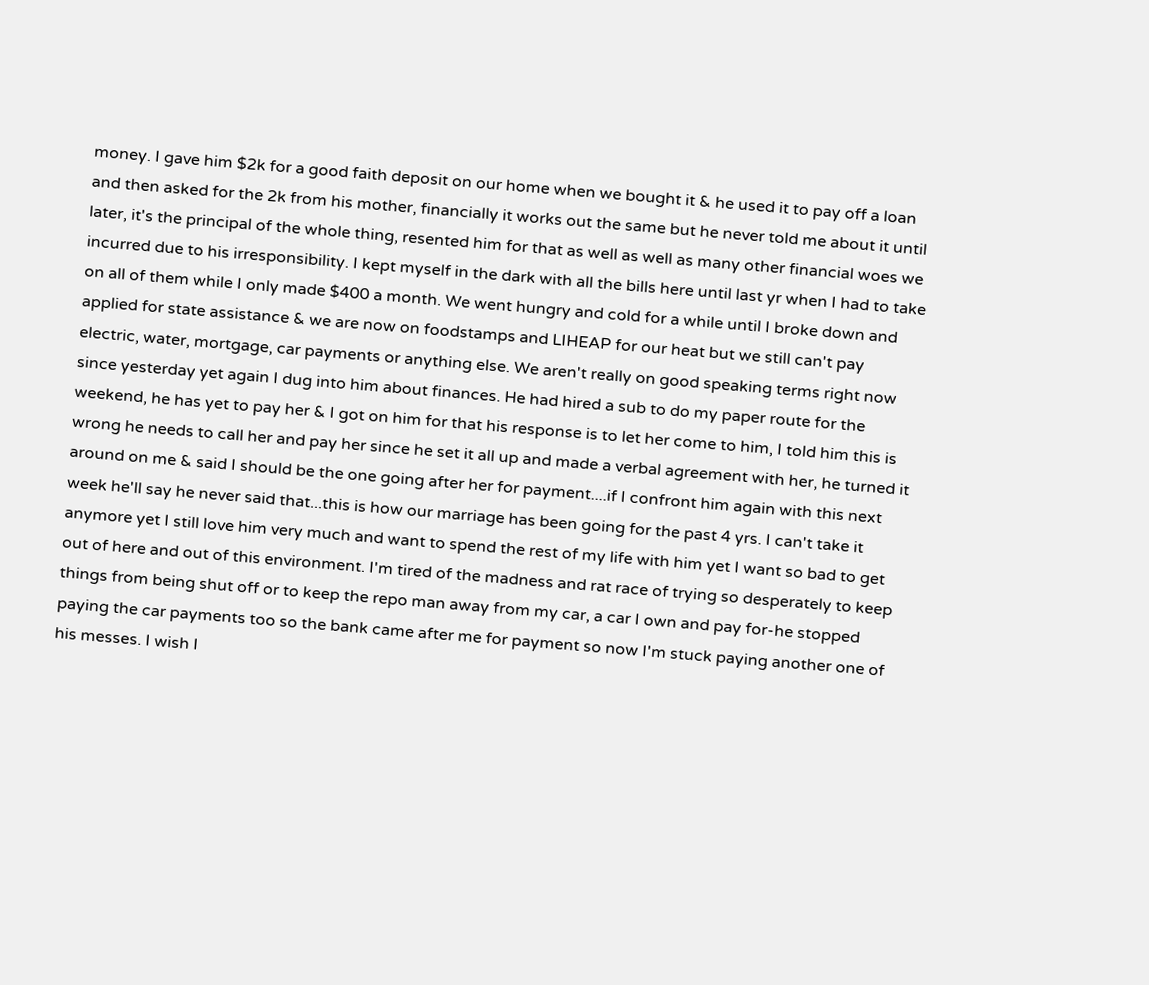money. I gave him $2k for a good faith deposit on our home when we bought it & he used it to pay off a loan and then asked for the 2k from his mother, financially it works out the same but he never told me about it until later, it's the principal of the whole thing, resented him for that as well as well as many other financial woes we incurred due to his irresponsibility. I kept myself in the dark with all the bills here until last yr when I had to take on all of them while I only made $400 a month. We went hungry and cold for a while until I broke down and applied for state assistance & we are now on foodstamps and LIHEAP for our heat but we still can't pay electric, water, mortgage, car payments or anything else. We aren't really on good speaking terms right now since yesterday yet again I dug into him about finances. He had hired a sub to do my paper route for the weekend, he has yet to pay her & I got on him for that his response is to let her come to him, I told him this is wrong he needs to call her and pay her since he set it all up and made a verbal agreement with her, he turned it around on me & said I should be the one going after her for payment....if I confront him again with this next week he'll say he never said that...this is how our marriage has been going for the past 4 yrs. I can't take it anymore yet I still love him very much and want to spend the rest of my life with him yet I want so bad to get out of here and out of this environment. I'm tired of the madness and rat race of trying so desperately to keep things from being shut off or to keep the repo man away from my car, a car I own and pay for-he stopped paying the car payments too so the bank came after me for payment so now I'm stuck paying another one of his messes. I wish I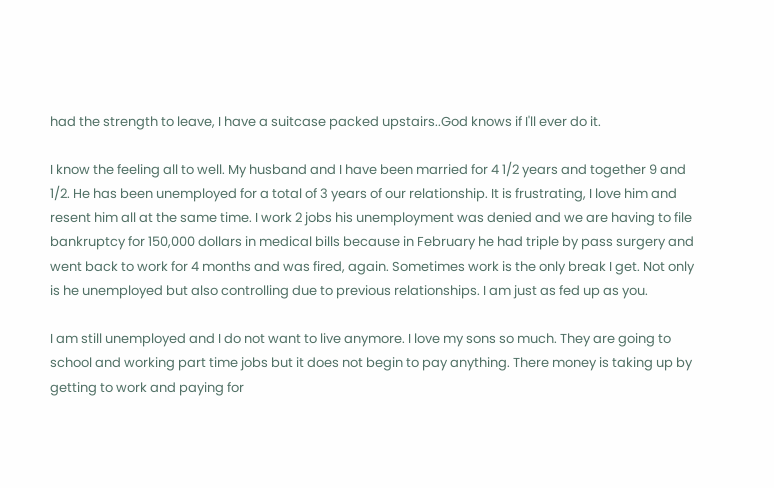had the strength to leave, I have a suitcase packed upstairs..God knows if I'll ever do it.

I know the feeling all to well. My husband and I have been married for 4 1/2 years and together 9 and 1/2. He has been unemployed for a total of 3 years of our relationship. It is frustrating, I love him and resent him all at the same time. I work 2 jobs his unemployment was denied and we are having to file bankruptcy for 150,000 dollars in medical bills because in February he had triple by pass surgery and went back to work for 4 months and was fired, again. Sometimes work is the only break I get. Not only is he unemployed but also controlling due to previous relationships. I am just as fed up as you.

I am still unemployed and I do not want to live anymore. I love my sons so much. They are going to school and working part time jobs but it does not begin to pay anything. There money is taking up by getting to work and paying for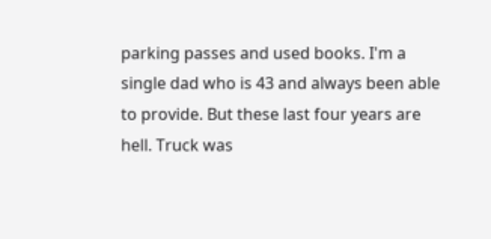parking passes and used books. I'm a single dad who is 43 and always been able to provide. But these last four years are hell. Truck was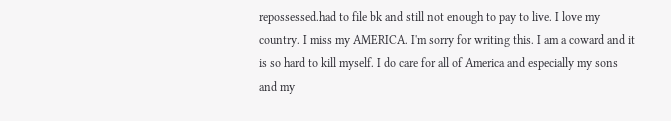repossessed.had to file bk and still not enough to pay to live. I love my country. I miss my AMERICA. I'm sorry for writing this. I am a coward and it is so hard to kill myself. I do care for all of America and especially my sons and my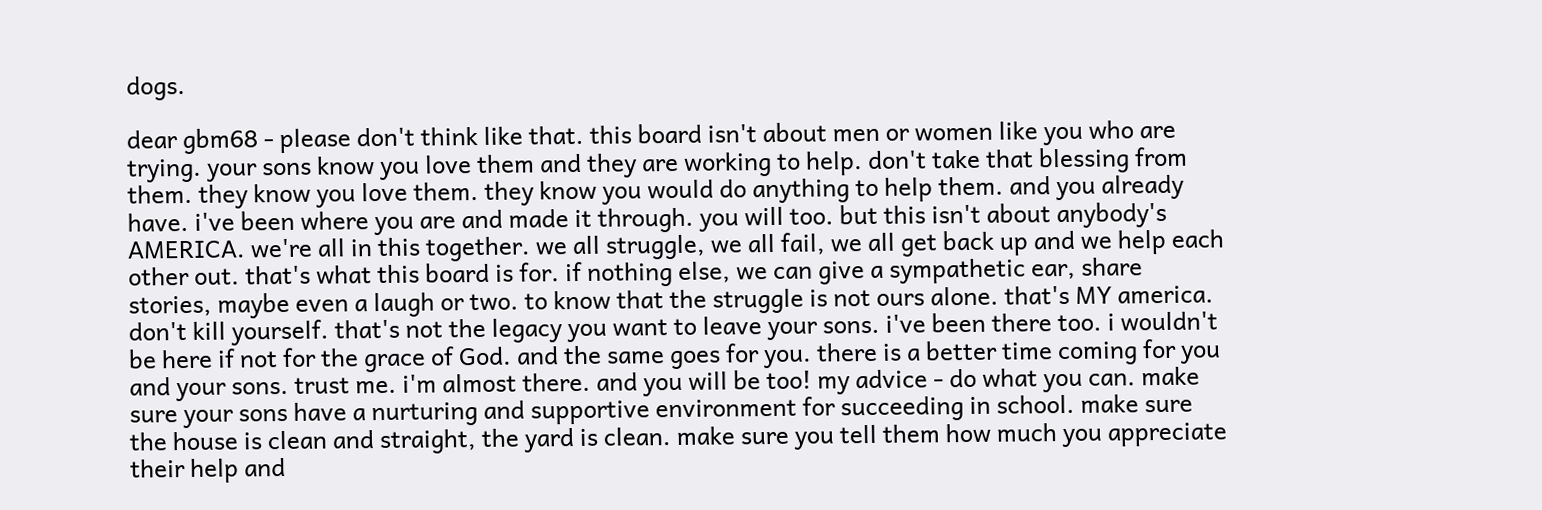dogs.

dear gbm68 - please don't think like that. this board isn't about men or women like you who are trying. your sons know you love them and they are working to help. don't take that blessing from them. they know you love them. they know you would do anything to help them. and you already have. i've been where you are and made it through. you will too. but this isn't about anybody's AMERICA. we're all in this together. we all struggle, we all fail, we all get back up and we help each other out. that's what this board is for. if nothing else, we can give a sympathetic ear, share stories, maybe even a laugh or two. to know that the struggle is not ours alone. that's MY america. don't kill yourself. that's not the legacy you want to leave your sons. i've been there too. i wouldn't be here if not for the grace of God. and the same goes for you. there is a better time coming for you and your sons. trust me. i'm almost there. and you will be too! my advice - do what you can. make sure your sons have a nurturing and supportive environment for succeeding in school. make sure the house is clean and straight, the yard is clean. make sure you tell them how much you appreciate their help and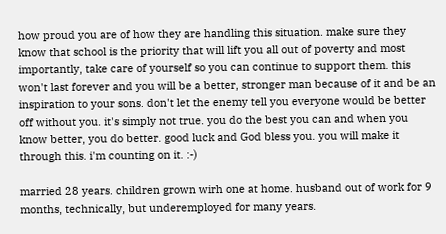how proud you are of how they are handling this situation. make sure they know that school is the priority that will lift you all out of poverty and most importantly, take care of yourself so you can continue to support them. this won't last forever and you will be a better, stronger man because of it and be an inspiration to your sons. don't let the enemy tell you everyone would be better off without you. it's simply not true. you do the best you can and when you know better, you do better. good luck and God bless you. you will make it through this. i'm counting on it. :-)

married 28 years. children grown wirh one at home. husband out of work for 9 months, technically, but underemployed for many years.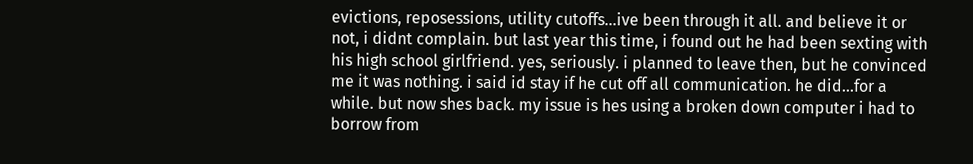evictions, reposessions, utility cutoffs...ive been through it all. and believe it or not, i didnt complain. but last year this time, i found out he had been sexting with his high school girlfriend. yes, seriously. i planned to leave then, but he convinced me it was nothing. i said id stay if he cut off all communication. he did...for a while. but now shes back. my issue is hes using a broken down computer i had to borrow from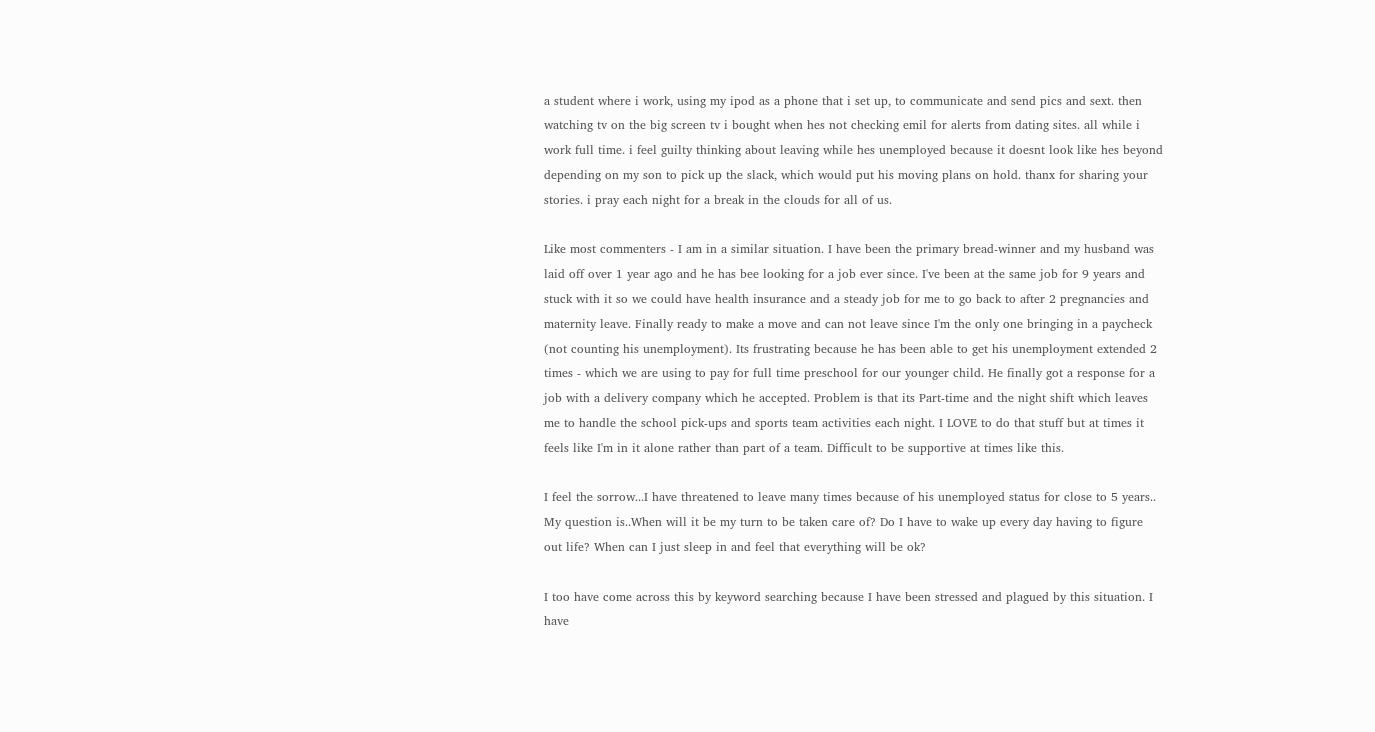a student where i work, using my ipod as a phone that i set up, to communicate and send pics and sext. then watching tv on the big screen tv i bought when hes not checking emil for alerts from dating sites. all while i work full time. i feel guilty thinking about leaving while hes unemployed because it doesnt look like hes beyond depending on my son to pick up the slack, which would put his moving plans on hold. thanx for sharing your stories. i pray each night for a break in the clouds for all of us.

Like most commenters - I am in a similar situation. I have been the primary bread-winner and my husband was laid off over 1 year ago and he has bee looking for a job ever since. I've been at the same job for 9 years and stuck with it so we could have health insurance and a steady job for me to go back to after 2 pregnancies and maternity leave. Finally ready to make a move and can not leave since I'm the only one bringing in a paycheck (not counting his unemployment). Its frustrating because he has been able to get his unemployment extended 2 times - which we are using to pay for full time preschool for our younger child. He finally got a response for a job with a delivery company which he accepted. Problem is that its Part-time and the night shift which leaves me to handle the school pick-ups and sports team activities each night. I LOVE to do that stuff but at times it feels like I'm in it alone rather than part of a team. Difficult to be supportive at times like this.

I feel the sorrow...I have threatened to leave many times because of his unemployed status for close to 5 years.. My question is..When will it be my turn to be taken care of? Do I have to wake up every day having to figure out life? When can I just sleep in and feel that everything will be ok?

I too have come across this by keyword searching because I have been stressed and plagued by this situation. I have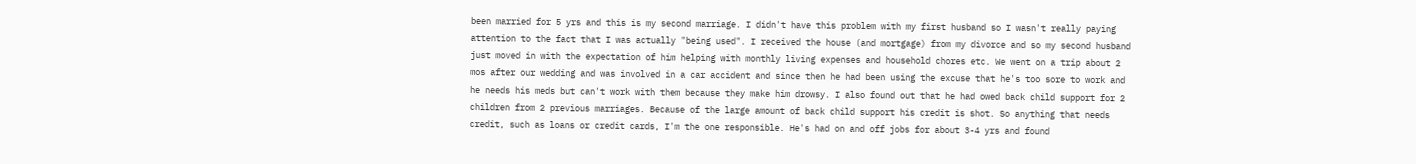been married for 5 yrs and this is my second marriage. I didn't have this problem with my first husband so I wasn't really paying attention to the fact that I was actually "being used". I received the house (and mortgage) from my divorce and so my second husband just moved in with the expectation of him helping with monthly living expenses and household chores etc. We went on a trip about 2 mos after our wedding and was involved in a car accident and since then he had been using the excuse that he's too sore to work and he needs his meds but can't work with them because they make him drowsy. I also found out that he had owed back child support for 2 children from 2 previous marriages. Because of the large amount of back child support his credit is shot. So anything that needs credit, such as loans or credit cards, I'm the one responsible. He's had on and off jobs for about 3-4 yrs and found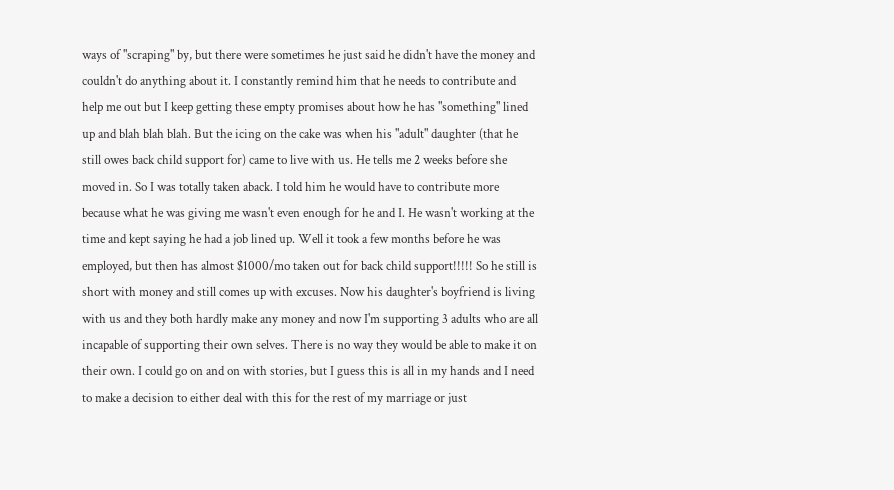ways of "scraping" by, but there were sometimes he just said he didn't have the money and couldn't do anything about it. I constantly remind him that he needs to contribute and help me out but I keep getting these empty promises about how he has "something" lined up and blah blah blah. But the icing on the cake was when his "adult" daughter (that he still owes back child support for) came to live with us. He tells me 2 weeks before she moved in. So I was totally taken aback. I told him he would have to contribute more because what he was giving me wasn't even enough for he and I. He wasn't working at the time and kept saying he had a job lined up. Well it took a few months before he was employed, but then has almost $1000/mo taken out for back child support!!!!! So he still is short with money and still comes up with excuses. Now his daughter's boyfriend is living with us and they both hardly make any money and now I'm supporting 3 adults who are all incapable of supporting their own selves. There is no way they would be able to make it on their own. I could go on and on with stories, but I guess this is all in my hands and I need to make a decision to either deal with this for the rest of my marriage or just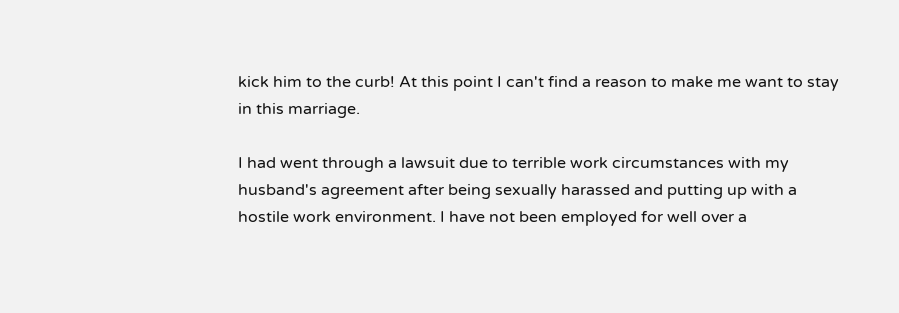kick him to the curb! At this point I can't find a reason to make me want to stay in this marriage.

I had went through a lawsuit due to terrible work circumstances with my husband's agreement after being sexually harassed and putting up with a hostile work environment. I have not been employed for well over a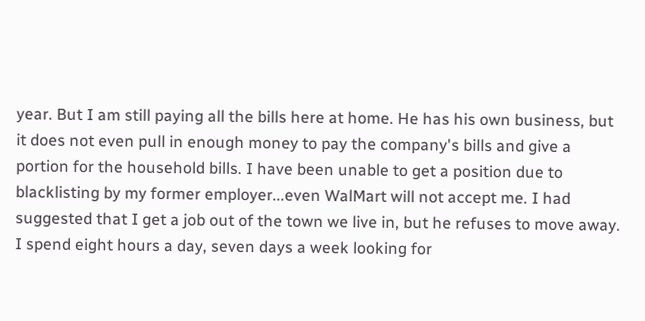year. But I am still paying all the bills here at home. He has his own business, but it does not even pull in enough money to pay the company's bills and give a portion for the household bills. I have been unable to get a position due to blacklisting by my former employer...even WalMart will not accept me. I had suggested that I get a job out of the town we live in, but he refuses to move away. I spend eight hours a day, seven days a week looking for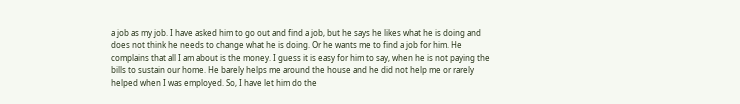a job as my job. I have asked him to go out and find a job, but he says he likes what he is doing and does not think he needs to change what he is doing. Or he wants me to find a job for him. He complains that all I am about is the money. I guess it is easy for him to say, when he is not paying the bills to sustain our home. He barely helps me around the house and he did not help me or rarely helped when I was employed. So, I have let him do the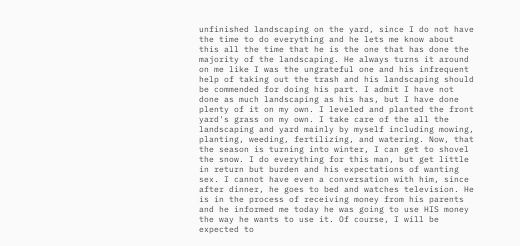unfinished landscaping on the yard, since I do not have the time to do everything and he lets me know about this all the time that he is the one that has done the majority of the landscaping. He always turns it around on me like I was the ungrateful one and his infrequent help of taking out the trash and his landscaping should be commended for doing his part. I admit I have not done as much landscaping as his has, but I have done plenty of it on my own. I leveled and planted the front yard's grass on my own. I take care of the all the landscaping and yard mainly by myself including mowing, planting, weeding, fertilizing, and watering. Now, that the season is turning into winter, I can get to shovel the snow. I do everything for this man, but get little in return but burden and his expectations of wanting sex. I cannot have even a conversation with him, since after dinner, he goes to bed and watches television. He is in the process of receiving money from his parents and he informed me today he was going to use HIS money the way he wants to use it. Of course, I will be expected to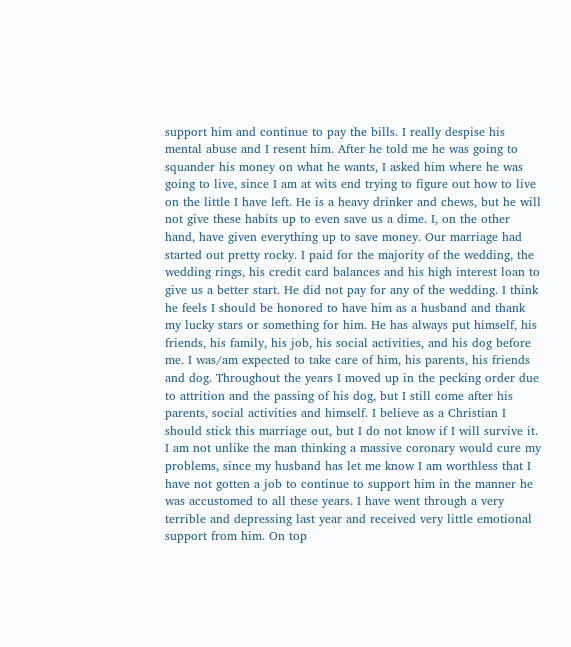support him and continue to pay the bills. I really despise his mental abuse and I resent him. After he told me he was going to squander his money on what he wants, I asked him where he was going to live, since I am at wits end trying to figure out how to live on the little I have left. He is a heavy drinker and chews, but he will not give these habits up to even save us a dime. I, on the other hand, have given everything up to save money. Our marriage had started out pretty rocky. I paid for the majority of the wedding, the wedding rings, his credit card balances and his high interest loan to give us a better start. He did not pay for any of the wedding. I think he feels I should be honored to have him as a husband and thank my lucky stars or something for him. He has always put himself, his friends, his family, his job, his social activities, and his dog before me. I was/am expected to take care of him, his parents, his friends and dog. Throughout the years I moved up in the pecking order due to attrition and the passing of his dog, but I still come after his parents, social activities and himself. I believe as a Christian I should stick this marriage out, but I do not know if I will survive it. I am not unlike the man thinking a massive coronary would cure my problems, since my husband has let me know I am worthless that I have not gotten a job to continue to support him in the manner he was accustomed to all these years. I have went through a very terrible and depressing last year and received very little emotional support from him. On top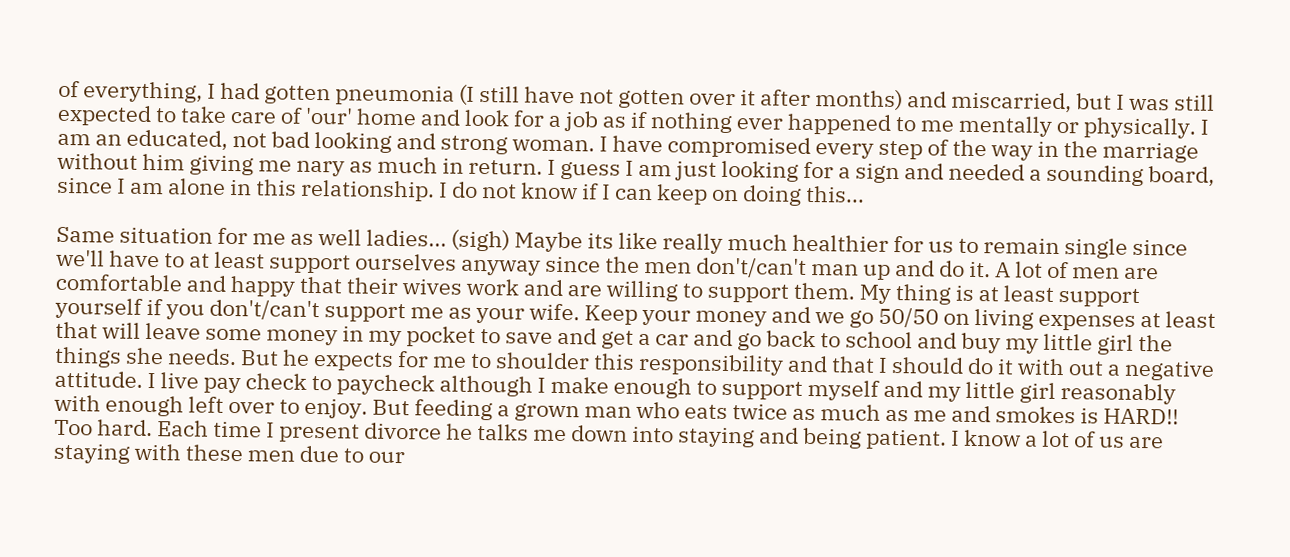of everything, I had gotten pneumonia (I still have not gotten over it after months) and miscarried, but I was still expected to take care of 'our' home and look for a job as if nothing ever happened to me mentally or physically. I am an educated, not bad looking and strong woman. I have compromised every step of the way in the marriage without him giving me nary as much in return. I guess I am just looking for a sign and needed a sounding board, since I am alone in this relationship. I do not know if I can keep on doing this...

Same situation for me as well ladies... (sigh) Maybe its like really much healthier for us to remain single since we'll have to at least support ourselves anyway since the men don't/can't man up and do it. A lot of men are comfortable and happy that their wives work and are willing to support them. My thing is at least support yourself if you don't/can't support me as your wife. Keep your money and we go 50/50 on living expenses at least that will leave some money in my pocket to save and get a car and go back to school and buy my little girl the things she needs. But he expects for me to shoulder this responsibility and that I should do it with out a negative attitude. I live pay check to paycheck although I make enough to support myself and my little girl reasonably with enough left over to enjoy. But feeding a grown man who eats twice as much as me and smokes is HARD!! Too hard. Each time I present divorce he talks me down into staying and being patient. I know a lot of us are staying with these men due to our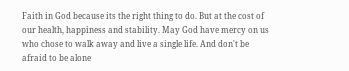Faith in God because its the right thing to do. But at the cost of our health, happiness and stability. May God have mercy on us who chose to walk away and live a single life. And don't be afraid to be alone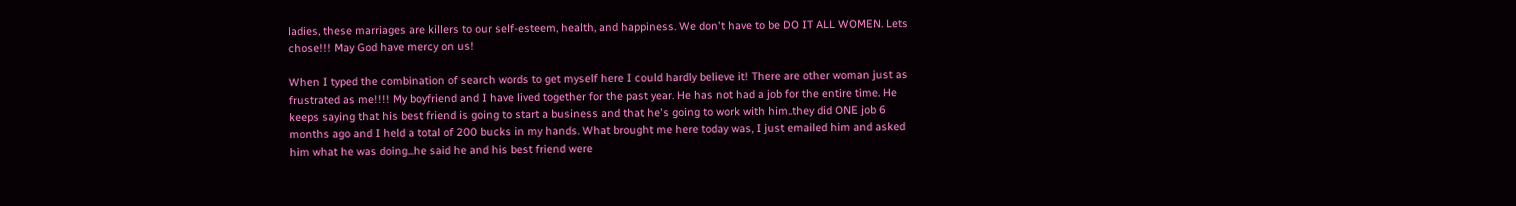ladies, these marriages are killers to our self-esteem, health, and happiness. We don't have to be DO IT ALL WOMEN. Lets chose!!! May God have mercy on us!

When I typed the combination of search words to get myself here I could hardly believe it! There are other woman just as frustrated as me!!!! My boyfriend and I have lived together for the past year. He has not had a job for the entire time. He keeps saying that his best friend is going to start a business and that he's going to work with him..they did ONE job 6 months ago and I held a total of 200 bucks in my hands. What brought me here today was, I just emailed him and asked him what he was doing...he said he and his best friend were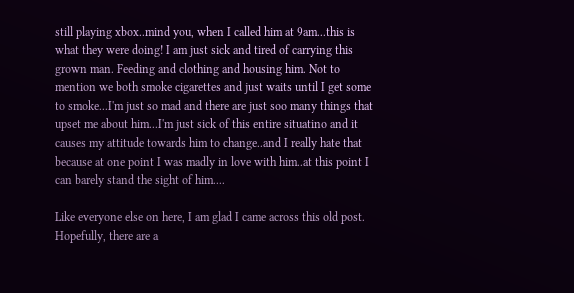still playing xbox..mind you, when I called him at 9am...this is what they were doing! I am just sick and tired of carrying this grown man. Feeding and clothing and housing him. Not to mention we both smoke cigarettes and just waits until I get some to smoke...I'm just so mad and there are just soo many things that upset me about him...I'm just sick of this entire situatino and it causes my attitude towards him to change..and I really hate that because at one point I was madly in love with him..at this point I can barely stand the sight of him....

Like everyone else on here, I am glad I came across this old post. Hopefully, there are a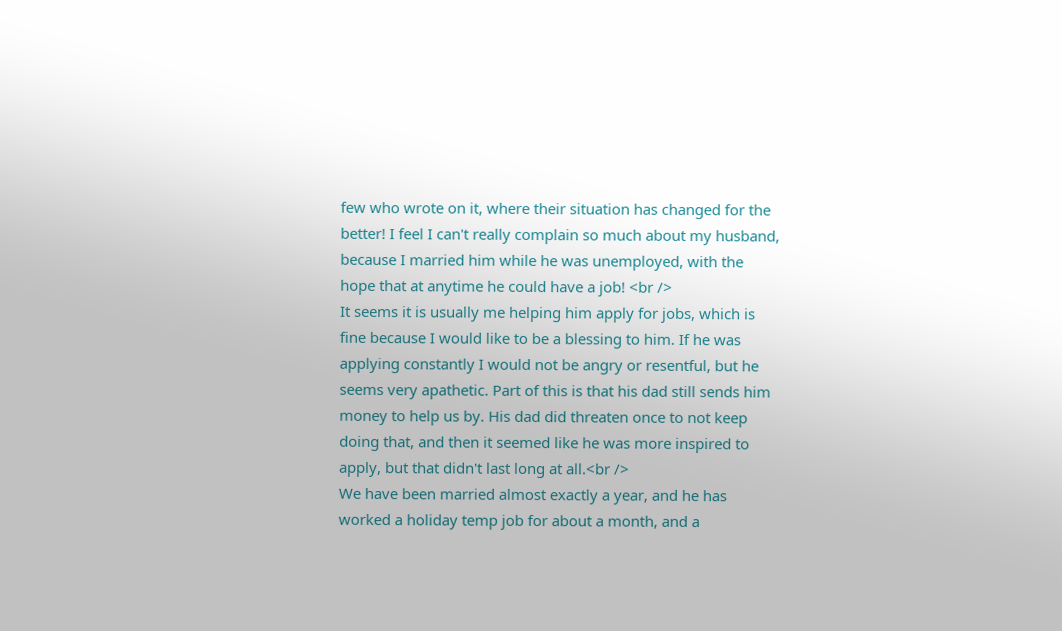few who wrote on it, where their situation has changed for the better! I feel I can't really complain so much about my husband, because I married him while he was unemployed, with the hope that at anytime he could have a job! <br />
It seems it is usually me helping him apply for jobs, which is fine because I would like to be a blessing to him. If he was applying constantly I would not be angry or resentful, but he seems very apathetic. Part of this is that his dad still sends him money to help us by. His dad did threaten once to not keep doing that, and then it seemed like he was more inspired to apply, but that didn't last long at all.<br />
We have been married almost exactly a year, and he has worked a holiday temp job for about a month, and a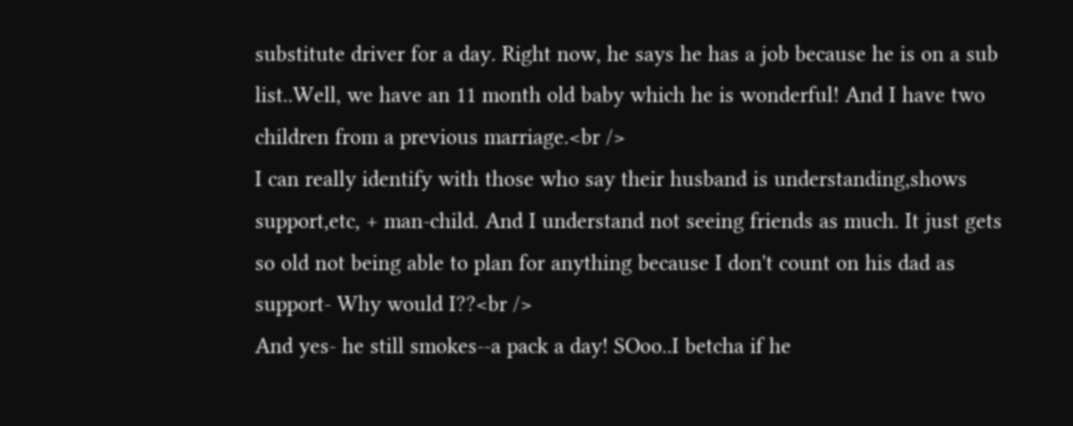substitute driver for a day. Right now, he says he has a job because he is on a sub list..Well, we have an 11 month old baby which he is wonderful! And I have two children from a previous marriage.<br />
I can really identify with those who say their husband is understanding,shows support,etc, + man-child. And I understand not seeing friends as much. It just gets so old not being able to plan for anything because I don't count on his dad as support- Why would I??<br />
And yes- he still smokes--a pack a day! SOoo..I betcha if he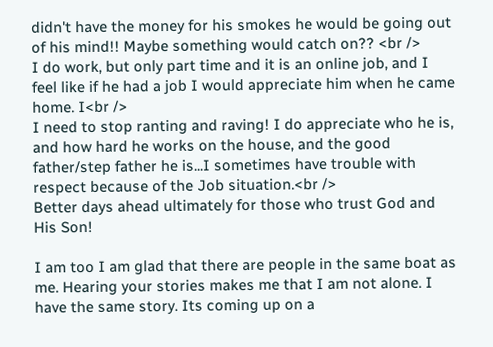didn't have the money for his smokes he would be going out of his mind!! Maybe something would catch on?? <br />
I do work, but only part time and it is an online job, and I feel like if he had a job I would appreciate him when he came home. I<br />
I need to stop ranting and raving! I do appreciate who he is, and how hard he works on the house, and the good father/step father he is...I sometimes have trouble with respect because of the Job situation.<br />
Better days ahead ultimately for those who trust God and His Son!

I am too I am glad that there are people in the same boat as me. Hearing your stories makes me that I am not alone. I have the same story. Its coming up on a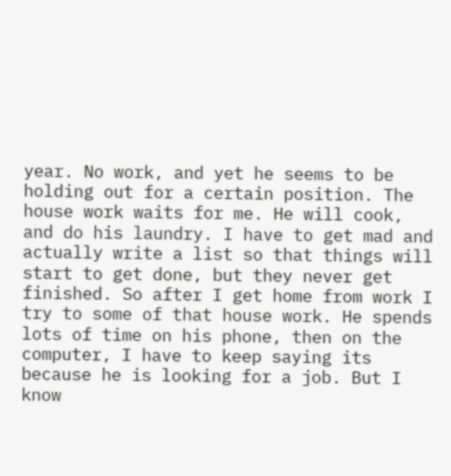year. No work, and yet he seems to be holding out for a certain position. The house work waits for me. He will cook, and do his laundry. I have to get mad and actually write a list so that things will start to get done, but they never get finished. So after I get home from work I try to some of that house work. He spends lots of time on his phone, then on the computer, I have to keep saying its because he is looking for a job. But I know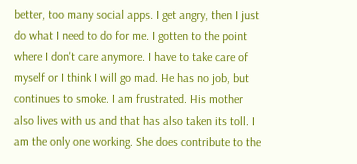better, too many social apps. I get angry, then I just do what I need to do for me. I gotten to the point where I don't care anymore. I have to take care of myself or I think I will go mad. He has no job, but continues to smoke. I am frustrated. His mother also lives with us and that has also taken its toll. I am the only one working. She does contribute to the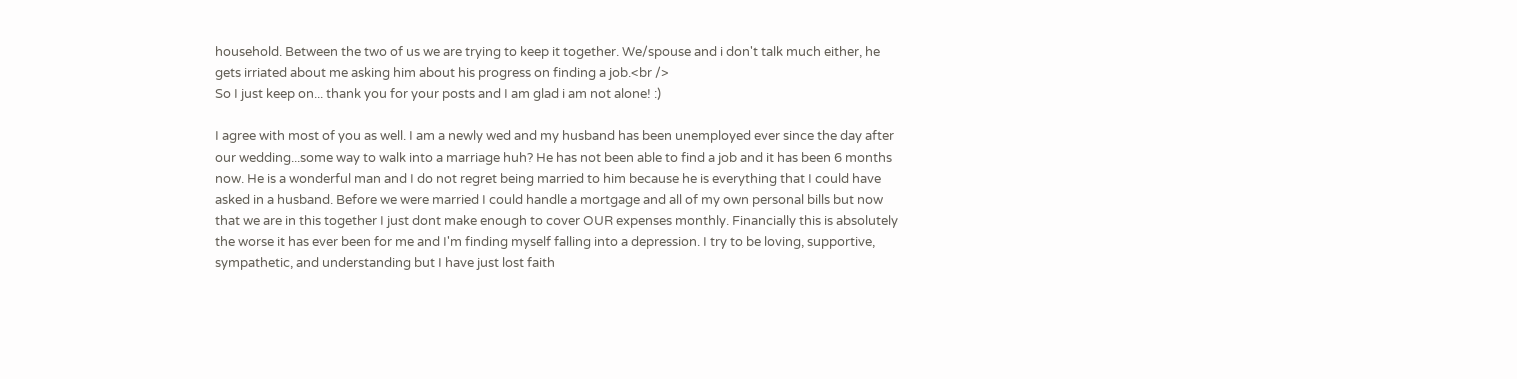household. Between the two of us we are trying to keep it together. We/spouse and i don't talk much either, he gets irriated about me asking him about his progress on finding a job.<br />
So I just keep on... thank you for your posts and I am glad i am not alone! :)

I agree with most of you as well. I am a newly wed and my husband has been unemployed ever since the day after our wedding...some way to walk into a marriage huh? He has not been able to find a job and it has been 6 months now. He is a wonderful man and I do not regret being married to him because he is everything that I could have asked in a husband. Before we were married I could handle a mortgage and all of my own personal bills but now that we are in this together I just dont make enough to cover OUR expenses monthly. Financially this is absolutely the worse it has ever been for me and I'm finding myself falling into a depression. I try to be loving, supportive, sympathetic, and understanding but I have just lost faith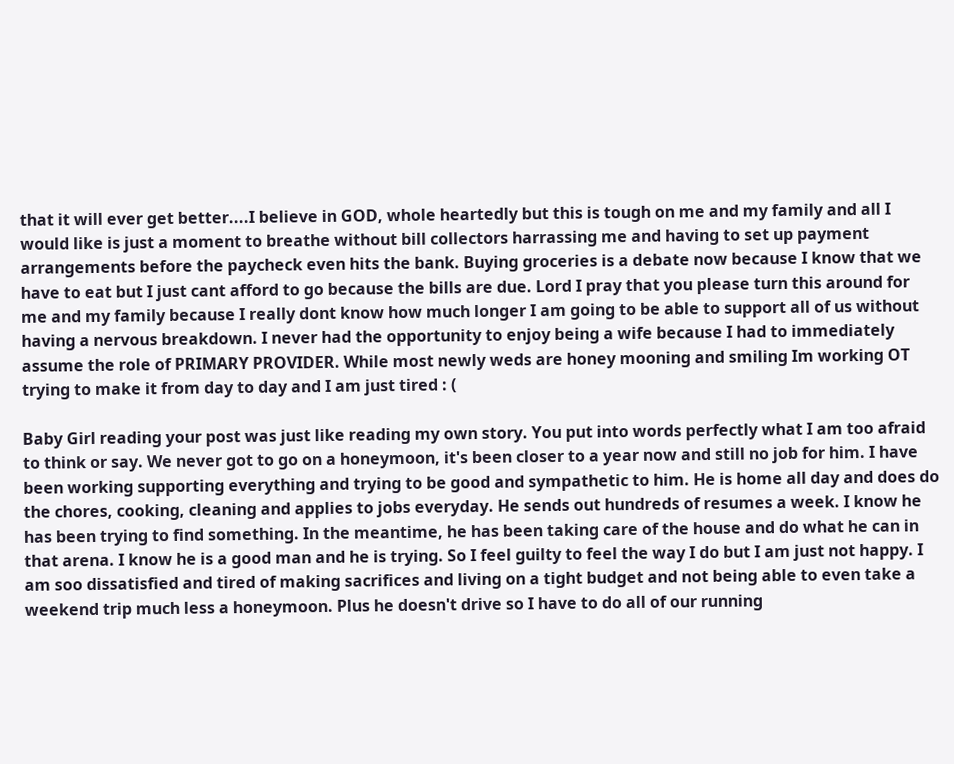that it will ever get better....I believe in GOD, whole heartedly but this is tough on me and my family and all I would like is just a moment to breathe without bill collectors harrassing me and having to set up payment arrangements before the paycheck even hits the bank. Buying groceries is a debate now because I know that we have to eat but I just cant afford to go because the bills are due. Lord I pray that you please turn this around for me and my family because I really dont know how much longer I am going to be able to support all of us without having a nervous breakdown. I never had the opportunity to enjoy being a wife because I had to immediately assume the role of PRIMARY PROVIDER. While most newly weds are honey mooning and smiling Im working OT trying to make it from day to day and I am just tired : (

Baby Girl reading your post was just like reading my own story. You put into words perfectly what I am too afraid to think or say. We never got to go on a honeymoon, it's been closer to a year now and still no job for him. I have been working supporting everything and trying to be good and sympathetic to him. He is home all day and does do the chores, cooking, cleaning and applies to jobs everyday. He sends out hundreds of resumes a week. I know he has been trying to find something. In the meantime, he has been taking care of the house and do what he can in that arena. I know he is a good man and he is trying. So I feel guilty to feel the way I do but I am just not happy. I am soo dissatisfied and tired of making sacrifices and living on a tight budget and not being able to even take a weekend trip much less a honeymoon. Plus he doesn't drive so I have to do all of our running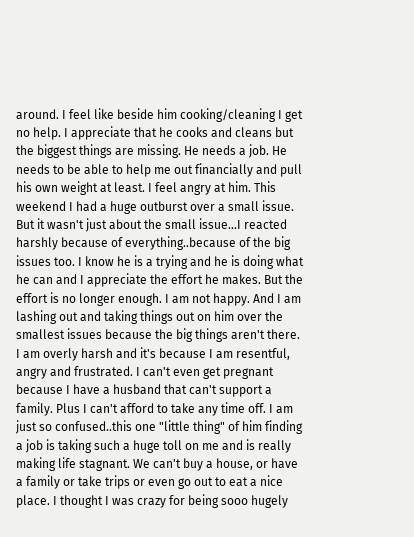around. I feel like beside him cooking/cleaning I get no help. I appreciate that he cooks and cleans but the biggest things are missing. He needs a job. He needs to be able to help me out financially and pull his own weight at least. I feel angry at him. This weekend I had a huge outburst over a small issue. But it wasn't just about the small issue...I reacted harshly because of everything..because of the big issues too. I know he is a trying and he is doing what he can and I appreciate the effort he makes. But the effort is no longer enough. I am not happy. And I am lashing out and taking things out on him over the smallest issues because the big things aren't there. I am overly harsh and it's because I am resentful, angry and frustrated. I can't even get pregnant because I have a husband that can't support a family. Plus I can't afford to take any time off. I am just so confused..this one "little thing" of him finding a job is taking such a huge toll on me and is really making life stagnant. We can't buy a house, or have a family or take trips or even go out to eat a nice place. I thought I was crazy for being sooo hugely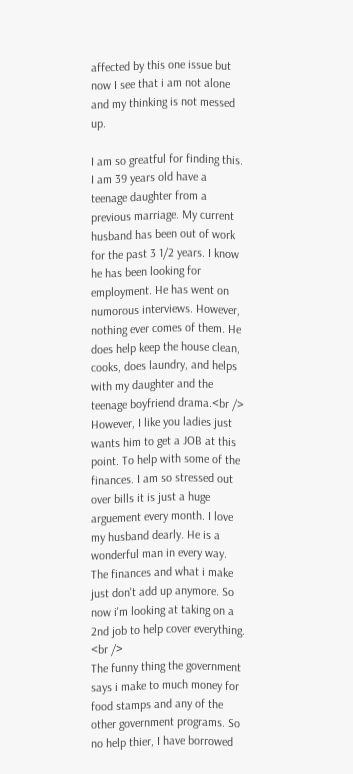affected by this one issue but now I see that i am not alone and my thinking is not messed up.

I am so greatful for finding this. I am 39 years old have a teenage daughter from a previous marriage. My current husband has been out of work for the past 3 1/2 years. I know he has been looking for employment. He has went on numorous interviews. However, nothing ever comes of them. He does help keep the house clean, cooks, does laundry, and helps with my daughter and the teenage boyfriend drama.<br />
However, I like you ladies just wants him to get a JOB at this point. To help with some of the finances. I am so stressed out over bills it is just a huge arguement every month. I love my husband dearly. He is a wonderful man in every way. The finances and what i make just don't add up anymore. So now i'm looking at taking on a 2nd job to help cover everything. <br />
The funny thing the government says i make to much money for food stamps and any of the other government programs. So no help thier, I have borrowed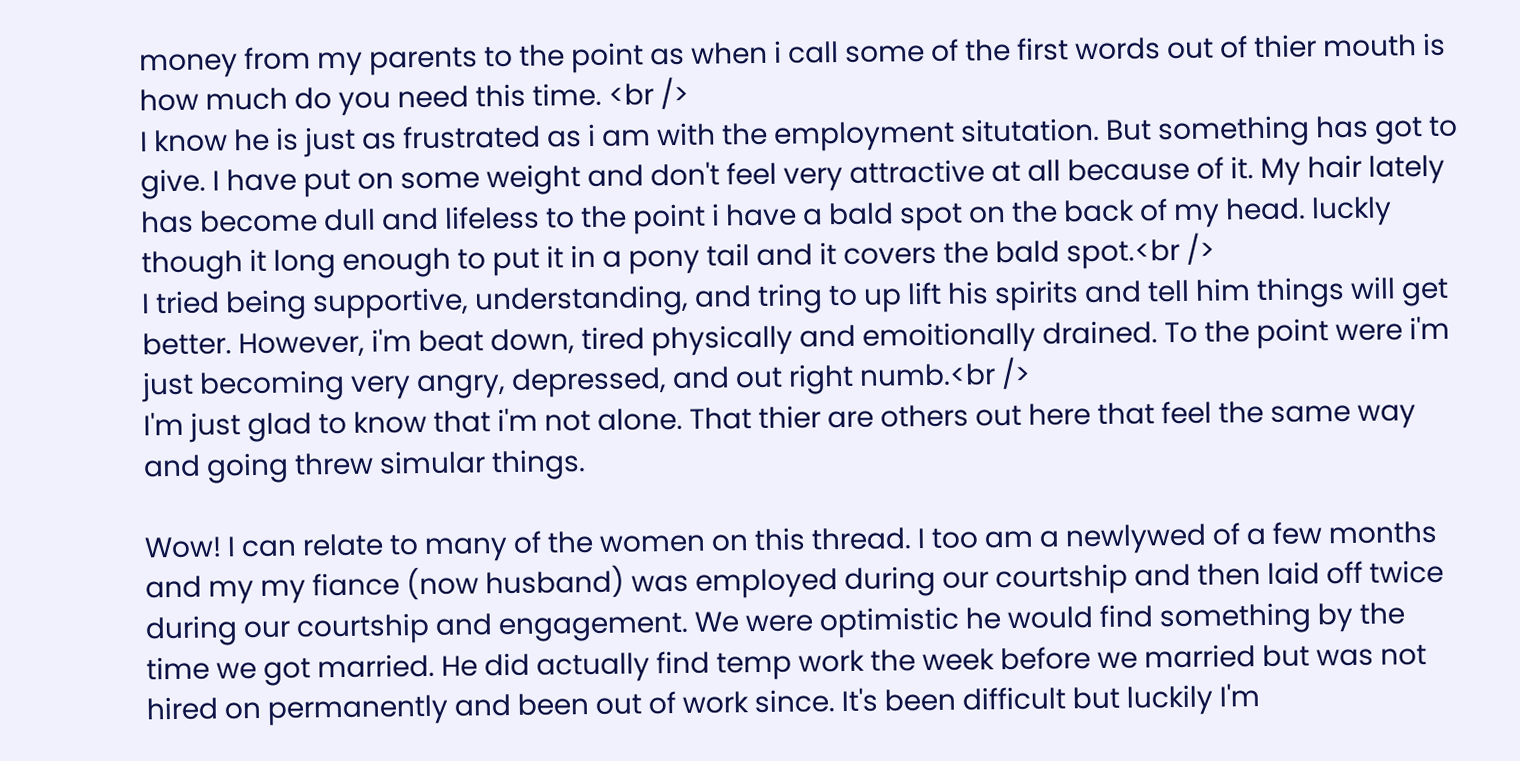money from my parents to the point as when i call some of the first words out of thier mouth is how much do you need this time. <br />
I know he is just as frustrated as i am with the employment situtation. But something has got to give. I have put on some weight and don't feel very attractive at all because of it. My hair lately has become dull and lifeless to the point i have a bald spot on the back of my head. luckly though it long enough to put it in a pony tail and it covers the bald spot.<br />
I tried being supportive, understanding, and tring to up lift his spirits and tell him things will get better. However, i'm beat down, tired physically and emoitionally drained. To the point were i'm just becoming very angry, depressed, and out right numb.<br />
I'm just glad to know that i'm not alone. That thier are others out here that feel the same way and going threw simular things.

Wow! I can relate to many of the women on this thread. I too am a newlywed of a few months and my my fiance (now husband) was employed during our courtship and then laid off twice during our courtship and engagement. We were optimistic he would find something by the time we got married. He did actually find temp work the week before we married but was not hired on permanently and been out of work since. It's been difficult but luckily I'm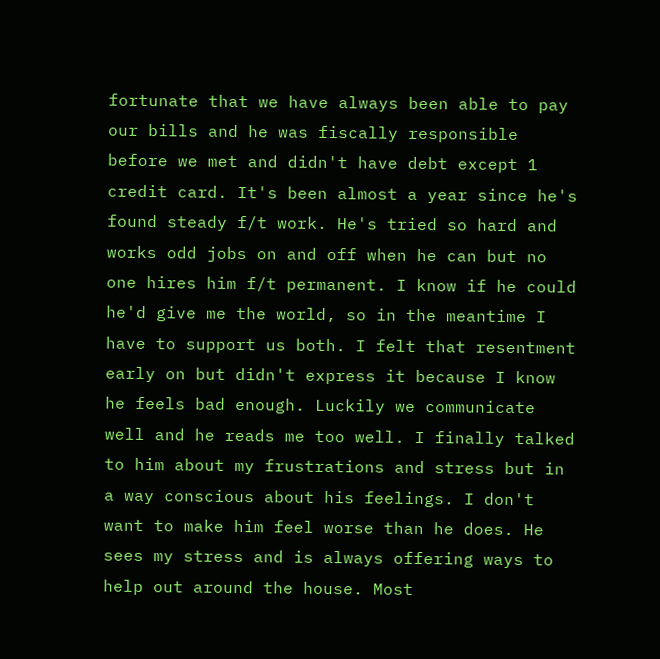fortunate that we have always been able to pay our bills and he was fiscally responsible before we met and didn't have debt except 1 credit card. It's been almost a year since he's found steady f/t work. He's tried so hard and works odd jobs on and off when he can but no one hires him f/t permanent. I know if he could he'd give me the world, so in the meantime I have to support us both. I felt that resentment early on but didn't express it because I know he feels bad enough. Luckily we communicate well and he reads me too well. I finally talked to him about my frustrations and stress but in a way conscious about his feelings. I don't want to make him feel worse than he does. He sees my stress and is always offering ways to help out around the house. Most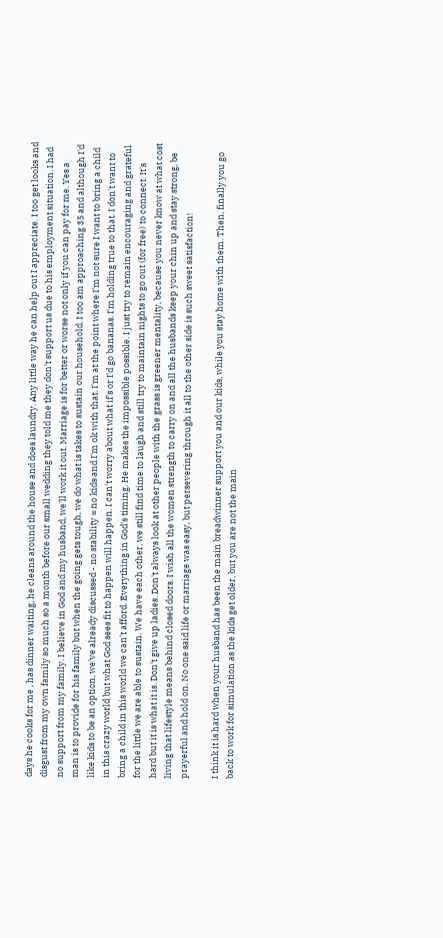days he cooks for me , has dinner waiting, he cleans around the house and does laundry. Any little way he can help out I appreciate. I too get looks and disgust from my own family so much so a month before our small wedding they told me they don't support us due to his employment situation. I had no support from my family. I believe in God and my husband, we'll work it out. Marriage is for better or worse not only if you can pay for me. Yes a man is to provide for his family but when the going gets tough, we do what is takes to sustain our household. I too am approaching 35 and although I'd like kids to be an option, we've already discussed - no stability = no kids and I'm ok with that. I'm at the point where I'm not sure I want to bring a child in this crazy world but what God sees fit to happen will happen. I can't worry about what if's or I'd go bananas. I'm holding true to that. I don't want to bring a child in this world we can't afford. Everything in God's timing. He makes the impossible possible. I just try to remain encouraging and grateful for the little we are able to sustain. We have each other, we still find time to laugh and still try to maintain nights to go out (for free) to connect. It's hard but it is what it is. Don't give up ladies. Don't always look at other people with the grass is greener mentality, because you never know at what cost living that lifestyle means behind closed doors. I wish all the women strength to carry on and all the husbands keep your chin up and stay strong, be prayerful and hold on. No one said life or marriage was easy, but persevering through it all to the other side is such sweet satisfaction!

I think it is hard when your husband has been the main breadwinner support you and our kids, while you stay home with them. Then, finally you go back to work for simulation as the kids get older, but you are not the main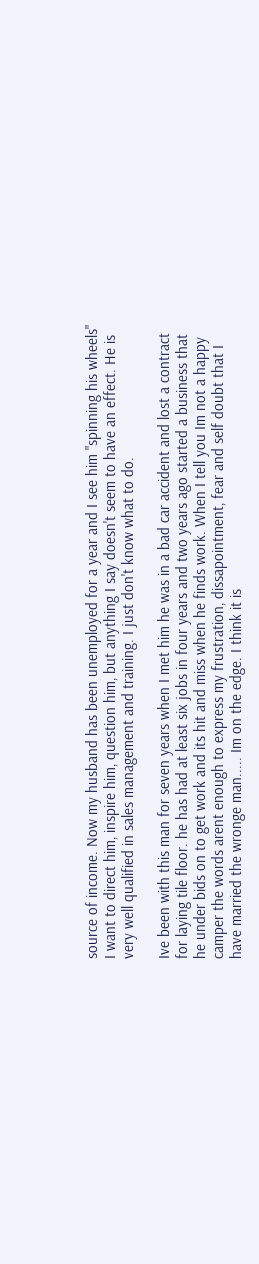source of income. Now my husband has been unemployed for a year and I see him "spinning his wheels" I want to direct him, inspire him, question him, but anything I say doesn't seem to have an effect. He is very well qualified in sales management and training. I just don't know what to do.

Ive been with this man for seven years when I met him he was in a bad car accident and lost a contract for laying tile floor. he has had at least six jobs in four years and two years ago started a business that he under bids on to get work and its hit and miss when he finds work. When I tell you Im not a happy camper the words arent enough to express my frustration, dissapointment, fear and self doubt that I have married the wronge man..... Im on the edge. I think it is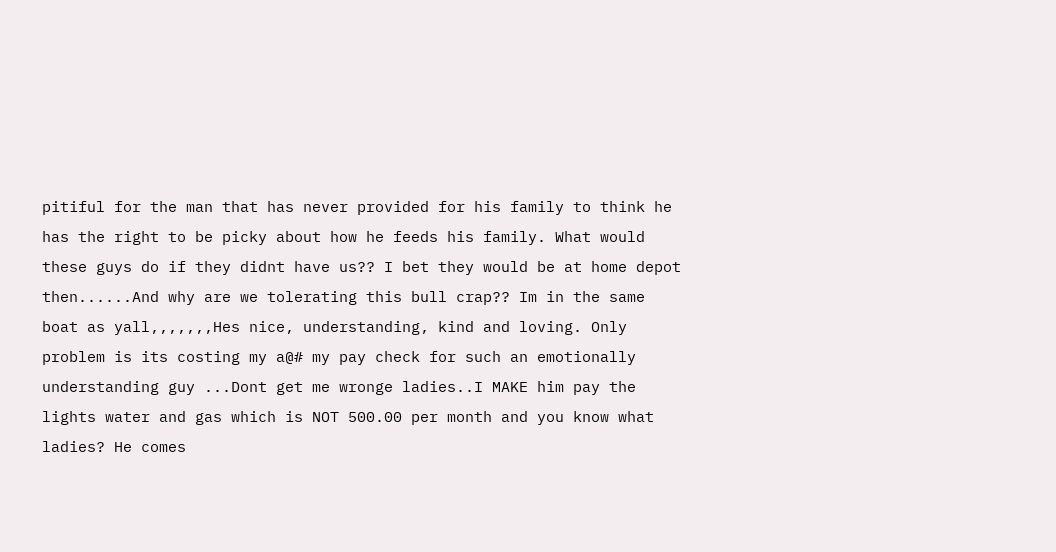pitiful for the man that has never provided for his family to think he has the right to be picky about how he feeds his family. What would these guys do if they didnt have us?? I bet they would be at home depot then......And why are we tolerating this bull crap?? Im in the same boat as yall,,,,,,,Hes nice, understanding, kind and loving. Only problem is its costing my a@# my pay check for such an emotionally understanding guy ...Dont get me wronge ladies..I MAKE him pay the lights water and gas which is NOT 500.00 per month and you know what ladies? He comes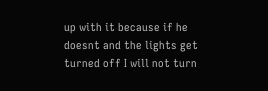up with it because if he doesnt and the lights get turned off I will not turn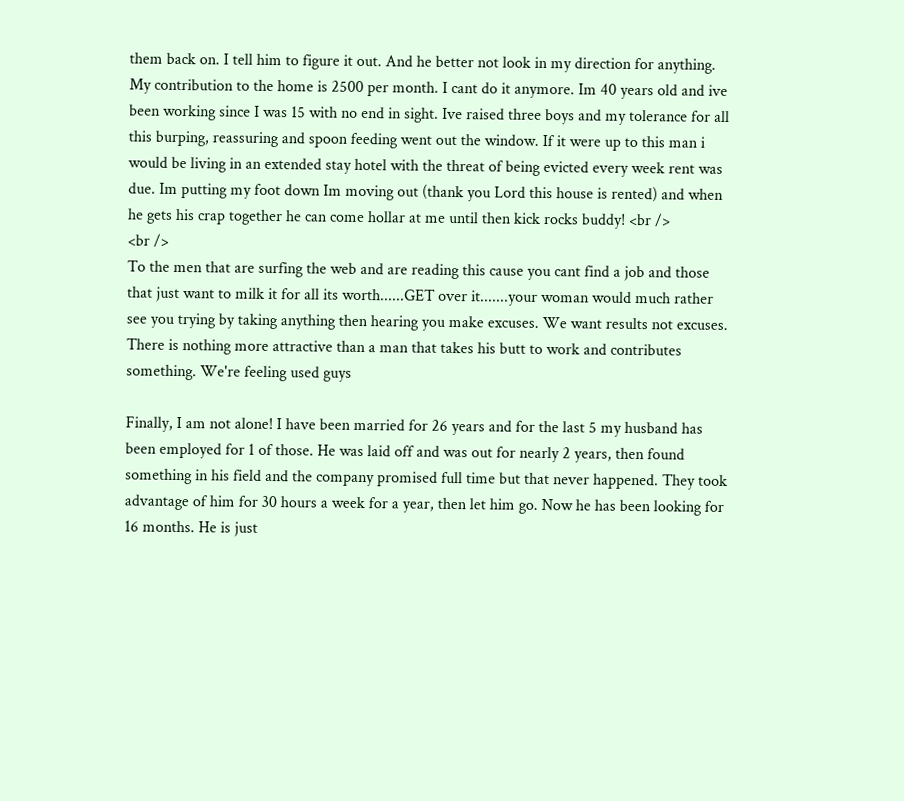them back on. I tell him to figure it out. And he better not look in my direction for anything. My contribution to the home is 2500 per month. I cant do it anymore. Im 40 years old and ive been working since I was 15 with no end in sight. Ive raised three boys and my tolerance for all this burping, reassuring and spoon feeding went out the window. If it were up to this man i would be living in an extended stay hotel with the threat of being evicted every week rent was due. Im putting my foot down Im moving out (thank you Lord this house is rented) and when he gets his crap together he can come hollar at me until then kick rocks buddy! <br />
<br />
To the men that are surfing the web and are reading this cause you cant find a job and those that just want to milk it for all its worth......GET over it.......your woman would much rather see you trying by taking anything then hearing you make excuses. We want results not excuses. There is nothing more attractive than a man that takes his butt to work and contributes something. We're feeling used guys

Finally, I am not alone! I have been married for 26 years and for the last 5 my husband has been employed for 1 of those. He was laid off and was out for nearly 2 years, then found something in his field and the company promised full time but that never happened. They took advantage of him for 30 hours a week for a year, then let him go. Now he has been looking for 16 months. He is just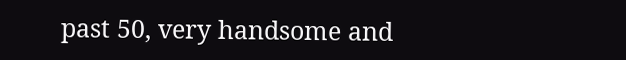past 50, very handsome and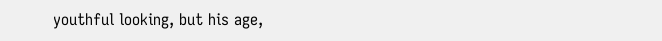youthful looking, but his age,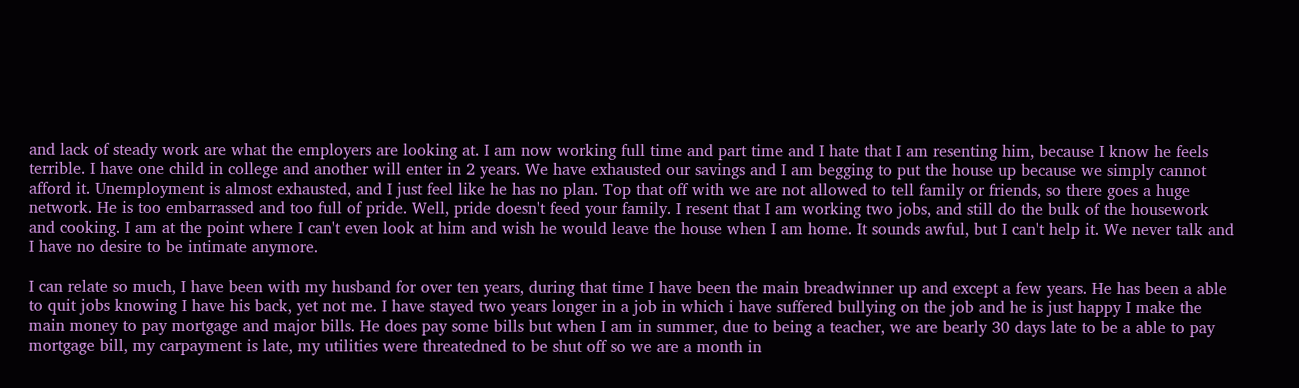and lack of steady work are what the employers are looking at. I am now working full time and part time and I hate that I am resenting him, because I know he feels terrible. I have one child in college and another will enter in 2 years. We have exhausted our savings and I am begging to put the house up because we simply cannot afford it. Unemployment is almost exhausted, and I just feel like he has no plan. Top that off with we are not allowed to tell family or friends, so there goes a huge network. He is too embarrassed and too full of pride. Well, pride doesn't feed your family. I resent that I am working two jobs, and still do the bulk of the housework and cooking. I am at the point where I can't even look at him and wish he would leave the house when I am home. It sounds awful, but I can't help it. We never talk and I have no desire to be intimate anymore.

I can relate so much, I have been with my husband for over ten years, during that time I have been the main breadwinner up and except a few years. He has been a able to quit jobs knowing I have his back, yet not me. I have stayed two years longer in a job in which i have suffered bullying on the job and he is just happy I make the main money to pay mortgage and major bills. He does pay some bills but when I am in summer, due to being a teacher, we are bearly 30 days late to be a able to pay mortgage bill, my carpayment is late, my utilities were threatedned to be shut off so we are a month in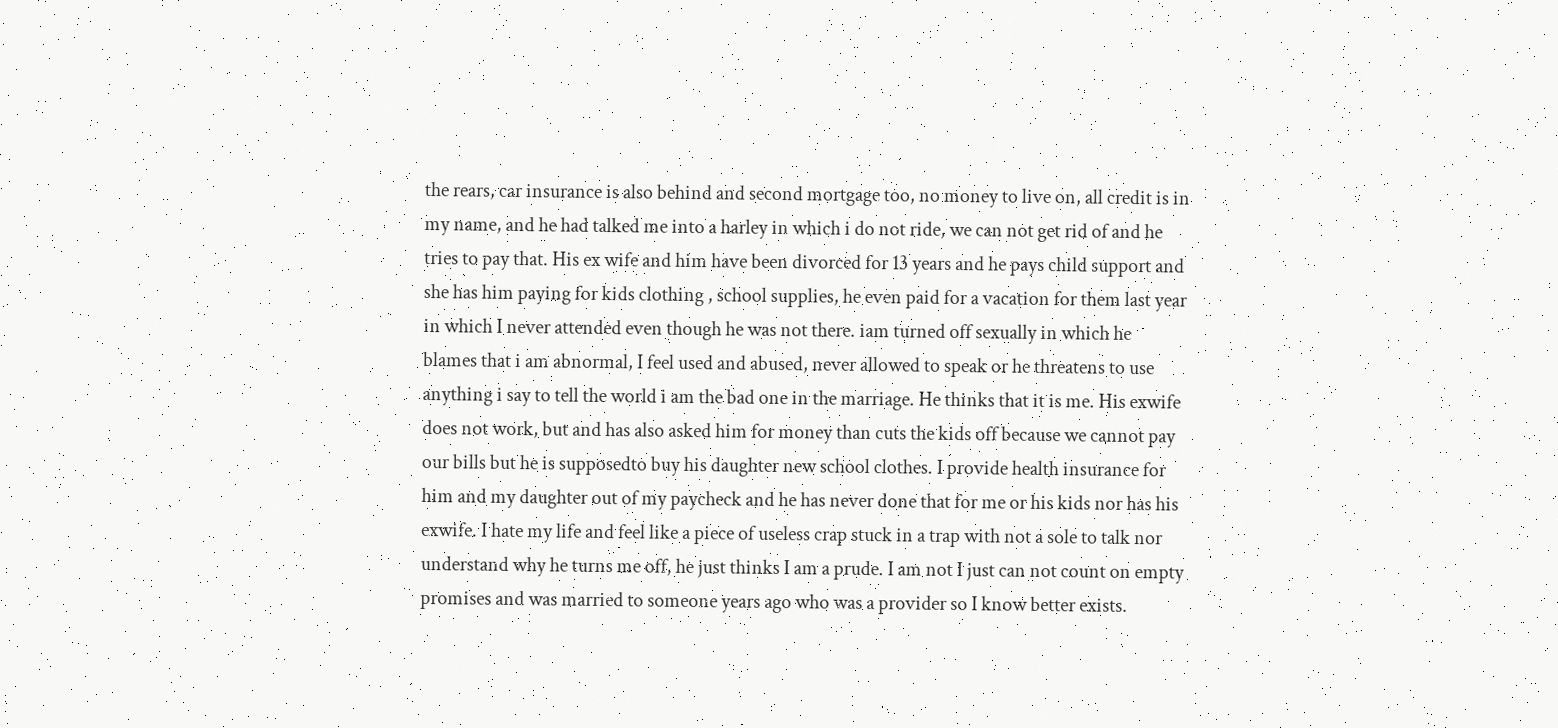the rears, car insurance is also behind and second mortgage too, no money to live on, all credit is in my name, and he had talked me into a harley in which i do not ride, we can not get rid of and he tries to pay that. His ex wife and him have been divorced for 13 years and he pays child support and she has him paying for kids clothing , school supplies, he even paid for a vacation for them last year in which I never attended even though he was not there. iam turned off sexually in which he blames that i am abnormal, I feel used and abused, never allowed to speak or he threatens to use anything i say to tell the world i am the bad one in the marriage. He thinks that it is me. His exwife does not work, but and has also asked him for money than cuts the kids off because we cannot pay our bills but he is supposedto buy his daughter new school clothes. I provide health insurance for him and my daughter out of my paycheck and he has never done that for me or his kids nor has his exwife. I hate my life and feel like a piece of useless crap stuck in a trap with not a sole to talk nor understand why he turns me off, he just thinks I am a prude. I am not I just can not count on empty promises and was married to someone years ago who was a provider so I know better exists.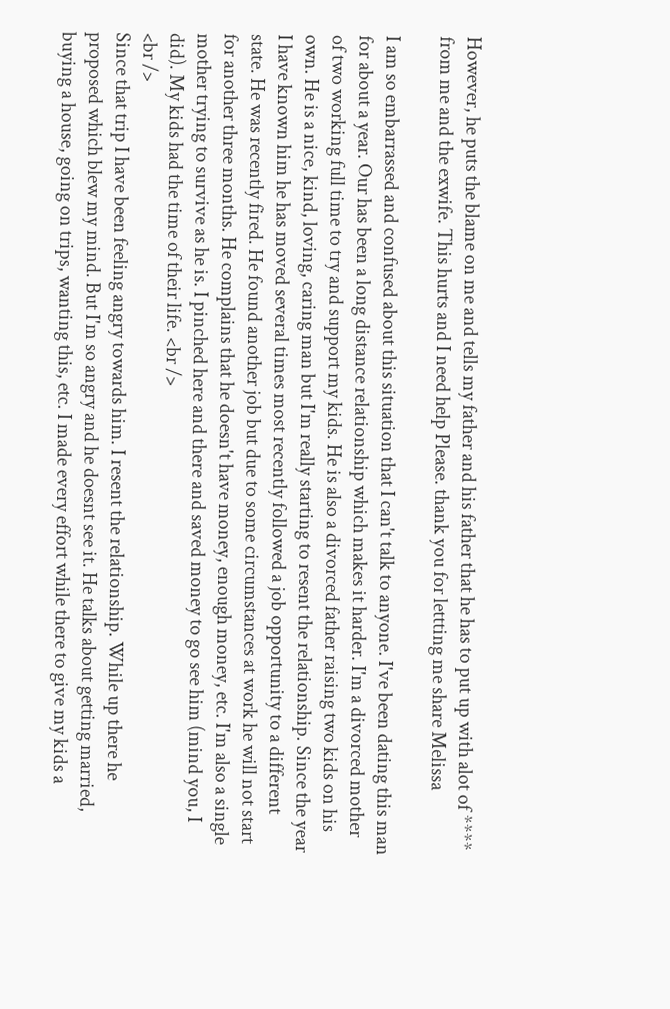However, he puts the blame on me and tells my father and his father that he has to put up with alot of **** from me and the exwife. This hurts and I need help Please. thank you for lettting me share Melissa

I am so embarrassed and confused about this situation that I can't talk to anyone. I've been dating this man for about a year. Our has been a long distance relationship which makes it harder. I'm a divorced mother of two working full time to try and support my kids. He is also a divorced father raising two kids on his own. He is a nice, kind, loving, caring man but I'm really starting to resent the relationship. Since the year I have known him he has moved several times most recently followed a job opportunity to a different state. He was recently fired. He found another job but due to some circumstances at work he will not start for another three months. He complains that he doesn't have money, enough money, etc. I'm also a single mother trying to survive as he is. I pinched here and there and saved money to go see him (mind you, I did). My kids had the time of their life. <br />
<br />
Since that trip I have been feeling angry towards him. I resent the relationship. While up there he proposed which blew my mind. But I'm so angry and he doesnt see it. He talks about getting married, buying a house, going on trips, wanting this, etc. I made every effort while there to give my kids a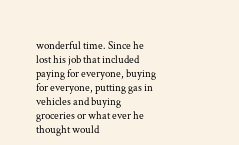wonderful time. Since he lost his job that included paying for everyone, buying for everyone, putting gas in vehicles and buying groceries or what ever he thought would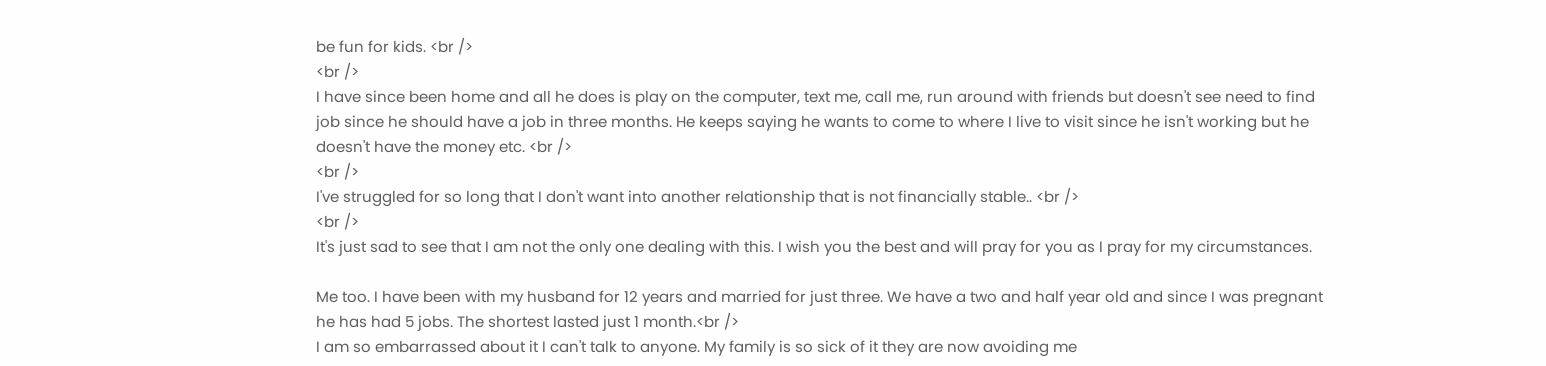be fun for kids. <br />
<br />
I have since been home and all he does is play on the computer, text me, call me, run around with friends but doesn't see need to find job since he should have a job in three months. He keeps saying he wants to come to where I live to visit since he isn't working but he doesn't have the money etc. <br />
<br />
I've struggled for so long that I don't want into another relationship that is not financially stable.. <br />
<br />
It's just sad to see that I am not the only one dealing with this. I wish you the best and will pray for you as I pray for my circumstances.

Me too. I have been with my husband for 12 years and married for just three. We have a two and half year old and since I was pregnant he has had 5 jobs. The shortest lasted just 1 month.<br />
I am so embarrassed about it I can't talk to anyone. My family is so sick of it they are now avoiding me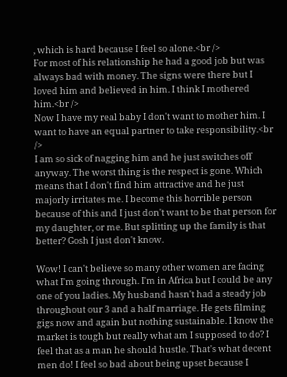, which is hard because I feel so alone.<br />
For most of his relationship he had a good job but was always bad with money. The signs were there but I loved him and believed in him. I think I mothered him.<br />
Now I have my real baby I don't want to mother him. I want to have an equal partner to take responsibility.<br />
I am so sick of nagging him and he just switches off anyway. The worst thing is the respect is gone. Which means that I don't find him attractive and he just majorly irritates me. I become this horrible person because of this and I just don't want to be that person for my daughter, or me. But splitting up the family is that better? Gosh I just don't know.

Wow! I can't believe so many other women are facing what I'm going through. I'm in Africa but I could be any one of you ladies. My husband hasn't had a steady job throughout our 3 and a half marriage. He gets filming gigs now and again but nothing sustainable. I know the market is tough but really what am I supposed to do? I feel that as a man he should hustle. That's what decent men do! I feel so bad about being upset because I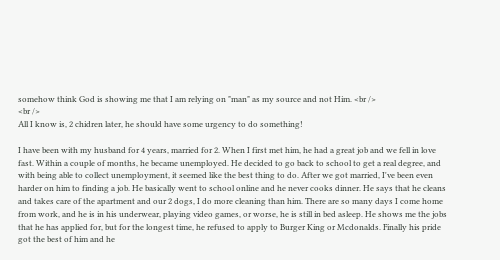somehow think God is showing me that I am relying on "man" as my source and not Him. <br />
<br />
All I know is, 2 chidren later, he should have some urgency to do something!

I have been with my husband for 4 years, married for 2. When I first met him, he had a great job and we fell in love fast. Within a couple of months, he became unemployed. He decided to go back to school to get a real degree, and with being able to collect unemployment, it seemed like the best thing to do. After we got married, I've been even harder on him to finding a job. He basically went to school online and he never cooks dinner. He says that he cleans and takes care of the apartment and our 2 dogs, I do more cleaning than him. There are so many days I come home from work, and he is in his underwear, playing video games, or worse, he is still in bed asleep. He shows me the jobs that he has applied for, but for the longest time, he refused to apply to Burger King or Mcdonalds. Finally his pride got the best of him and he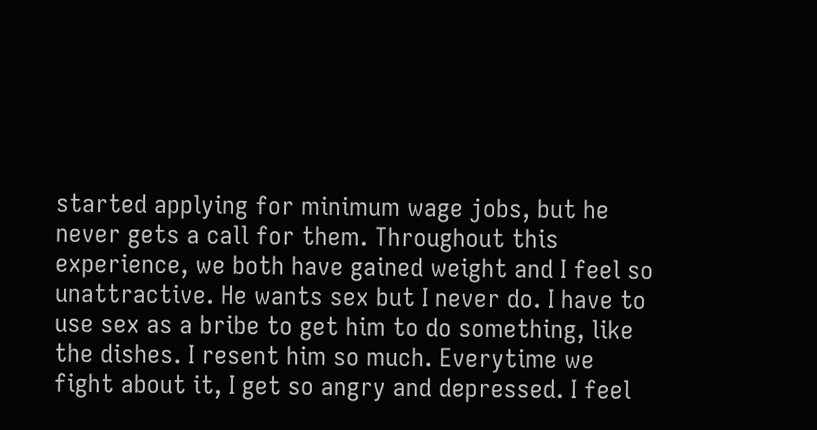started applying for minimum wage jobs, but he never gets a call for them. Throughout this experience, we both have gained weight and I feel so unattractive. He wants sex but I never do. I have to use sex as a bribe to get him to do something, like the dishes. I resent him so much. Everytime we fight about it, I get so angry and depressed. I feel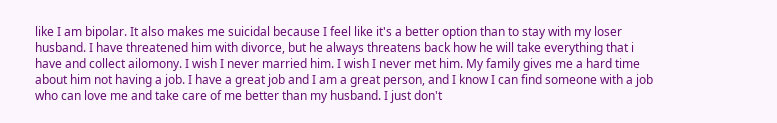like I am bipolar. It also makes me suicidal because I feel like it's a better option than to stay with my loser husband. I have threatened him with divorce, but he always threatens back how he will take everything that i have and collect ailomony. I wish I never married him. I wish I never met him. My family gives me a hard time about him not having a job. I have a great job and I am a great person, and I know I can find someone with a job who can love me and take care of me better than my husband. I just don't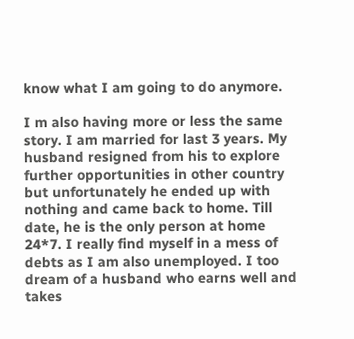know what I am going to do anymore.

I m also having more or less the same story. I am married for last 3 years. My husband resigned from his to explore further opportunities in other country but unfortunately he ended up with nothing and came back to home. Till date, he is the only person at home 24*7. I really find myself in a mess of debts as I am also unemployed. I too dream of a husband who earns well and takes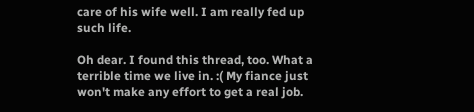care of his wife well. I am really fed up such life.

Oh dear. I found this thread, too. What a terrible time we live in. :( My fiance just won't make any effort to get a real job.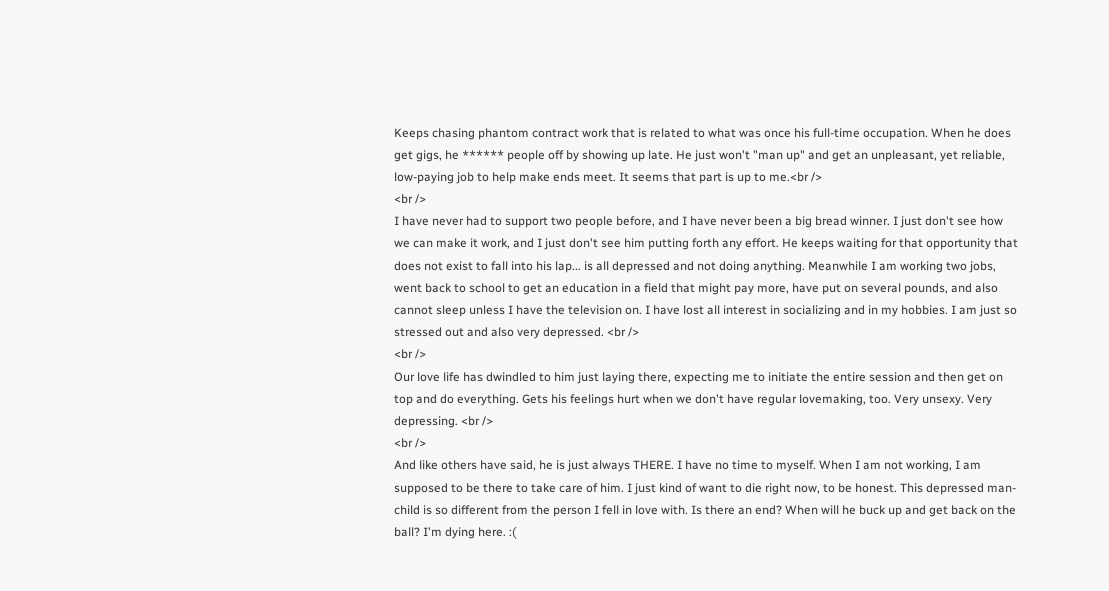Keeps chasing phantom contract work that is related to what was once his full-time occupation. When he does get gigs, he ****** people off by showing up late. He just won't "man up" and get an unpleasant, yet reliable, low-paying job to help make ends meet. It seems that part is up to me.<br />
<br />
I have never had to support two people before, and I have never been a big bread winner. I just don't see how we can make it work, and I just don't see him putting forth any effort. He keeps waiting for that opportunity that does not exist to fall into his lap... is all depressed and not doing anything. Meanwhile I am working two jobs, went back to school to get an education in a field that might pay more, have put on several pounds, and also cannot sleep unless I have the television on. I have lost all interest in socializing and in my hobbies. I am just so stressed out and also very depressed. <br />
<br />
Our love life has dwindled to him just laying there, expecting me to initiate the entire session and then get on top and do everything. Gets his feelings hurt when we don't have regular lovemaking, too. Very unsexy. Very depressing. <br />
<br />
And like others have said, he is just always THERE. I have no time to myself. When I am not working, I am supposed to be there to take care of him. I just kind of want to die right now, to be honest. This depressed man-child is so different from the person I fell in love with. Is there an end? When will he buck up and get back on the ball? I'm dying here. :(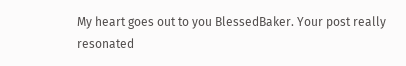My heart goes out to you BlessedBaker. Your post really resonated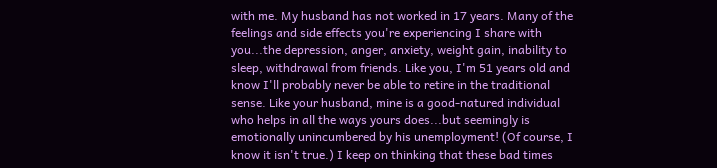with me. My husband has not worked in 17 years. Many of the feelings and side effects you're experiencing I share with you...the depression, anger, anxiety, weight gain, inability to sleep, withdrawal from friends. Like you, I'm 51 years old and know I'll probably never be able to retire in the traditional sense. Like your husband, mine is a good-natured individual who helps in all the ways yours does...but seemingly is emotionally unincumbered by his unemployment! (Of course, I know it isn't true.) I keep on thinking that these bad times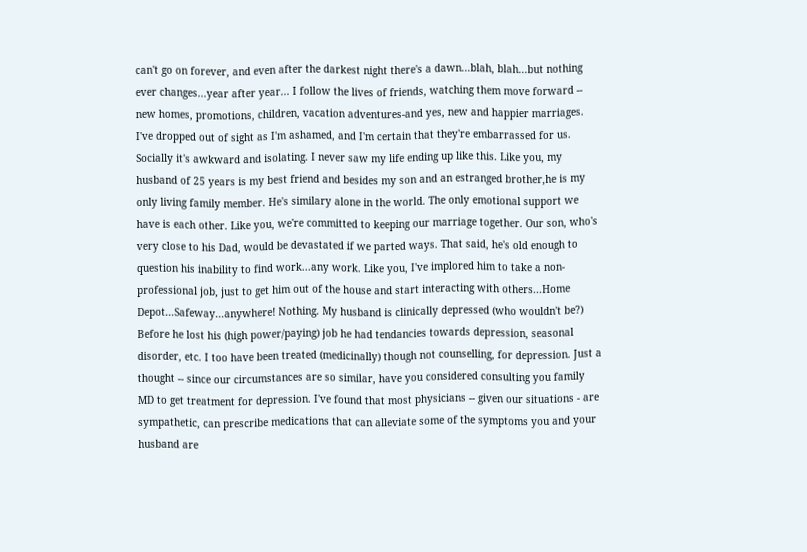can't go on forever, and even after the darkest night there's a dawn...blah, blah...but nothing ever changes...year after year... I follow the lives of friends, watching them move forward -- new homes, promotions, children, vacation adventures-and yes, new and happier marriages. I've dropped out of sight as I'm ashamed, and I'm certain that they're embarrassed for us. Socially it's awkward and isolating. I never saw my life ending up like this. Like you, my husband of 25 years is my best friend and besides my son and an estranged brother,he is my only living family member. He's similary alone in the world. The only emotional support we have is each other. Like you, we're committed to keeping our marriage together. Our son, who's very close to his Dad, would be devastated if we parted ways. That said, he's old enough to question his inability to find work...any work. Like you, I've implored him to take a non-professional job, just to get him out of the house and start interacting with others...Home Depot...Safeway...anywhere! Nothing. My husband is clinically depressed (who wouldn't be?) Before he lost his (high power/paying) job he had tendancies towards depression, seasonal disorder, etc. I too have been treated (medicinally) though not counselling, for depression. Just a thought -- since our circumstances are so similar, have you considered consulting you family MD to get treatment for depression. I've found that most physicians -- given our situations - are sympathetic, can prescribe medications that can alleviate some of the symptoms you and your husband are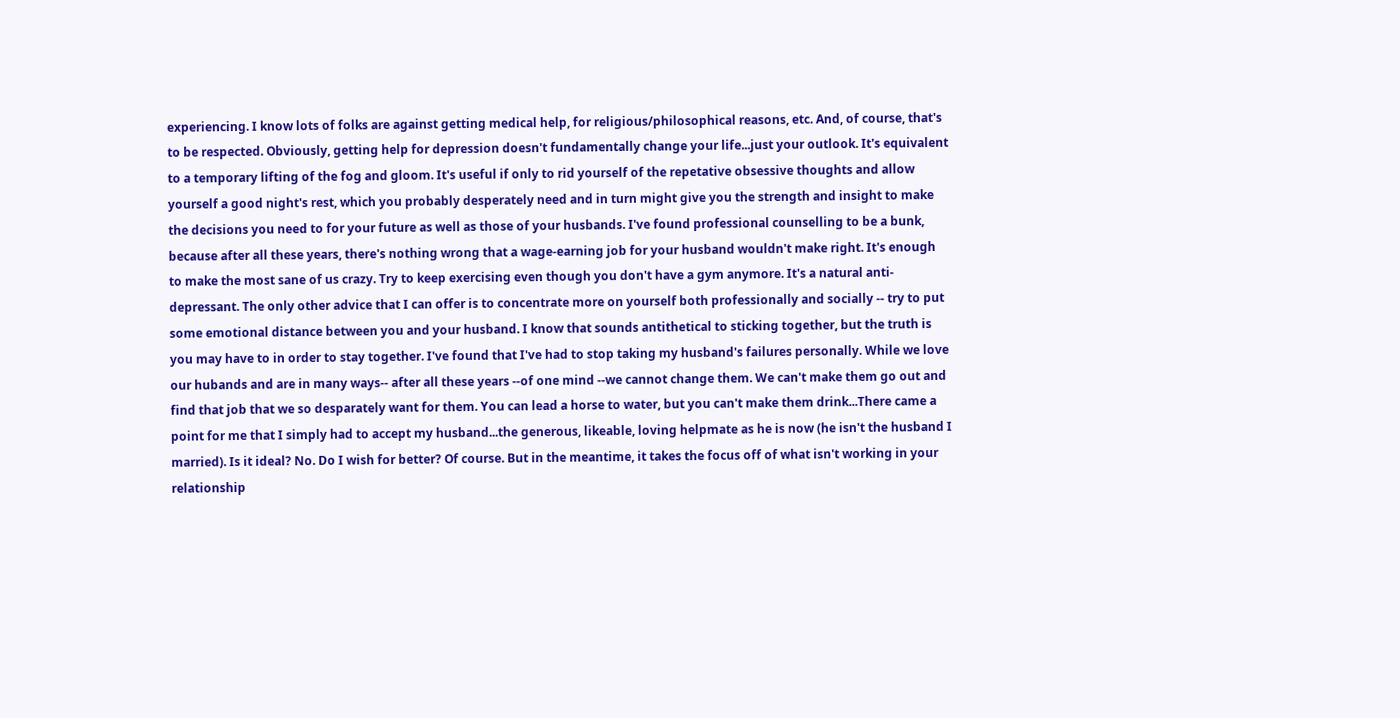experiencing. I know lots of folks are against getting medical help, for religious/philosophical reasons, etc. And, of course, that's to be respected. Obviously, getting help for depression doesn't fundamentally change your life...just your outlook. It's equivalent to a temporary lifting of the fog and gloom. It's useful if only to rid yourself of the repetative obsessive thoughts and allow yourself a good night's rest, which you probably desperately need and in turn might give you the strength and insight to make the decisions you need to for your future as well as those of your husbands. I've found professional counselling to be a bunk, because after all these years, there's nothing wrong that a wage-earning job for your husband wouldn't make right. It's enough to make the most sane of us crazy. Try to keep exercising even though you don't have a gym anymore. It's a natural anti-depressant. The only other advice that I can offer is to concentrate more on yourself both professionally and socially -- try to put some emotional distance between you and your husband. I know that sounds antithetical to sticking together, but the truth is you may have to in order to stay together. I've found that I've had to stop taking my husband's failures personally. While we love our hubands and are in many ways-- after all these years --of one mind --we cannot change them. We can't make them go out and find that job that we so desparately want for them. You can lead a horse to water, but you can't make them drink...There came a point for me that I simply had to accept my husband...the generous, likeable, loving helpmate as he is now (he isn't the husband I married). Is it ideal? No. Do I wish for better? Of course. But in the meantime, it takes the focus off of what isn't working in your relationship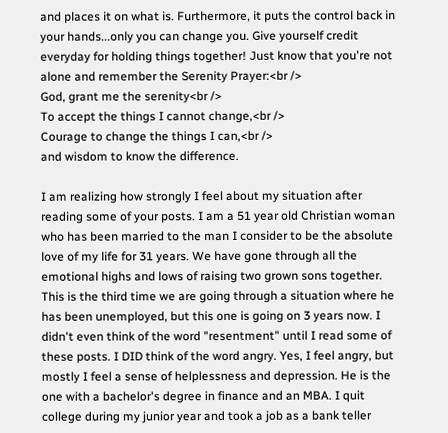and places it on what is. Furthermore, it puts the control back in your hands...only you can change you. Give yourself credit everyday for holding things together! Just know that you're not alone and remember the Serenity Prayer:<br />
God, grant me the serenity<br />
To accept the things I cannot change,<br />
Courage to change the things I can,<br />
and wisdom to know the difference.

I am realizing how strongly I feel about my situation after reading some of your posts. I am a 51 year old Christian woman who has been married to the man I consider to be the absolute love of my life for 31 years. We have gone through all the emotional highs and lows of raising two grown sons together. This is the third time we are going through a situation where he has been unemployed, but this one is going on 3 years now. I didn't even think of the word "resentment" until I read some of these posts. I DID think of the word angry. Yes, I feel angry, but mostly I feel a sense of helplessness and depression. He is the one with a bachelor's degree in finance and an MBA. I quit college during my junior year and took a job as a bank teller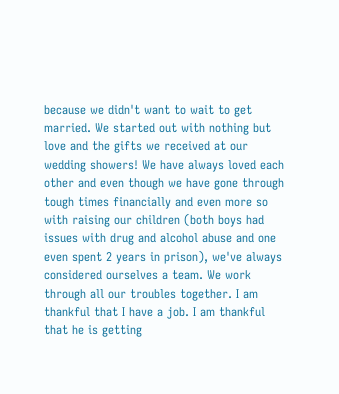because we didn't want to wait to get married. We started out with nothing but love and the gifts we received at our wedding showers! We have always loved each other and even though we have gone through tough times financially and even more so with raising our children (both boys had issues with drug and alcohol abuse and one even spent 2 years in prison), we've always considered ourselves a team. We work through all our troubles together. I am thankful that I have a job. I am thankful that he is getting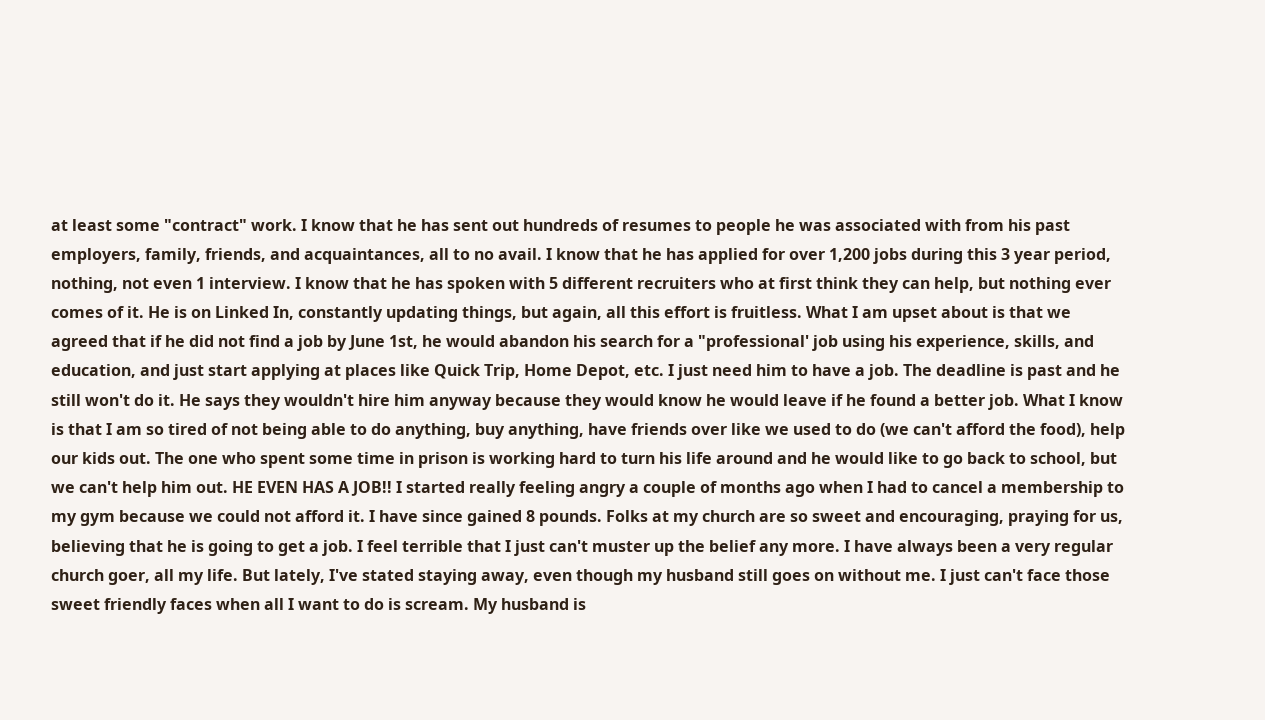at least some "contract" work. I know that he has sent out hundreds of resumes to people he was associated with from his past employers, family, friends, and acquaintances, all to no avail. I know that he has applied for over 1,200 jobs during this 3 year period, nothing, not even 1 interview. I know that he has spoken with 5 different recruiters who at first think they can help, but nothing ever comes of it. He is on Linked In, constantly updating things, but again, all this effort is fruitless. What I am upset about is that we agreed that if he did not find a job by June 1st, he would abandon his search for a "professional' job using his experience, skills, and education, and just start applying at places like Quick Trip, Home Depot, etc. I just need him to have a job. The deadline is past and he still won't do it. He says they wouldn't hire him anyway because they would know he would leave if he found a better job. What I know is that I am so tired of not being able to do anything, buy anything, have friends over like we used to do (we can't afford the food), help our kids out. The one who spent some time in prison is working hard to turn his life around and he would like to go back to school, but we can't help him out. HE EVEN HAS A JOB!! I started really feeling angry a couple of months ago when I had to cancel a membership to my gym because we could not afford it. I have since gained 8 pounds. Folks at my church are so sweet and encouraging, praying for us, believing that he is going to get a job. I feel terrible that I just can't muster up the belief any more. I have always been a very regular church goer, all my life. But lately, I've stated staying away, even though my husband still goes on without me. I just can't face those sweet friendly faces when all I want to do is scream. My husband is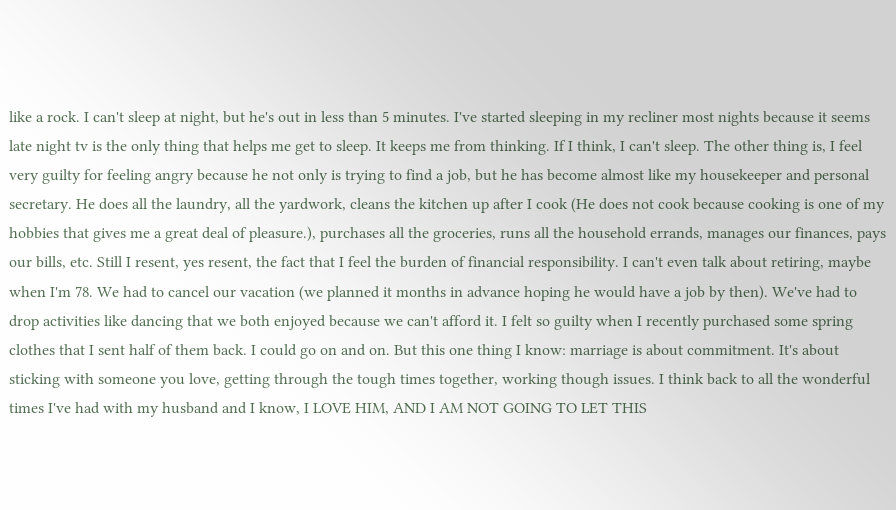like a rock. I can't sleep at night, but he's out in less than 5 minutes. I've started sleeping in my recliner most nights because it seems late night tv is the only thing that helps me get to sleep. It keeps me from thinking. If I think, I can't sleep. The other thing is, I feel very guilty for feeling angry because he not only is trying to find a job, but he has become almost like my housekeeper and personal secretary. He does all the laundry, all the yardwork, cleans the kitchen up after I cook (He does not cook because cooking is one of my hobbies that gives me a great deal of pleasure.), purchases all the groceries, runs all the household errands, manages our finances, pays our bills, etc. Still I resent, yes resent, the fact that I feel the burden of financial responsibility. I can't even talk about retiring, maybe when I'm 78. We had to cancel our vacation (we planned it months in advance hoping he would have a job by then). We've had to drop activities like dancing that we both enjoyed because we can't afford it. I felt so guilty when I recently purchased some spring clothes that I sent half of them back. I could go on and on. But this one thing I know: marriage is about commitment. It's about sticking with someone you love, getting through the tough times together, working though issues. I think back to all the wonderful times I've had with my husband and I know, I LOVE HIM, AND I AM NOT GOING TO LET THIS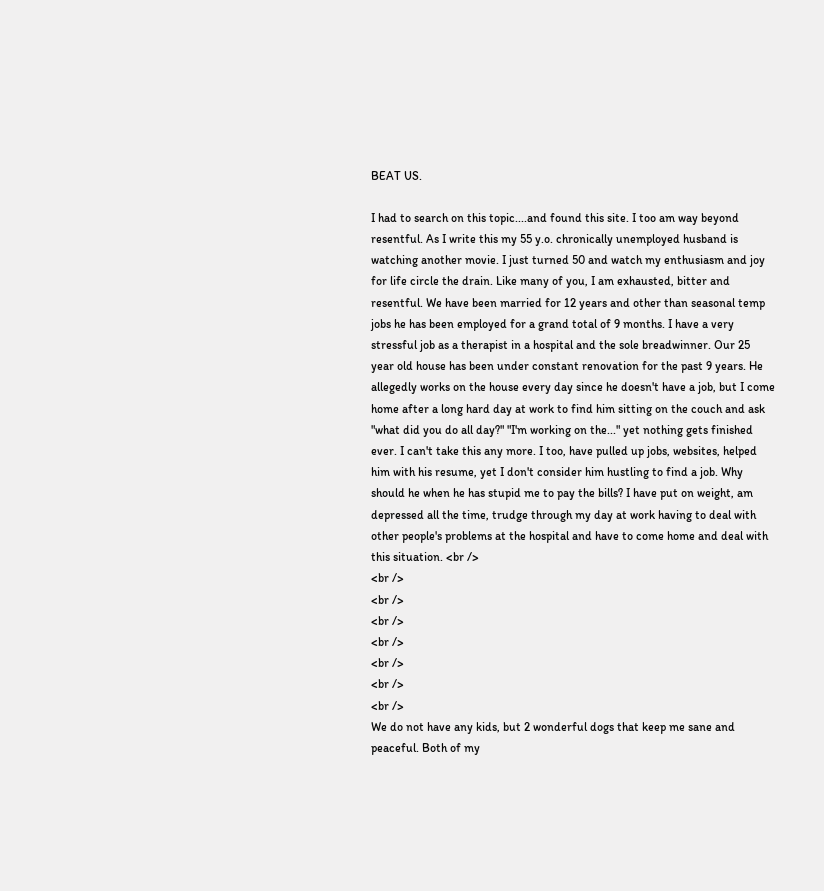BEAT US.

I had to search on this topic....and found this site. I too am way beyond resentful. As I write this my 55 y.o. chronically unemployed husband is watching another movie. I just turned 50 and watch my enthusiasm and joy for life circle the drain. Like many of you, I am exhausted, bitter and resentful. We have been married for 12 years and other than seasonal temp jobs he has been employed for a grand total of 9 months. I have a very stressful job as a therapist in a hospital and the sole breadwinner. Our 25 year old house has been under constant renovation for the past 9 years. He allegedly works on the house every day since he doesn't have a job, but I come home after a long hard day at work to find him sitting on the couch and ask "what did you do all day?" "I'm working on the..." yet nothing gets finished ever. I can't take this any more. I too, have pulled up jobs, websites, helped him with his resume, yet I don't consider him hustling to find a job. Why should he when he has stupid me to pay the bills? I have put on weight, am depressed all the time, trudge through my day at work having to deal with other people's problems at the hospital and have to come home and deal with this situation. <br />
<br />
<br />
<br />
<br />
<br />
<br />
<br />
We do not have any kids, but 2 wonderful dogs that keep me sane and peaceful. Both of my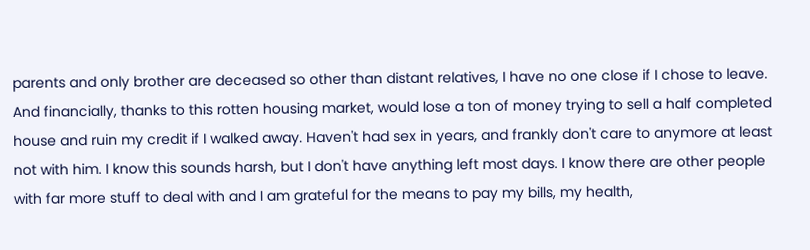parents and only brother are deceased so other than distant relatives, I have no one close if I chose to leave. And financially, thanks to this rotten housing market, would lose a ton of money trying to sell a half completed house and ruin my credit if I walked away. Haven't had sex in years, and frankly don't care to anymore at least not with him. I know this sounds harsh, but I don't have anything left most days. I know there are other people with far more stuff to deal with and I am grateful for the means to pay my bills, my health,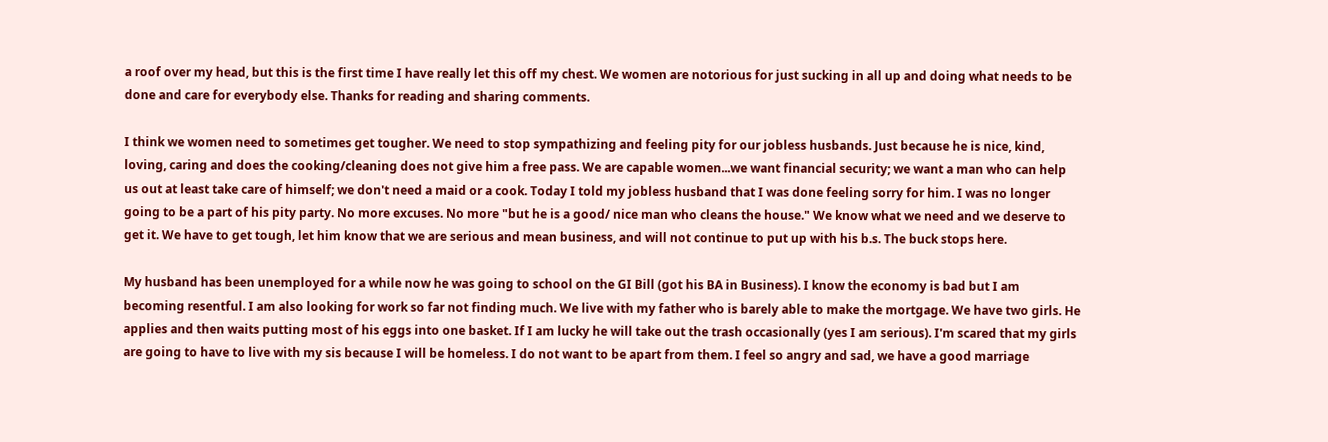a roof over my head, but this is the first time I have really let this off my chest. We women are notorious for just sucking in all up and doing what needs to be done and care for everybody else. Thanks for reading and sharing comments.

I think we women need to sometimes get tougher. We need to stop sympathizing and feeling pity for our jobless husbands. Just because he is nice, kind, loving, caring and does the cooking/cleaning does not give him a free pass. We are capable women...we want financial security; we want a man who can help us out at least take care of himself; we don't need a maid or a cook. Today I told my jobless husband that I was done feeling sorry for him. I was no longer going to be a part of his pity party. No more excuses. No more "but he is a good/ nice man who cleans the house." We know what we need and we deserve to get it. We have to get tough, let him know that we are serious and mean business, and will not continue to put up with his b.s. The buck stops here.

My husband has been unemployed for a while now he was going to school on the GI Bill (got his BA in Business). I know the economy is bad but I am becoming resentful. I am also looking for work so far not finding much. We live with my father who is barely able to make the mortgage. We have two girls. He applies and then waits putting most of his eggs into one basket. If I am lucky he will take out the trash occasionally (yes I am serious). I'm scared that my girls are going to have to live with my sis because I will be homeless. I do not want to be apart from them. I feel so angry and sad, we have a good marriage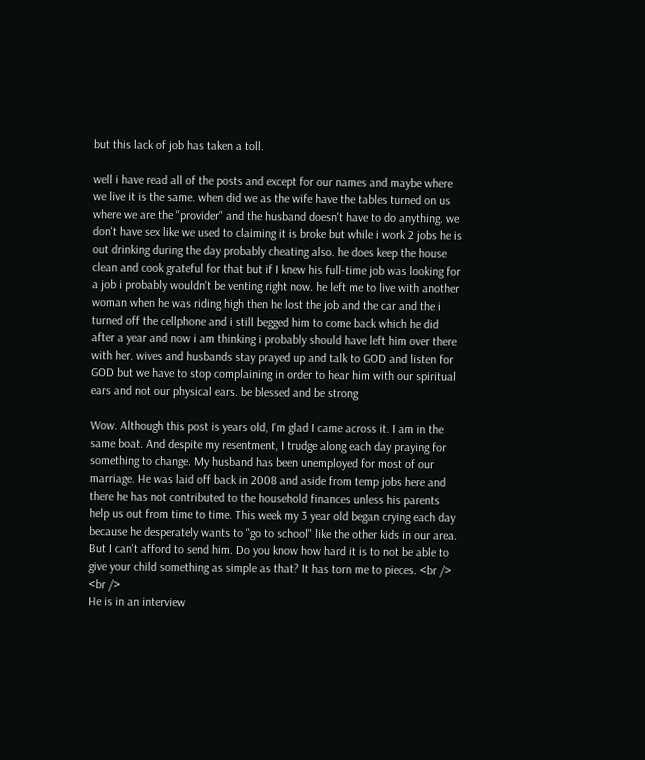but this lack of job has taken a toll.

well i have read all of the posts and except for our names and maybe where we live it is the same. when did we as the wife have the tables turned on us where we are the "provider" and the husband doesn't have to do anything. we don't have sex like we used to claiming it is broke but while i work 2 jobs he is out drinking during the day probably cheating also. he does keep the house clean and cook grateful for that but if I knew his full-time job was looking for a job i probably wouldn't be venting right now. he left me to live with another woman when he was riding high then he lost the job and the car and the i turned off the cellphone and i still begged him to come back which he did after a year and now i am thinking i probably should have left him over there with her. wives and husbands stay prayed up and talk to GOD and listen for GOD but we have to stop complaining in order to hear him with our spiritual ears and not our physical ears. be blessed and be strong

Wow. Although this post is years old, I'm glad I came across it. I am in the same boat. And despite my resentment, I trudge along each day praying for something to change. My husband has been unemployed for most of our marriage. He was laid off back in 2008 and aside from temp jobs here and there he has not contributed to the household finances unless his parents help us out from time to time. This week my 3 year old began crying each day because he desperately wants to "go to school" like the other kids in our area. But I can't afford to send him. Do you know how hard it is to not be able to give your child something as simple as that? It has torn me to pieces. <br />
<br />
He is in an interview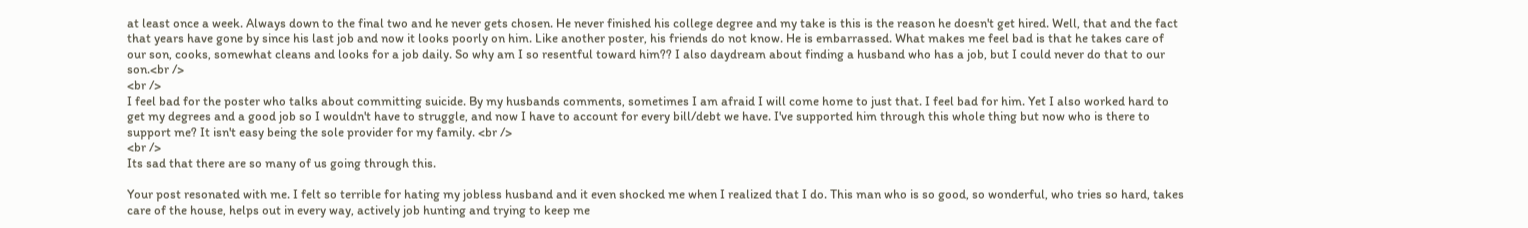at least once a week. Always down to the final two and he never gets chosen. He never finished his college degree and my take is this is the reason he doesn't get hired. Well, that and the fact that years have gone by since his last job and now it looks poorly on him. Like another poster, his friends do not know. He is embarrassed. What makes me feel bad is that he takes care of our son, cooks, somewhat cleans and looks for a job daily. So why am I so resentful toward him?? I also daydream about finding a husband who has a job, but I could never do that to our son.<br />
<br />
I feel bad for the poster who talks about committing suicide. By my husbands comments, sometimes I am afraid I will come home to just that. I feel bad for him. Yet I also worked hard to get my degrees and a good job so I wouldn't have to struggle, and now I have to account for every bill/debt we have. I've supported him through this whole thing but now who is there to support me? It isn't easy being the sole provider for my family. <br />
<br />
Its sad that there are so many of us going through this.

Your post resonated with me. I felt so terrible for hating my jobless husband and it even shocked me when I realized that I do. This man who is so good, so wonderful, who tries so hard, takes care of the house, helps out in every way, actively job hunting and trying to keep me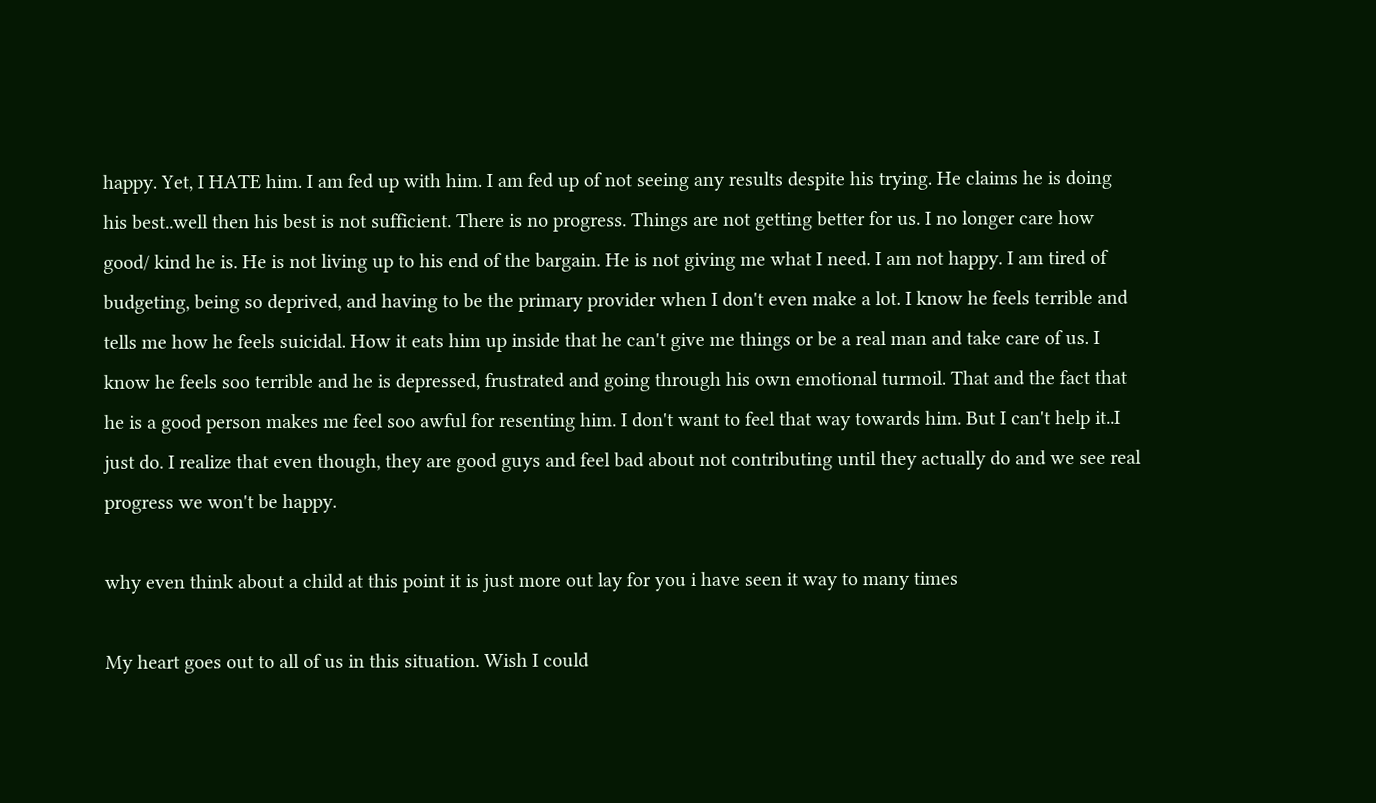happy. Yet, I HATE him. I am fed up with him. I am fed up of not seeing any results despite his trying. He claims he is doing his best..well then his best is not sufficient. There is no progress. Things are not getting better for us. I no longer care how good/ kind he is. He is not living up to his end of the bargain. He is not giving me what I need. I am not happy. I am tired of budgeting, being so deprived, and having to be the primary provider when I don't even make a lot. I know he feels terrible and tells me how he feels suicidal. How it eats him up inside that he can't give me things or be a real man and take care of us. I know he feels soo terrible and he is depressed, frustrated and going through his own emotional turmoil. That and the fact that he is a good person makes me feel soo awful for resenting him. I don't want to feel that way towards him. But I can't help it..I just do. I realize that even though, they are good guys and feel bad about not contributing until they actually do and we see real progress we won't be happy.

why even think about a child at this point it is just more out lay for you i have seen it way to many times

My heart goes out to all of us in this situation. Wish I could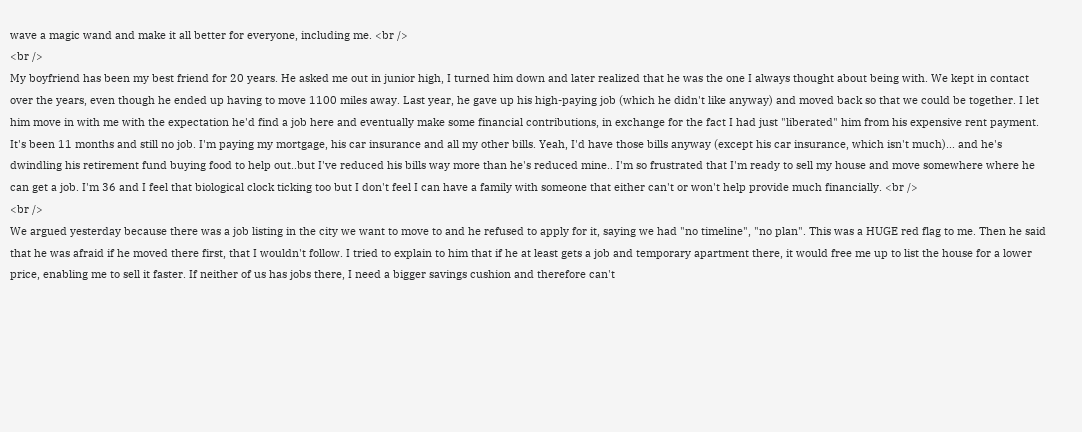wave a magic wand and make it all better for everyone, including me. <br />
<br />
My boyfriend has been my best friend for 20 years. He asked me out in junior high, I turned him down and later realized that he was the one I always thought about being with. We kept in contact over the years, even though he ended up having to move 1100 miles away. Last year, he gave up his high-paying job (which he didn't like anyway) and moved back so that we could be together. I let him move in with me with the expectation he'd find a job here and eventually make some financial contributions, in exchange for the fact I had just "liberated" him from his expensive rent payment. It's been 11 months and still no job. I'm paying my mortgage, his car insurance and all my other bills. Yeah, I'd have those bills anyway (except his car insurance, which isn't much)... and he's dwindling his retirement fund buying food to help out..but I've reduced his bills way more than he's reduced mine.. I'm so frustrated that I'm ready to sell my house and move somewhere where he can get a job. I'm 36 and I feel that biological clock ticking too but I don't feel I can have a family with someone that either can't or won't help provide much financially. <br />
<br />
We argued yesterday because there was a job listing in the city we want to move to and he refused to apply for it, saying we had "no timeline", "no plan". This was a HUGE red flag to me. Then he said that he was afraid if he moved there first, that I wouldn't follow. I tried to explain to him that if he at least gets a job and temporary apartment there, it would free me up to list the house for a lower price, enabling me to sell it faster. If neither of us has jobs there, I need a bigger savings cushion and therefore can't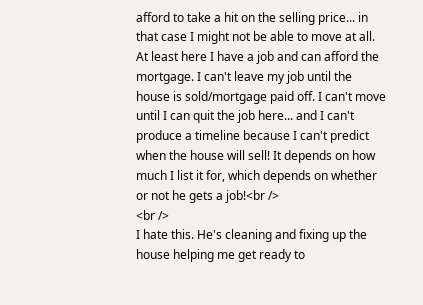afford to take a hit on the selling price... in that case I might not be able to move at all. At least here I have a job and can afford the mortgage. I can't leave my job until the house is sold/mortgage paid off. I can't move until I can quit the job here... and I can't produce a timeline because I can't predict when the house will sell! It depends on how much I list it for, which depends on whether or not he gets a job!<br />
<br />
I hate this. He's cleaning and fixing up the house helping me get ready to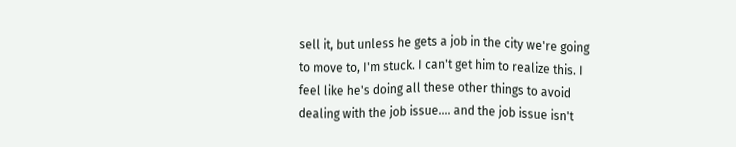sell it, but unless he gets a job in the city we're going to move to, I'm stuck. I can't get him to realize this. I feel like he's doing all these other things to avoid dealing with the job issue.... and the job issue isn't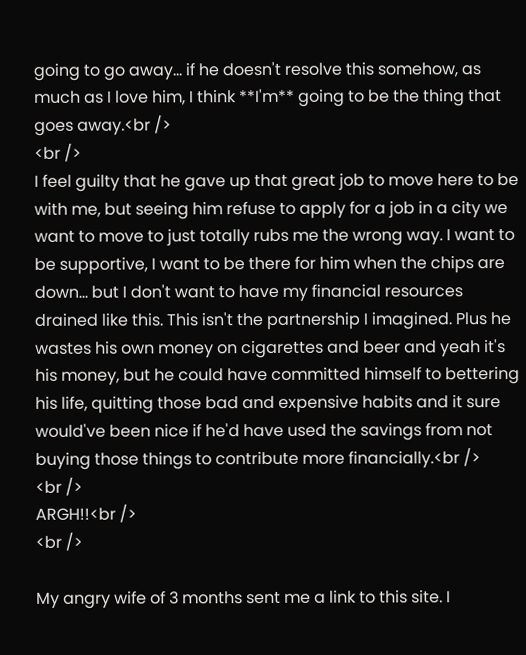going to go away... if he doesn't resolve this somehow, as much as I love him, I think **I'm** going to be the thing that goes away.<br />
<br />
I feel guilty that he gave up that great job to move here to be with me, but seeing him refuse to apply for a job in a city we want to move to just totally rubs me the wrong way. I want to be supportive, I want to be there for him when the chips are down... but I don't want to have my financial resources drained like this. This isn't the partnership I imagined. Plus he wastes his own money on cigarettes and beer and yeah it's his money, but he could have committed himself to bettering his life, quitting those bad and expensive habits and it sure would've been nice if he'd have used the savings from not buying those things to contribute more financially.<br />
<br />
ARGH!!<br />
<br />

My angry wife of 3 months sent me a link to this site. I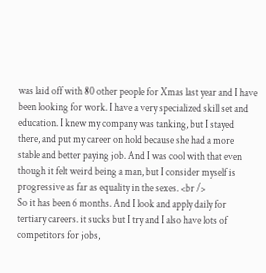was laid off with 80 other people for Xmas last year and I have been looking for work. I have a very specialized skill set and education. I knew my company was tanking, but I stayed there, and put my career on hold because she had a more stable and better paying job. And I was cool with that even though it felt weird being a man, but I consider myself is progressive as far as equality in the sexes. <br />
So it has been 6 months. And I look and apply daily for tertiary careers. it sucks but I try and I also have lots of competitors for jobs,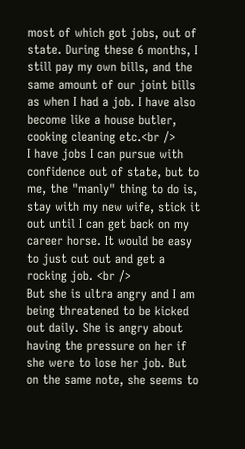most of which got jobs, out of state. During these 6 months, I still pay my own bills, and the same amount of our joint bills as when I had a job. I have also become like a house butler, cooking cleaning etc.<br />
I have jobs I can pursue with confidence out of state, but to me, the "manly" thing to do is, stay with my new wife, stick it out until I can get back on my career horse. It would be easy to just cut out and get a rocking job. <br />
But she is ultra angry and I am being threatened to be kicked out daily. She is angry about having the pressure on her if she were to lose her job. But on the same note, she seems to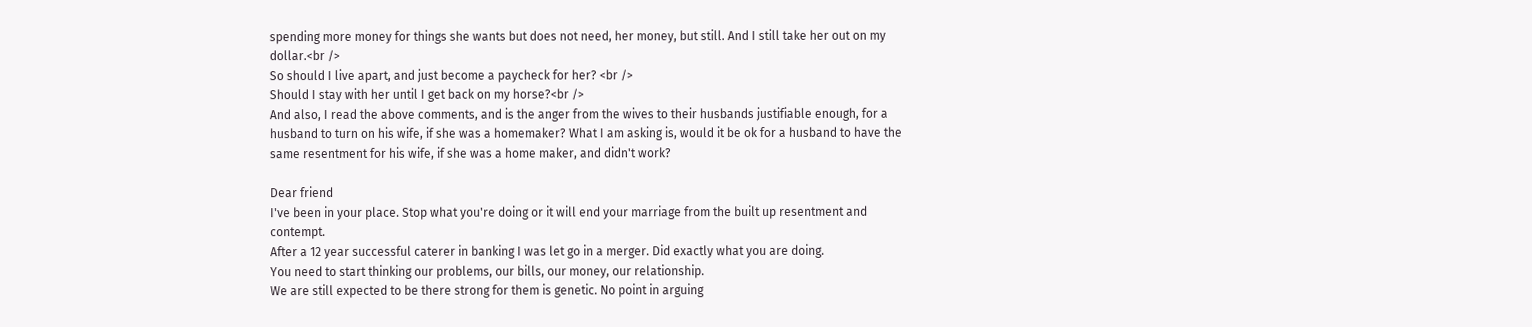spending more money for things she wants but does not need, her money, but still. And I still take her out on my dollar.<br />
So should I live apart, and just become a paycheck for her? <br />
Should I stay with her until I get back on my horse?<br />
And also, I read the above comments, and is the anger from the wives to their husbands justifiable enough, for a husband to turn on his wife, if she was a homemaker? What I am asking is, would it be ok for a husband to have the same resentment for his wife, if she was a home maker, and didn't work?

Dear friend
I've been in your place. Stop what you're doing or it will end your marriage from the built up resentment and contempt.
After a 12 year successful caterer in banking I was let go in a merger. Did exactly what you are doing.
You need to start thinking our problems, our bills, our money, our relationship.
We are still expected to be there strong for them is genetic. No point in arguing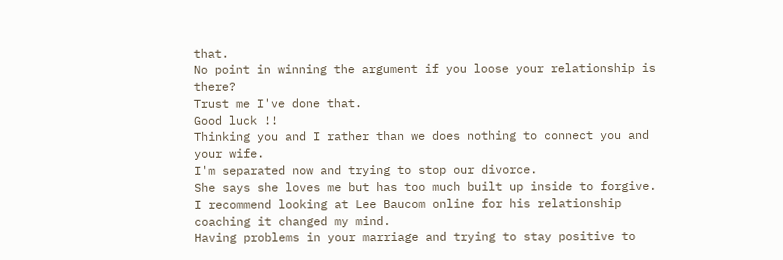that.
No point in winning the argument if you loose your relationship is there?
Trust me I've done that.
Good luck !!
Thinking you and I rather than we does nothing to connect you and your wife.
I'm separated now and trying to stop our divorce.
She says she loves me but has too much built up inside to forgive.
I recommend looking at Lee Baucom online for his relationship coaching it changed my mind.
Having problems in your marriage and trying to stay positive to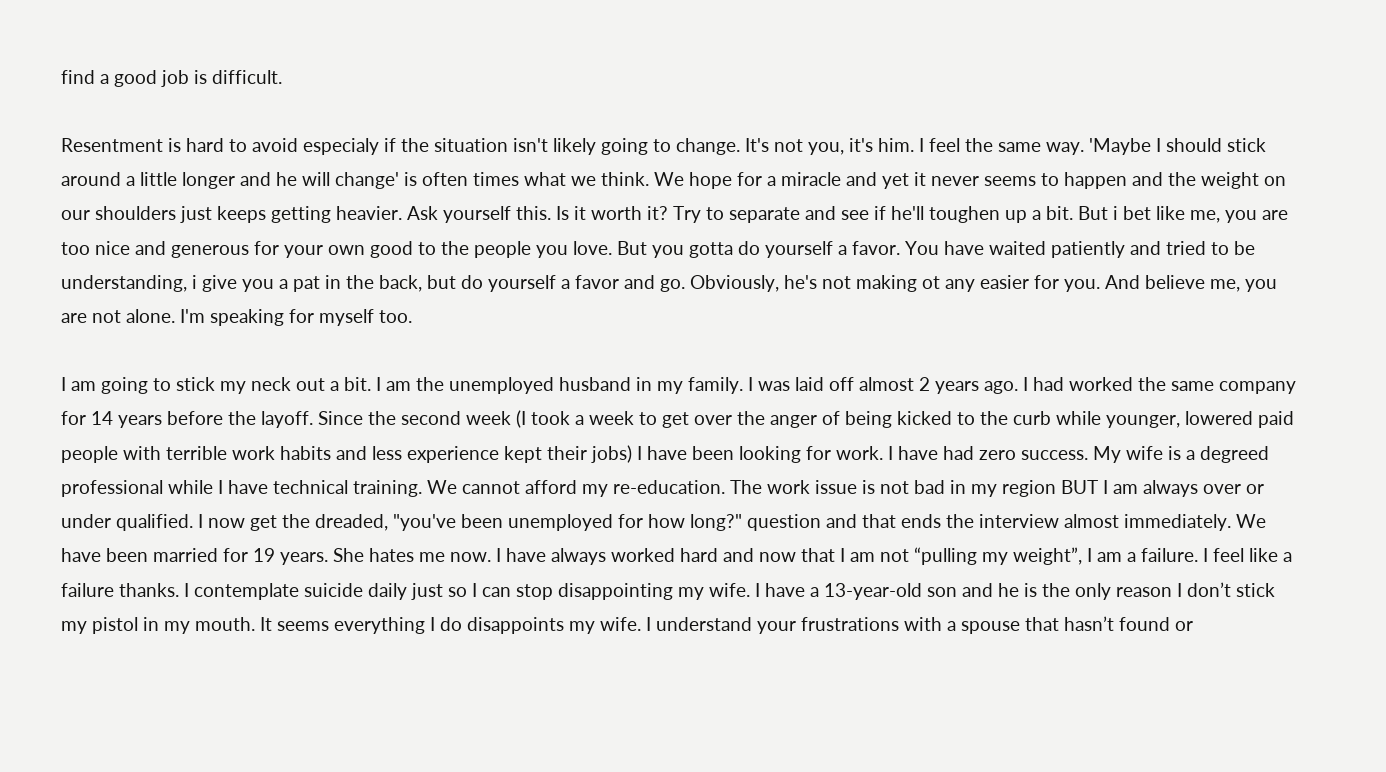find a good job is difficult.

Resentment is hard to avoid especialy if the situation isn't likely going to change. It's not you, it's him. I feel the same way. 'Maybe I should stick around a little longer and he will change' is often times what we think. We hope for a miracle and yet it never seems to happen and the weight on our shoulders just keeps getting heavier. Ask yourself this. Is it worth it? Try to separate and see if he'll toughen up a bit. But i bet like me, you are too nice and generous for your own good to the people you love. But you gotta do yourself a favor. You have waited patiently and tried to be understanding, i give you a pat in the back, but do yourself a favor and go. Obviously, he's not making ot any easier for you. And believe me, you are not alone. I'm speaking for myself too.

I am going to stick my neck out a bit. I am the unemployed husband in my family. I was laid off almost 2 years ago. I had worked the same company for 14 years before the layoff. Since the second week (I took a week to get over the anger of being kicked to the curb while younger, lowered paid people with terrible work habits and less experience kept their jobs) I have been looking for work. I have had zero success. My wife is a degreed professional while I have technical training. We cannot afford my re-education. The work issue is not bad in my region BUT I am always over or under qualified. I now get the dreaded, "you've been unemployed for how long?" question and that ends the interview almost immediately. We have been married for 19 years. She hates me now. I have always worked hard and now that I am not “pulling my weight”, I am a failure. I feel like a failure thanks. I contemplate suicide daily just so I can stop disappointing my wife. I have a 13-year-old son and he is the only reason I don’t stick my pistol in my mouth. It seems everything I do disappoints my wife. I understand your frustrations with a spouse that hasn’t found or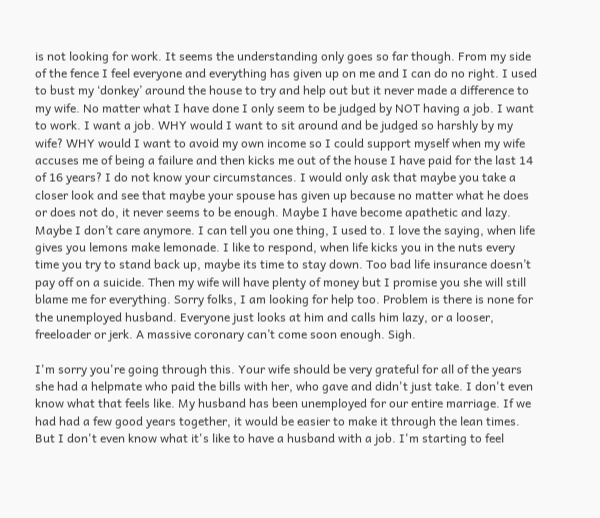is not looking for work. It seems the understanding only goes so far though. From my side of the fence I feel everyone and everything has given up on me and I can do no right. I used to bust my ‘donkey’ around the house to try and help out but it never made a difference to my wife. No matter what I have done I only seem to be judged by NOT having a job. I want to work. I want a job. WHY would I want to sit around and be judged so harshly by my wife? WHY would I want to avoid my own income so I could support myself when my wife accuses me of being a failure and then kicks me out of the house I have paid for the last 14 of 16 years? I do not know your circumstances. I would only ask that maybe you take a closer look and see that maybe your spouse has given up because no matter what he does or does not do, it never seems to be enough. Maybe I have become apathetic and lazy. Maybe I don’t care anymore. I can tell you one thing, I used to. I love the saying, when life gives you lemons make lemonade. I like to respond, when life kicks you in the nuts every time you try to stand back up, maybe its time to stay down. Too bad life insurance doesn’t pay off on a suicide. Then my wife will have plenty of money but I promise you she will still blame me for everything. Sorry folks, I am looking for help too. Problem is there is none for the unemployed husband. Everyone just looks at him and calls him lazy, or a looser, freeloader or jerk. A massive coronary can’t come soon enough. Sigh.

I'm sorry you're going through this. Your wife should be very grateful for all of the years she had a helpmate who paid the bills with her, who gave and didn't just take. I don't even know what that feels like. My husband has been unemployed for our entire marriage. If we had had a few good years together, it would be easier to make it through the lean times. But I don't even know what it's like to have a husband with a job. I'm starting to feel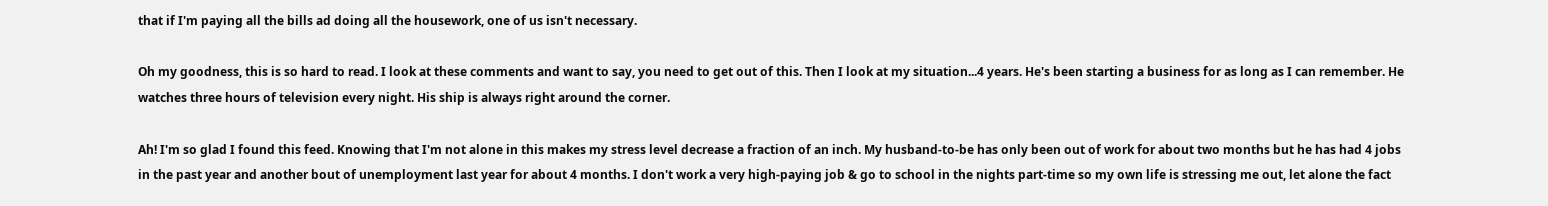that if I'm paying all the bills ad doing all the housework, one of us isn't necessary.

Oh my goodness, this is so hard to read. I look at these comments and want to say, you need to get out of this. Then I look at my situation...4 years. He's been starting a business for as long as I can remember. He watches three hours of television every night. His ship is always right around the corner.

Ah! I'm so glad I found this feed. Knowing that I'm not alone in this makes my stress level decrease a fraction of an inch. My husband-to-be has only been out of work for about two months but he has had 4 jobs in the past year and another bout of unemployment last year for about 4 months. I don't work a very high-paying job & go to school in the nights part-time so my own life is stressing me out, let alone the fact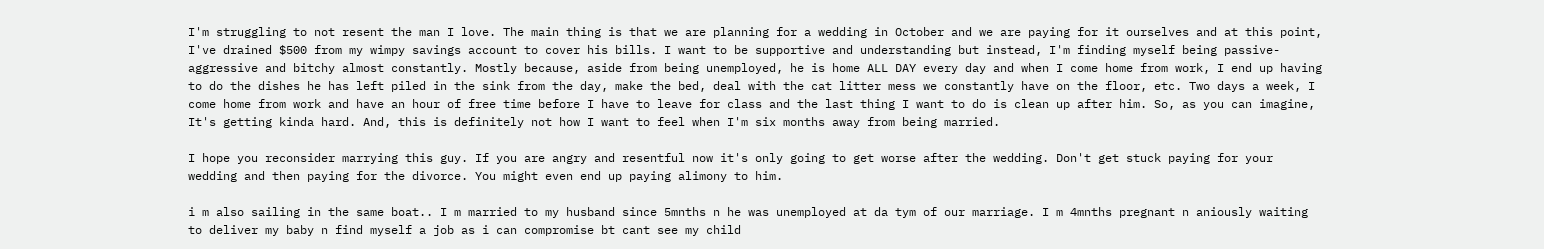I'm struggling to not resent the man I love. The main thing is that we are planning for a wedding in October and we are paying for it ourselves and at this point, I've drained $500 from my wimpy savings account to cover his bills. I want to be supportive and understanding but instead, I'm finding myself being passive-aggressive and bitchy almost constantly. Mostly because, aside from being unemployed, he is home ALL DAY every day and when I come home from work, I end up having to do the dishes he has left piled in the sink from the day, make the bed, deal with the cat litter mess we constantly have on the floor, etc. Two days a week, I come home from work and have an hour of free time before I have to leave for class and the last thing I want to do is clean up after him. So, as you can imagine, It's getting kinda hard. And, this is definitely not how I want to feel when I'm six months away from being married.

I hope you reconsider marrying this guy. If you are angry and resentful now it's only going to get worse after the wedding. Don't get stuck paying for your wedding and then paying for the divorce. You might even end up paying alimony to him.

i m also sailing in the same boat.. I m married to my husband since 5mnths n he was unemployed at da tym of our marriage. I m 4mnths pregnant n aniously waiting to deliver my baby n find myself a job as i can compromise bt cant see my child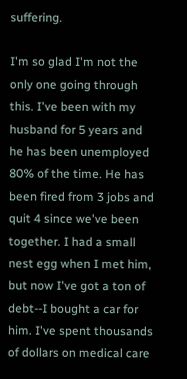suffering.

I'm so glad I'm not the only one going through this. I've been with my husband for 5 years and he has been unemployed 80% of the time. He has been fired from 3 jobs and quit 4 since we've been together. I had a small nest egg when I met him, but now I've got a ton of debt--I bought a car for him. I've spent thousands of dollars on medical care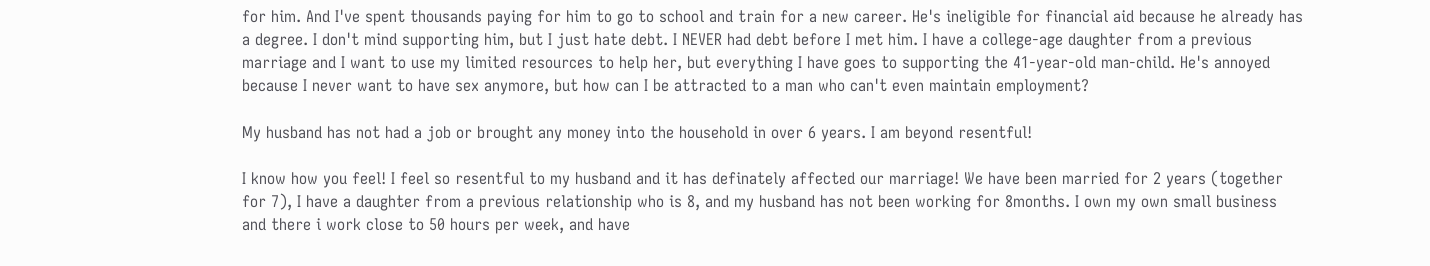for him. And I've spent thousands paying for him to go to school and train for a new career. He's ineligible for financial aid because he already has a degree. I don't mind supporting him, but I just hate debt. I NEVER had debt before I met him. I have a college-age daughter from a previous marriage and I want to use my limited resources to help her, but everything I have goes to supporting the 41-year-old man-child. He's annoyed because I never want to have sex anymore, but how can I be attracted to a man who can't even maintain employment?

My husband has not had a job or brought any money into the household in over 6 years. I am beyond resentful!

I know how you feel! I feel so resentful to my husband and it has definately affected our marriage! We have been married for 2 years (together for 7), I have a daughter from a previous relationship who is 8, and my husband has not been working for 8months. I own my own small business and there i work close to 50 hours per week, and have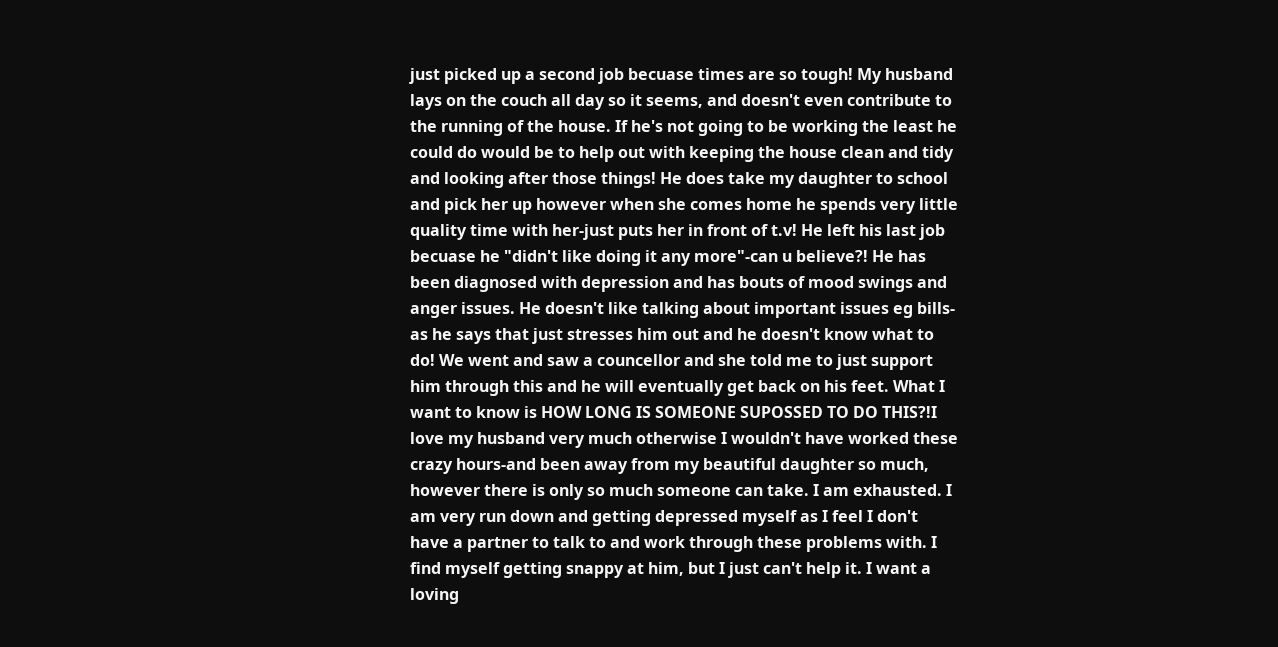just picked up a second job becuase times are so tough! My husband lays on the couch all day so it seems, and doesn't even contribute to the running of the house. If he's not going to be working the least he could do would be to help out with keeping the house clean and tidy and looking after those things! He does take my daughter to school and pick her up however when she comes home he spends very little quality time with her-just puts her in front of t.v! He left his last job becuase he "didn't like doing it any more"-can u believe?! He has been diagnosed with depression and has bouts of mood swings and anger issues. He doesn't like talking about important issues eg bills-as he says that just stresses him out and he doesn't know what to do! We went and saw a councellor and she told me to just support him through this and he will eventually get back on his feet. What I want to know is HOW LONG IS SOMEONE SUPOSSED TO DO THIS?!I love my husband very much otherwise I wouldn't have worked these crazy hours-and been away from my beautiful daughter so much, however there is only so much someone can take. I am exhausted. I am very run down and getting depressed myself as I feel I don't have a partner to talk to and work through these problems with. I find myself getting snappy at him, but I just can't help it. I want a loving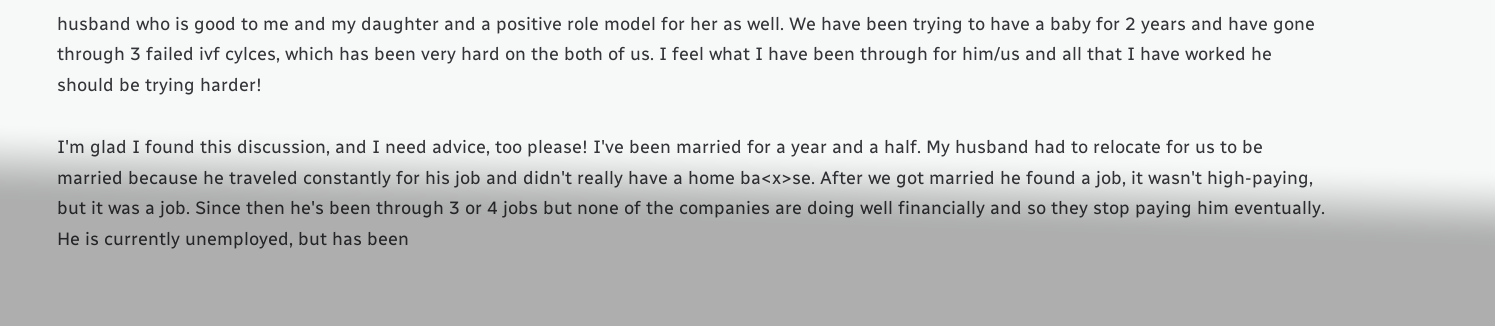husband who is good to me and my daughter and a positive role model for her as well. We have been trying to have a baby for 2 years and have gone through 3 failed ivf cylces, which has been very hard on the both of us. I feel what I have been through for him/us and all that I have worked he should be trying harder!

I'm glad I found this discussion, and I need advice, too please! I've been married for a year and a half. My husband had to relocate for us to be married because he traveled constantly for his job and didn't really have a home ba<x>se. After we got married he found a job, it wasn't high-paying, but it was a job. Since then he's been through 3 or 4 jobs but none of the companies are doing well financially and so they stop paying him eventually. He is currently unemployed, but has been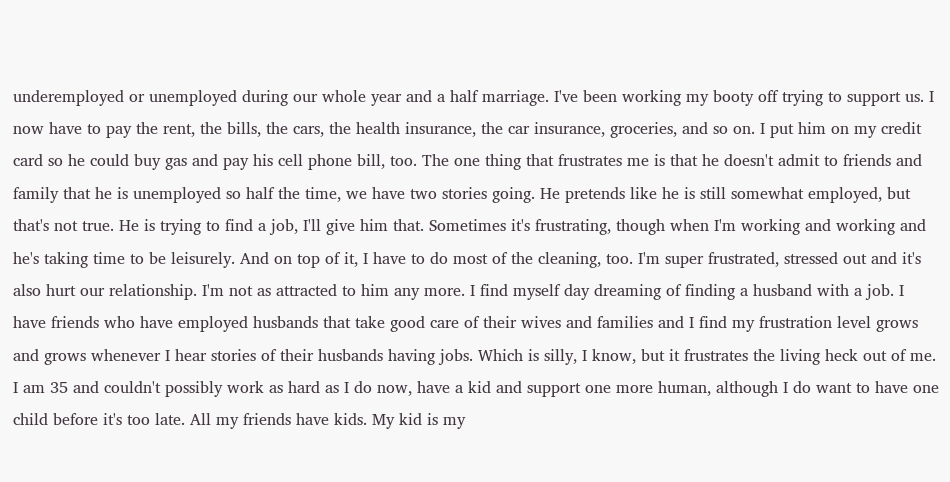underemployed or unemployed during our whole year and a half marriage. I've been working my booty off trying to support us. I now have to pay the rent, the bills, the cars, the health insurance, the car insurance, groceries, and so on. I put him on my credit card so he could buy gas and pay his cell phone bill, too. The one thing that frustrates me is that he doesn't admit to friends and family that he is unemployed so half the time, we have two stories going. He pretends like he is still somewhat employed, but that's not true. He is trying to find a job, I'll give him that. Sometimes it's frustrating, though when I'm working and working and he's taking time to be leisurely. And on top of it, I have to do most of the cleaning, too. I'm super frustrated, stressed out and it's also hurt our relationship. I'm not as attracted to him any more. I find myself day dreaming of finding a husband with a job. I have friends who have employed husbands that take good care of their wives and families and I find my frustration level grows and grows whenever I hear stories of their husbands having jobs. Which is silly, I know, but it frustrates the living heck out of me. I am 35 and couldn't possibly work as hard as I do now, have a kid and support one more human, although I do want to have one child before it's too late. All my friends have kids. My kid is my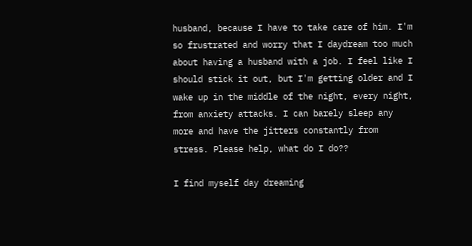husband, because I have to take care of him. I'm so frustrated and worry that I daydream too much about having a husband with a job. I feel like I should stick it out, but I'm getting older and I wake up in the middle of the night, every night, from anxiety attacks. I can barely sleep any more and have the jitters constantly from stress. Please help, what do I do??

I find myself day dreaming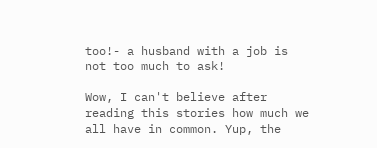too!- a husband with a job is not too much to ask!

Wow, I can't believe after reading this stories how much we all have in common. Yup, the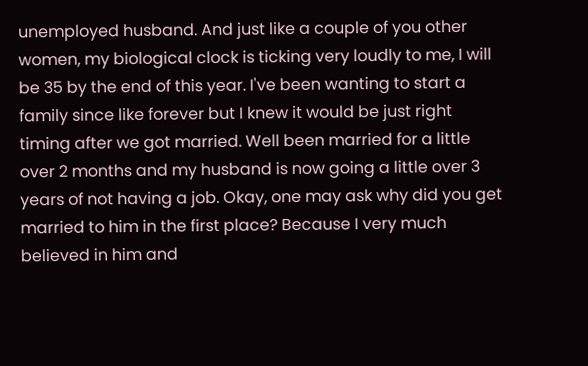unemployed husband. And just like a couple of you other women, my biological clock is ticking very loudly to me, I will be 35 by the end of this year. I've been wanting to start a family since like forever but I knew it would be just right timing after we got married. Well been married for a little over 2 months and my husband is now going a little over 3 years of not having a job. Okay, one may ask why did you get married to him in the first place? Because I very much believed in him and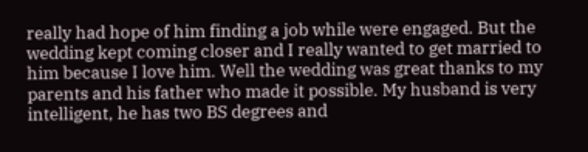really had hope of him finding a job while were engaged. But the wedding kept coming closer and I really wanted to get married to him because I love him. Well the wedding was great thanks to my parents and his father who made it possible. My husband is very intelligent, he has two BS degrees and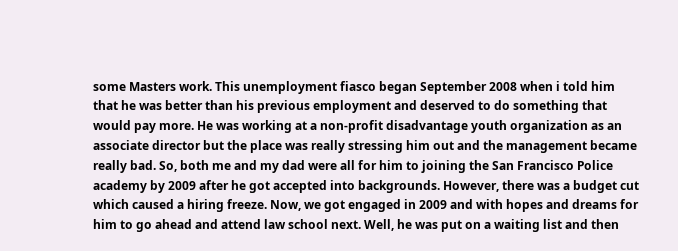some Masters work. This unemployment fiasco began September 2008 when i told him that he was better than his previous employment and deserved to do something that would pay more. He was working at a non-profit disadvantage youth organization as an associate director but the place was really stressing him out and the management became really bad. So, both me and my dad were all for him to joining the San Francisco Police academy by 2009 after he got accepted into backgrounds. However, there was a budget cut which caused a hiring freeze. Now, we got engaged in 2009 and with hopes and dreams for him to go ahead and attend law school next. Well, he was put on a waiting list and then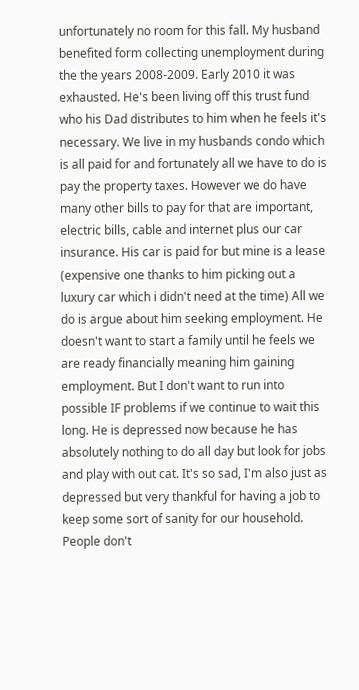unfortunately no room for this fall. My husband benefited form collecting unemployment during the the years 2008-2009. Early 2010 it was exhausted. He's been living off this trust fund who his Dad distributes to him when he feels it's necessary. We live in my husbands condo which is all paid for and fortunately all we have to do is pay the property taxes. However we do have many other bills to pay for that are important, electric bills, cable and internet plus our car insurance. His car is paid for but mine is a lease (expensive one thanks to him picking out a luxury car which i didn't need at the time) All we do is argue about him seeking employment. He doesn't want to start a family until he feels we are ready financially meaning him gaining employment. But I don't want to run into possible IF problems if we continue to wait this long. He is depressed now because he has absolutely nothing to do all day but look for jobs and play with out cat. It's so sad, I'm also just as depressed but very thankful for having a job to keep some sort of sanity for our household. People don't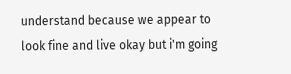understand because we appear to look fine and live okay but i'm going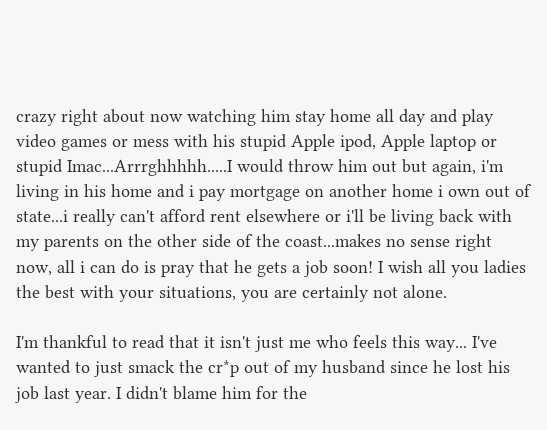crazy right about now watching him stay home all day and play video games or mess with his stupid Apple ipod, Apple laptop or stupid Imac...Arrrghhhhh.....I would throw him out but again, i'm living in his home and i pay mortgage on another home i own out of state...i really can't afford rent elsewhere or i'll be living back with my parents on the other side of the coast...makes no sense right now, all i can do is pray that he gets a job soon! I wish all you ladies the best with your situations, you are certainly not alone.

I'm thankful to read that it isn't just me who feels this way... I've wanted to just smack the cr*p out of my husband since he lost his job last year. I didn't blame him for the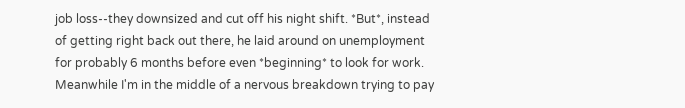job loss--they downsized and cut off his night shift. *But*, instead of getting right back out there, he laid around on unemployment for probably 6 months before even *beginning* to look for work. Meanwhile I'm in the middle of a nervous breakdown trying to pay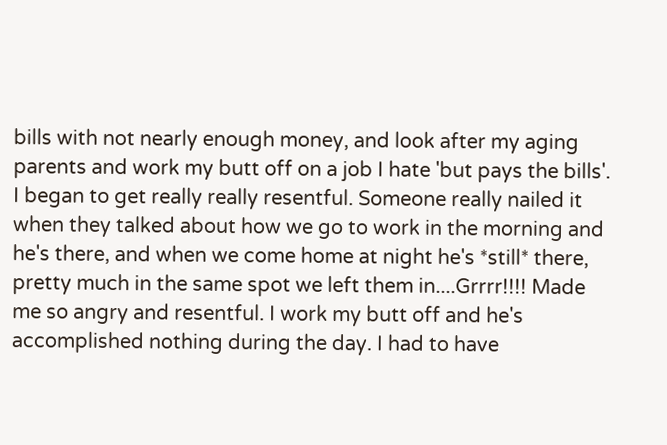bills with not nearly enough money, and look after my aging parents and work my butt off on a job I hate 'but pays the bills'. I began to get really really resentful. Someone really nailed it when they talked about how we go to work in the morning and he's there, and when we come home at night he's *still* there, pretty much in the same spot we left them in....Grrrr!!!! Made me so angry and resentful. I work my butt off and he's accomplished nothing during the day. I had to have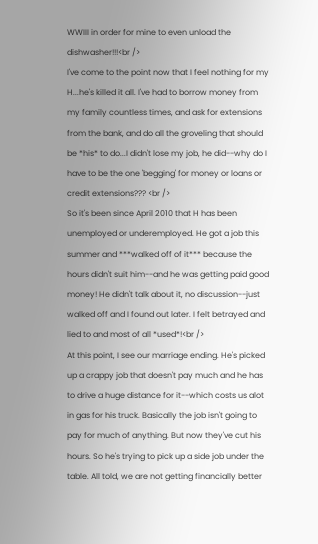WWIII in order for mine to even unload the dishwasher!!!<br />
I've come to the point now that I feel nothing for my H...he's killed it all. I've had to borrow money from my family countless times, and ask for extensions from the bank, and do all the groveling that should be *his* to do...I didn't lose my job, he did--why do I have to be the one 'begging' for money or loans or credit extensions??? <br />
So it's been since April 2010 that H has been unemployed or underemployed. He got a job this summer and ***walked off of it*** because the hours didn't suit him--and he was getting paid good money! He didn't talk about it, no discussion--just walked off and I found out later. I felt betrayed and lied to and most of all *used*!<br />
At this point, I see our marriage ending. He's picked up a crappy job that doesn't pay much and he has to drive a huge distance for it--which costs us alot in gas for his truck. Basically the job isn't going to pay for much of anything. But now they've cut his hours. So he's trying to pick up a side job under the table. All told, we are not getting financially better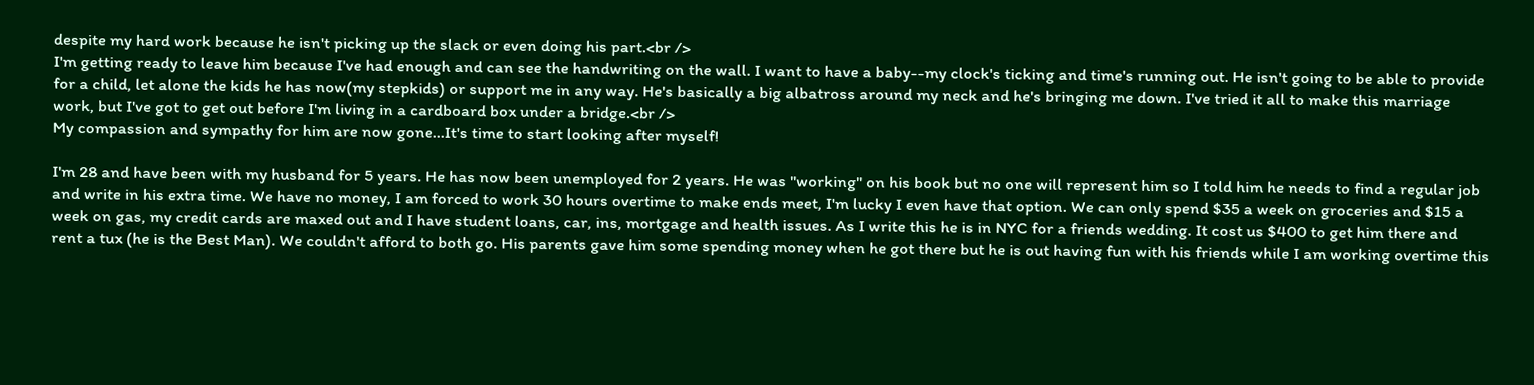despite my hard work because he isn't picking up the slack or even doing his part.<br />
I'm getting ready to leave him because I've had enough and can see the handwriting on the wall. I want to have a baby--my clock's ticking and time's running out. He isn't going to be able to provide for a child, let alone the kids he has now(my stepkids) or support me in any way. He's basically a big albatross around my neck and he's bringing me down. I've tried it all to make this marriage work, but I've got to get out before I'm living in a cardboard box under a bridge.<br />
My compassion and sympathy for him are now gone...It's time to start looking after myself!

I'm 28 and have been with my husband for 5 years. He has now been unemployed for 2 years. He was "working" on his book but no one will represent him so I told him he needs to find a regular job and write in his extra time. We have no money, I am forced to work 30 hours overtime to make ends meet, I'm lucky I even have that option. We can only spend $35 a week on groceries and $15 a week on gas, my credit cards are maxed out and I have student loans, car, ins, mortgage and health issues. As I write this he is in NYC for a friends wedding. It cost us $400 to get him there and rent a tux (he is the Best Man). We couldn't afford to both go. His parents gave him some spending money when he got there but he is out having fun with his friends while I am working overtime this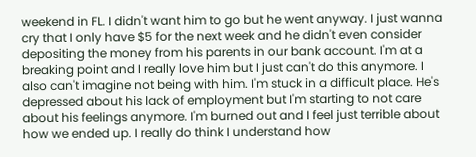weekend in FL. I didn't want him to go but he went anyway. I just wanna cry that I only have $5 for the next week and he didn't even consider depositing the money from his parents in our bank account. I'm at a breaking point and I really love him but I just can't do this anymore. I also can't imagine not being with him. I'm stuck in a difficult place. He's depressed about his lack of employment but I'm starting to not care about his feelings anymore. I'm burned out and I feel just terrible about how we ended up. I really do think I understand how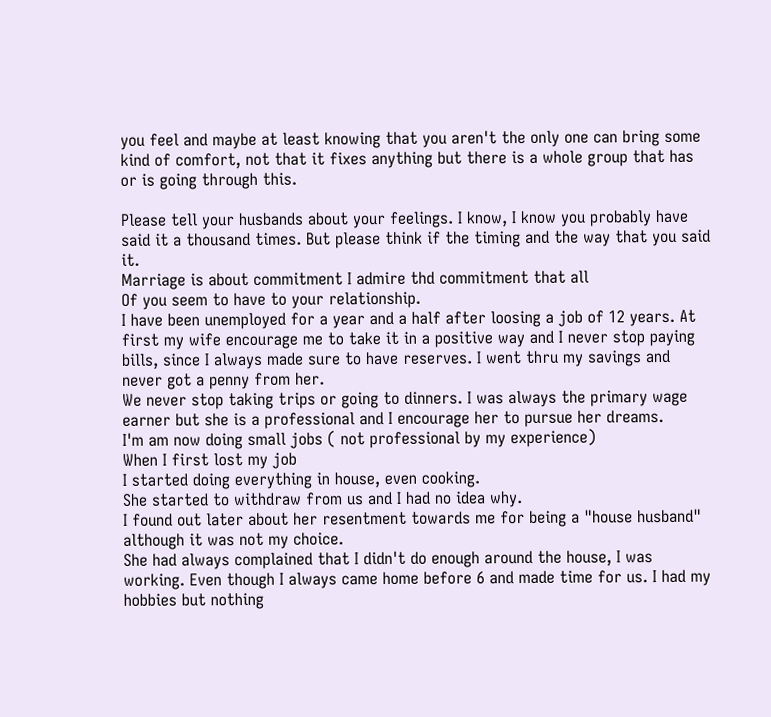you feel and maybe at least knowing that you aren't the only one can bring some kind of comfort, not that it fixes anything but there is a whole group that has or is going through this.

Please tell your husbands about your feelings. I know, I know you probably have said it a thousand times. But please think if the timing and the way that you said it.
Marriage is about commitment I admire thd commitment that all
Of you seem to have to your relationship.
I have been unemployed for a year and a half after loosing a job of 12 years. At first my wife encourage me to take it in a positive way and I never stop paying bills, since I always made sure to have reserves. I went thru my savings and never got a penny from her.
We never stop taking trips or going to dinners. I was always the primary wage earner but she is a professional and I encourage her to pursue her dreams.
I'm am now doing small jobs ( not professional by my experience)
When I first lost my job
I started doing everything in house, even cooking.
She started to withdraw from us and I had no idea why.
I found out later about her resentment towards me for being a "house husband" although it was not my choice.
She had always complained that I didn't do enough around the house, I was working. Even though I always came home before 6 and made time for us. I had my hobbies but nothing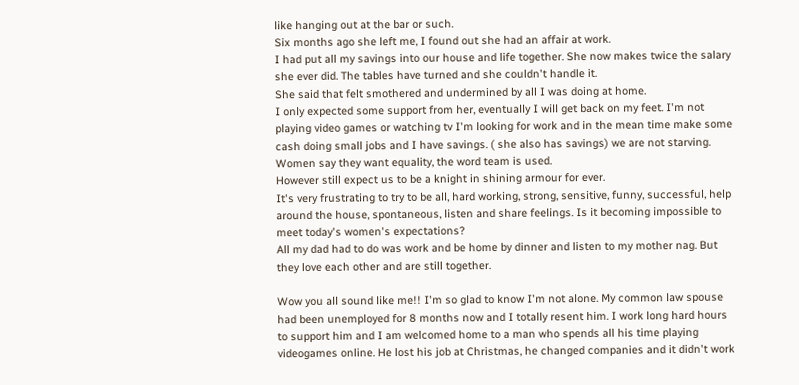like hanging out at the bar or such.
Six months ago she left me, I found out she had an affair at work.
I had put all my savings into our house and life together. She now makes twice the salary she ever did. The tables have turned and she couldn't handle it.
She said that felt smothered and undermined by all I was doing at home.
I only expected some support from her, eventually I will get back on my feet. I'm not playing video games or watching tv I'm looking for work and in the mean time make some cash doing small jobs and I have savings. ( she also has savings) we are not starving.
Women say they want equality, the word team is used.
However still expect us to be a knight in shining armour for ever.
It's very frustrating to try to be all, hard working, strong, sensitive, funny, successful, help around the house, spontaneous, listen and share feelings. Is it becoming impossible to meet today's women's expectations?
All my dad had to do was work and be home by dinner and listen to my mother nag. But they love each other and are still together.

Wow you all sound like me!! I'm so glad to know I'm not alone. My common law spouse had been unemployed for 8 months now and I totally resent him. I work long hard hours to support him and I am welcomed home to a man who spends all his time playing videogames online. He lost his job at Christmas, he changed companies and it didn't work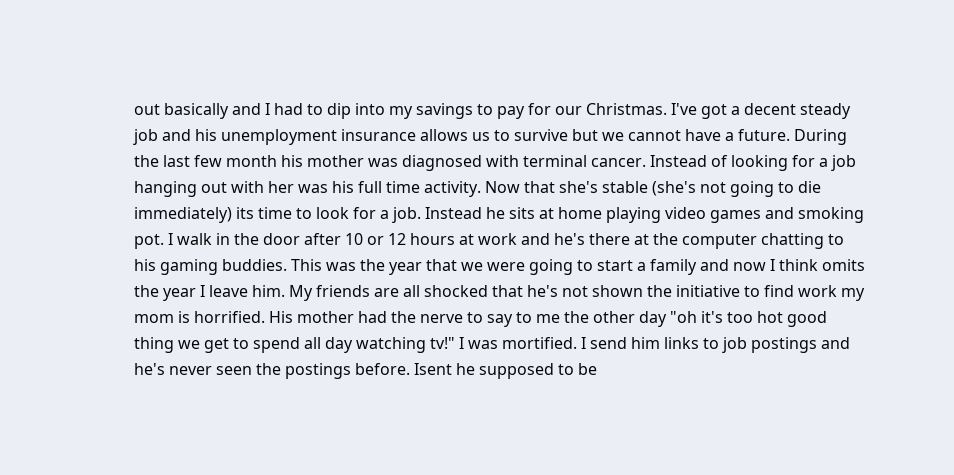out basically and I had to dip into my savings to pay for our Christmas. I've got a decent steady job and his unemployment insurance allows us to survive but we cannot have a future. During the last few month his mother was diagnosed with terminal cancer. Instead of looking for a job hanging out with her was his full time activity. Now that she's stable (she's not going to die immediately) its time to look for a job. Instead he sits at home playing video games and smoking pot. I walk in the door after 10 or 12 hours at work and he's there at the computer chatting to his gaming buddies. This was the year that we were going to start a family and now I think omits the year I leave him. My friends are all shocked that he's not shown the initiative to find work my mom is horrified. His mother had the nerve to say to me the other day "oh it's too hot good thing we get to spend all day watching tv!" I was mortified. I send him links to job postings and he's never seen the postings before. Isent he supposed to be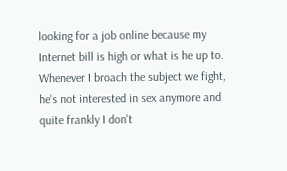looking for a job online because my Internet bill is high or what is he up to. Whenever I broach the subject we fight, he's not interested in sex anymore and quite frankly I don't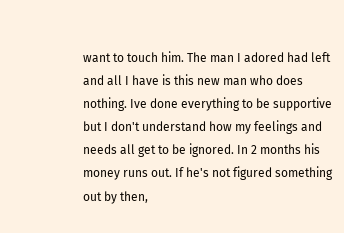want to touch him. The man I adored had left and all I have is this new man who does nothing. Ive done everything to be supportive but I don't understand how my feelings and needs all get to be ignored. In 2 months his money runs out. If he's not figured something out by then,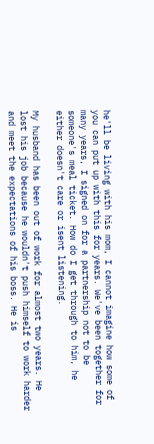he'll be living with his mom, I cannot imagine how some of you can put up with this for years. We've been together for many years, I signed on for a partnership not to be someone's meal ticket. How do I get through to him, he either doesn't care or isent listening.

My husband has been out of work for almost two years. He lost his job because he wouldn't push himself to work harder and meet the expectations of his boss. He is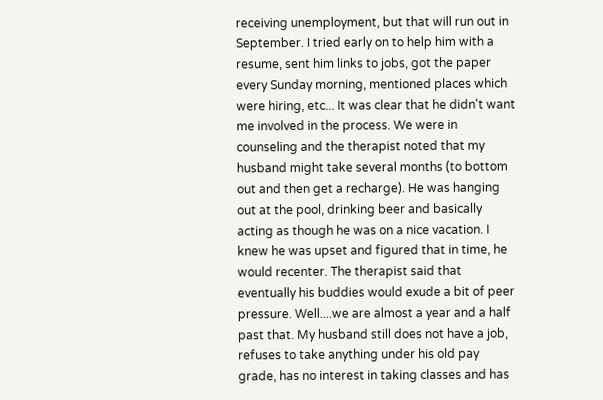receiving unemployment, but that will run out in September. I tried early on to help him with a resume, sent him links to jobs, got the paper every Sunday morning, mentioned places which were hiring, etc... It was clear that he didn't want me involved in the process. We were in counseling and the therapist noted that my husband might take several months (to bottom out and then get a recharge). He was hanging out at the pool, drinking beer and basically acting as though he was on a nice vacation. I knew he was upset and figured that in time, he would recenter. The therapist said that eventually his buddies would exude a bit of peer pressure. Well....we are almost a year and a half past that. My husband still does not have a job, refuses to take anything under his old pay grade, has no interest in taking classes and has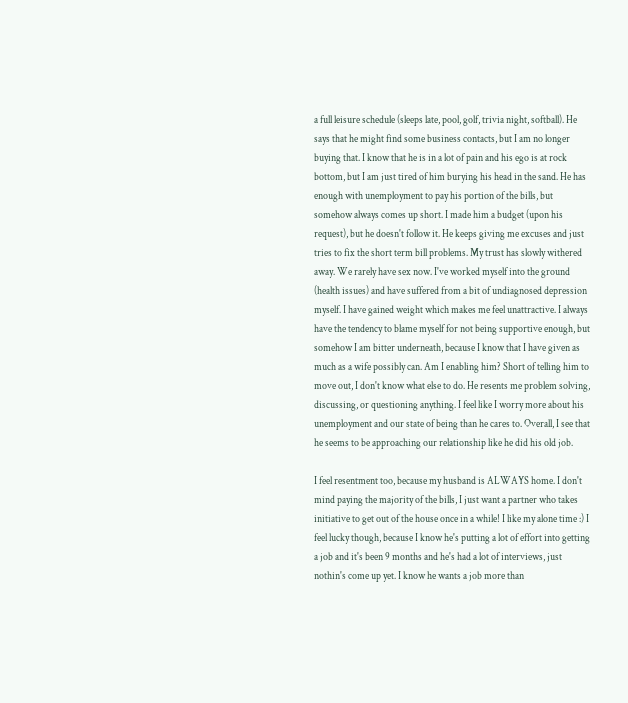a full leisure schedule (sleeps late, pool, golf, trivia night, softball). He says that he might find some business contacts, but I am no longer buying that. I know that he is in a lot of pain and his ego is at rock bottom, but I am just tired of him burying his head in the sand. He has enough with unemployment to pay his portion of the bills, but somehow always comes up short. I made him a budget (upon his request), but he doesn't follow it. He keeps giving me excuses and just tries to fix the short term bill problems. My trust has slowly withered away. We rarely have sex now. I've worked myself into the ground (health issues) and have suffered from a bit of undiagnosed depression myself. I have gained weight which makes me feel unattractive. I always have the tendency to blame myself for not being supportive enough, but somehow I am bitter underneath, because I know that I have given as much as a wife possibly can. Am I enabling him? Short of telling him to move out, I don't know what else to do. He resents me problem solving, discussing, or questioning anything. I feel like I worry more about his unemployment and our state of being than he cares to. Overall, I see that he seems to be approaching our relationship like he did his old job.

I feel resentment too, because my husband is ALWAYS home. I don't mind paying the majority of the bills, I just want a partner who takes initiative to get out of the house once in a while! I like my alone time :) I feel lucky though, because I know he's putting a lot of effort into getting a job and it's been 9 months and he's had a lot of interviews, just nothin's come up yet. I know he wants a job more than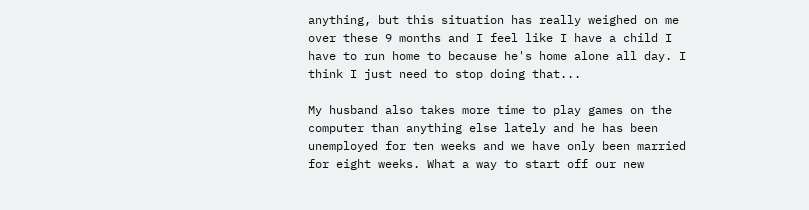anything, but this situation has really weighed on me over these 9 months and I feel like I have a child I have to run home to because he's home alone all day. I think I just need to stop doing that...

My husband also takes more time to play games on the computer than anything else lately and he has been unemployed for ten weeks and we have only been married for eight weeks. What a way to start off our new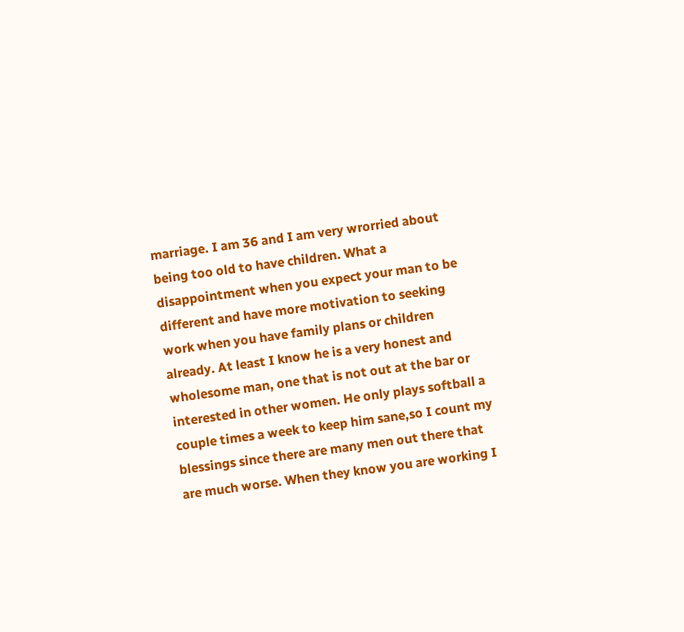marriage. I am 36 and I am very wrorried about being too old to have children. What a disappointment when you expect your man to be different and have more motivation to seeking work when you have family plans or children already. At least I know he is a very honest and wholesome man, one that is not out at the bar or interested in other women. He only plays softball a couple times a week to keep him sane,so I count my blessings since there are many men out there that are much worse. When they know you are working I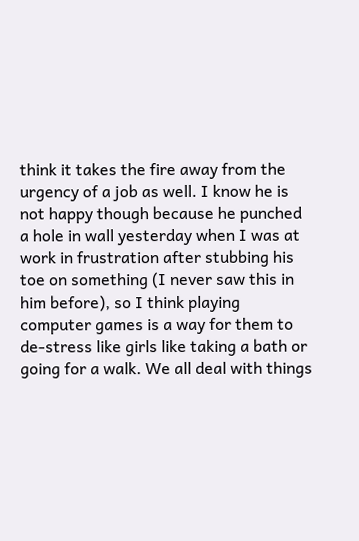think it takes the fire away from the urgency of a job as well. I know he is not happy though because he punched a hole in wall yesterday when I was at work in frustration after stubbing his toe on something (I never saw this in him before), so I think playing computer games is a way for them to de-stress like girls like taking a bath or going for a walk. We all deal with things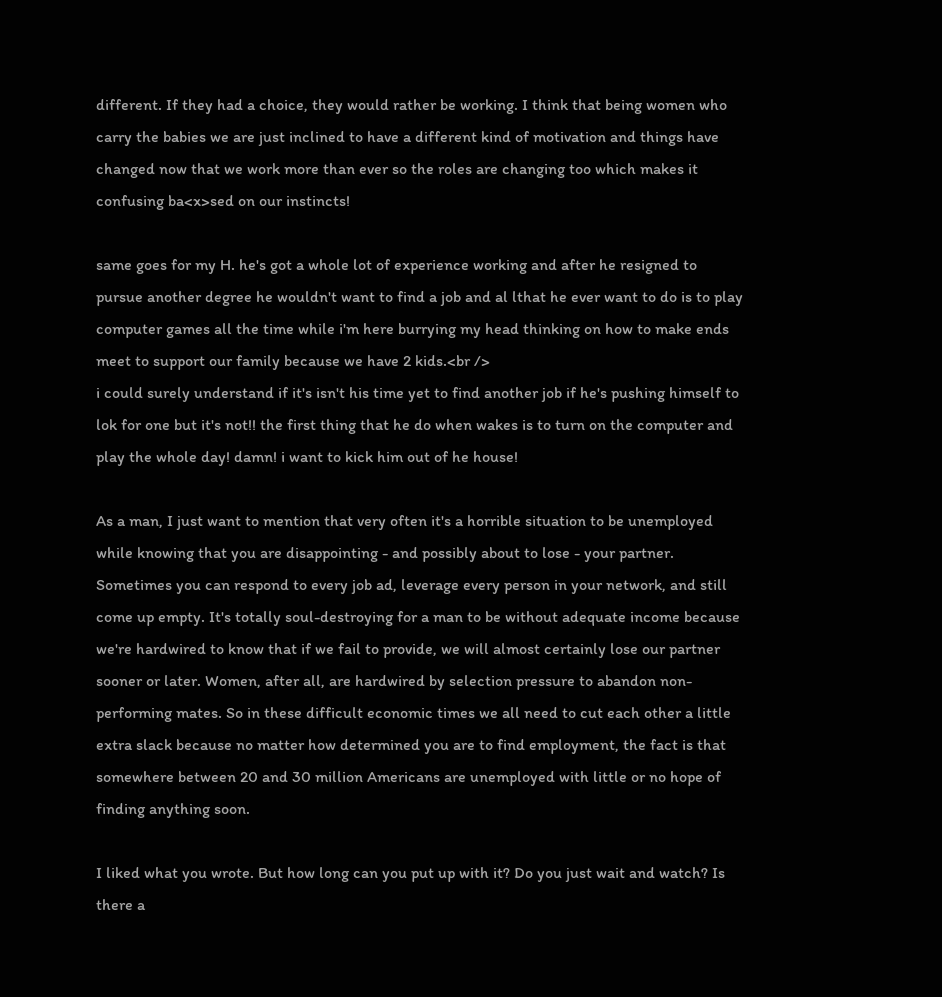different. If they had a choice, they would rather be working. I think that being women who carry the babies we are just inclined to have a different kind of motivation and things have changed now that we work more than ever so the roles are changing too which makes it confusing ba<x>sed on our instincts!

same goes for my H. he's got a whole lot of experience working and after he resigned to pursue another degree he wouldn't want to find a job and al lthat he ever want to do is to play computer games all the time while i'm here burrying my head thinking on how to make ends meet to support our family because we have 2 kids.<br />
i could surely understand if it's isn't his time yet to find another job if he's pushing himself to lok for one but it's not!! the first thing that he do when wakes is to turn on the computer and play the whole day! damn! i want to kick him out of he house!

As a man, I just want to mention that very often it's a horrible situation to be unemployed while knowing that you are disappointing - and possibly about to lose - your partner. Sometimes you can respond to every job ad, leverage every person in your network, and still come up empty. It's totally soul-destroying for a man to be without adequate income because we're hardwired to know that if we fail to provide, we will almost certainly lose our partner sooner or later. Women, after all, are hardwired by selection pressure to abandon non-performing mates. So in these difficult economic times we all need to cut each other a little extra slack because no matter how determined you are to find employment, the fact is that somewhere between 20 and 30 million Americans are unemployed with little or no hope of finding anything soon.

I liked what you wrote. But how long can you put up with it? Do you just wait and watch? Is there a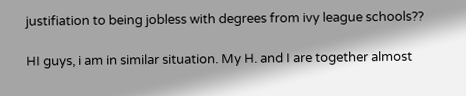justifiation to being jobless with degrees from ivy league schools??

HI guys, i am in similar situation. My H. and I are together almost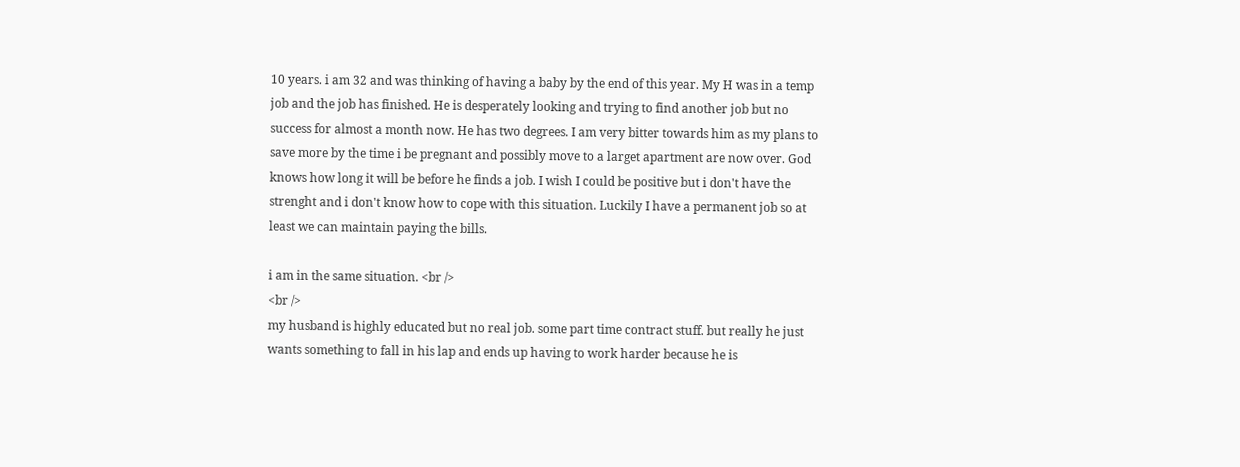10 years. i am 32 and was thinking of having a baby by the end of this year. My H was in a temp job and the job has finished. He is desperately looking and trying to find another job but no success for almost a month now. He has two degrees. I am very bitter towards him as my plans to save more by the time i be pregnant and possibly move to a larget apartment are now over. God knows how long it will be before he finds a job. I wish I could be positive but i don't have the strenght and i don't know how to cope with this situation. Luckily I have a permanent job so at least we can maintain paying the bills.

i am in the same situation. <br />
<br />
my husband is highly educated but no real job. some part time contract stuff. but really he just wants something to fall in his lap and ends up having to work harder because he is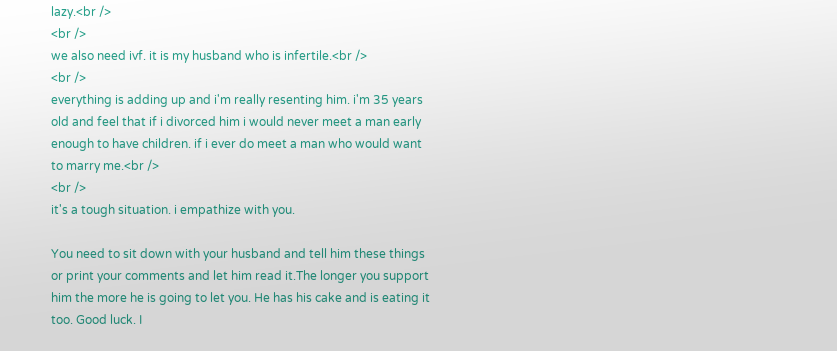lazy.<br />
<br />
we also need ivf. it is my husband who is infertile.<br />
<br />
everything is adding up and i'm really resenting him. i'm 35 years old and feel that if i divorced him i would never meet a man early enough to have children. if i ever do meet a man who would want to marry me.<br />
<br />
it's a tough situation. i empathize with you.

You need to sit down with your husband and tell him these things or print your comments and let him read it.The longer you support him the more he is going to let you. He has his cake and is eating it too. Good luck. I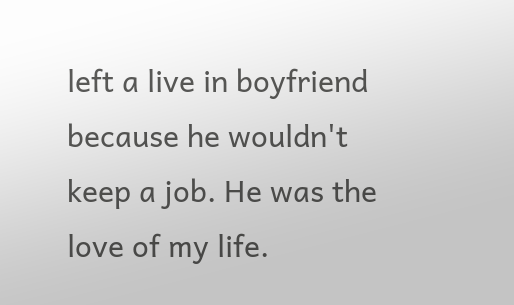left a live in boyfriend because he wouldn't keep a job. He was the love of my life.